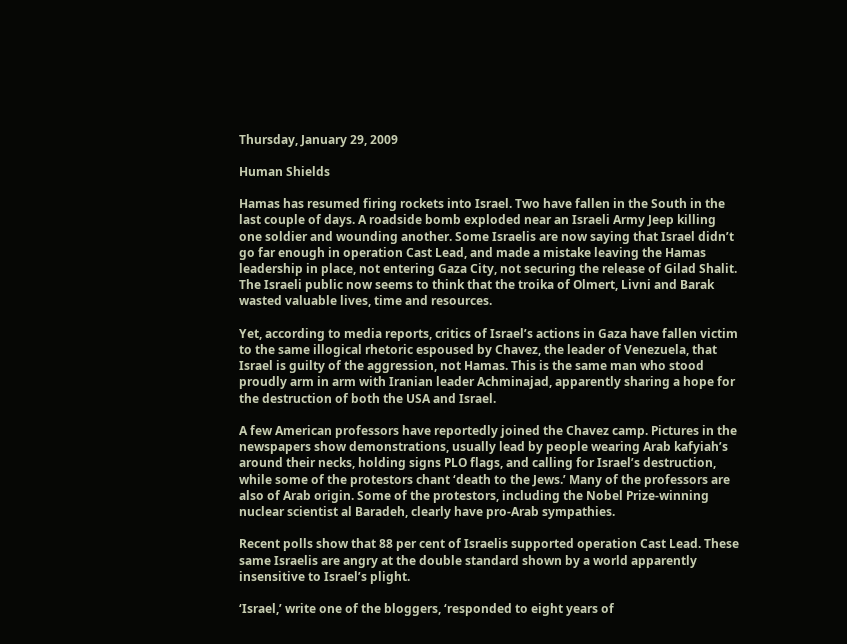Thursday, January 29, 2009

Human Shields

Hamas has resumed firing rockets into Israel. Two have fallen in the South in the last couple of days. A roadside bomb exploded near an Israeli Army Jeep killing one soldier and wounding another. Some Israelis are now saying that Israel didn’t go far enough in operation Cast Lead, and made a mistake leaving the Hamas leadership in place, not entering Gaza City, not securing the release of Gilad Shalit. The Israeli public now seems to think that the troika of Olmert, Livni and Barak wasted valuable lives, time and resources.

Yet, according to media reports, critics of Israel’s actions in Gaza have fallen victim to the same illogical rhetoric espoused by Chavez, the leader of Venezuela, that Israel is guilty of the aggression, not Hamas. This is the same man who stood proudly arm in arm with Iranian leader Achminajad, apparently sharing a hope for the destruction of both the USA and Israel.

A few American professors have reportedly joined the Chavez camp. Pictures in the newspapers show demonstrations, usually lead by people wearing Arab kafyiah’s around their necks, holding signs PLO flags, and calling for Israel’s destruction, while some of the protestors chant ‘death to the Jews.’ Many of the professors are also of Arab origin. Some of the protestors, including the Nobel Prize-winning nuclear scientist al Baradeh, clearly have pro-Arab sympathies.

Recent polls show that 88 per cent of Israelis supported operation Cast Lead. These same Israelis are angry at the double standard shown by a world apparently insensitive to Israel’s plight.

‘Israel,’ write one of the bloggers, ‘responded to eight years of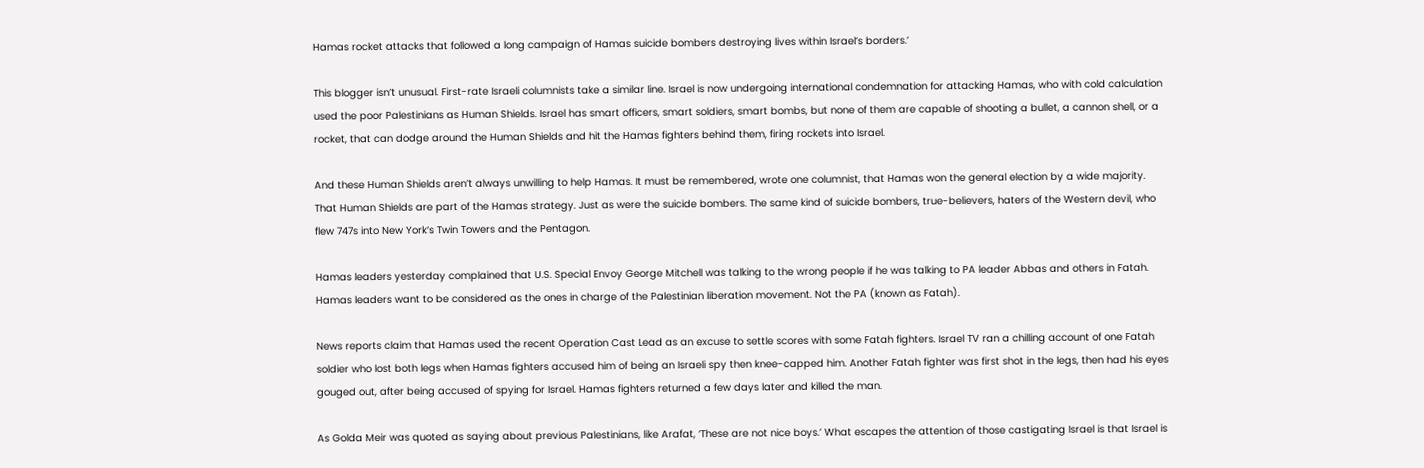Hamas rocket attacks that followed a long campaign of Hamas suicide bombers destroying lives within Israel’s borders.’

This blogger isn’t unusual. First-rate Israeli columnists take a similar line. Israel is now undergoing international condemnation for attacking Hamas, who with cold calculation used the poor Palestinians as Human Shields. Israel has smart officers, smart soldiers, smart bombs, but none of them are capable of shooting a bullet, a cannon shell, or a rocket, that can dodge around the Human Shields and hit the Hamas fighters behind them, firing rockets into Israel.

And these Human Shields aren’t always unwilling to help Hamas. It must be remembered, wrote one columnist, that Hamas won the general election by a wide majority. That Human Shields are part of the Hamas strategy. Just as were the suicide bombers. The same kind of suicide bombers, true-believers, haters of the Western devil, who flew 747s into New York’s Twin Towers and the Pentagon.

Hamas leaders yesterday complained that U.S. Special Envoy George Mitchell was talking to the wrong people if he was talking to PA leader Abbas and others in Fatah.
Hamas leaders want to be considered as the ones in charge of the Palestinian liberation movement. Not the PA (known as Fatah).

News reports claim that Hamas used the recent Operation Cast Lead as an excuse to settle scores with some Fatah fighters. Israel TV ran a chilling account of one Fatah soldier who lost both legs when Hamas fighters accused him of being an Israeli spy then knee-capped him. Another Fatah fighter was first shot in the legs, then had his eyes gouged out, after being accused of spying for Israel. Hamas fighters returned a few days later and killed the man.

As Golda Meir was quoted as saying about previous Palestinians, like Arafat, ‘These are not nice boys.’ What escapes the attention of those castigating Israel is that Israel is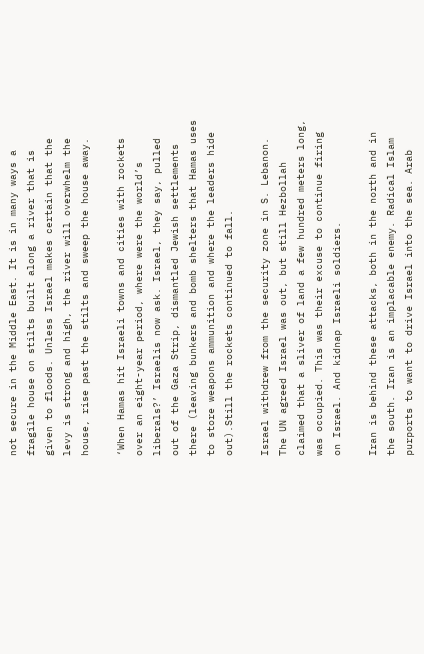not secure in the Middle East. It is in many ways a fragile house on stilts built along a river that is given to floods. Unless Israel makes certain that the levy is strong and high, the river will overwhelm the house, rise past the stilts and sweep the house away.

‘When Hamas hit Israeli towns and cities with rockets over an eight-year period, where were the world’s liberals?’ Israelis now ask. Israel, they say, pulled out of the Gaza Strip, dismantled Jewish settlements there (leaving bunkers and bomb shelters that Hamas uses to store weapons ammunition and where the leaders hide out).Still the rockets continued to fall.

Israel withdrew from the security zone in S. Lebanon. The UN agreed Israel was out, but still Hezbollah claimed that a sliver of land a few hundred meters long, was occupied. This was their excuse to continue firing on Israel. And kidnap Israeli soldiers.

Iran is behind these attacks, both in the north and in the south. Iran is an implacable enemy. Radical Islam purports to want to drive Israel into the sea. Arab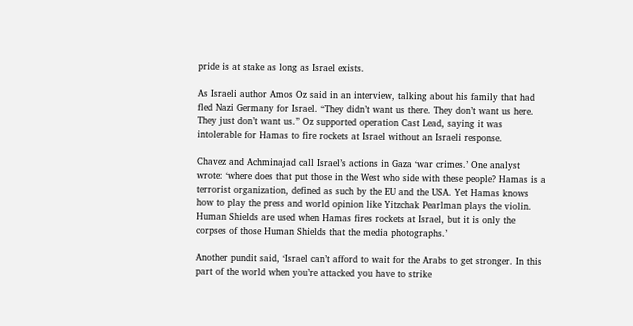pride is at stake as long as Israel exists.

As Israeli author Amos Oz said in an interview, talking about his family that had fled Nazi Germany for Israel. “They didn’t want us there. They don’t want us here. They just don’t want us.” Oz supported operation Cast Lead, saying it was intolerable for Hamas to fire rockets at Israel without an Israeli response.

Chavez and Achminajad call Israel’s actions in Gaza ‘war crimes.’ One analyst wrote: ‘where does that put those in the West who side with these people? Hamas is a terrorist organization, defined as such by the EU and the USA. Yet Hamas knows how to play the press and world opinion like Yitzchak Pearlman plays the violin. Human Shields are used when Hamas fires rockets at Israel, but it is only the corpses of those Human Shields that the media photographs.’

Another pundit said, ‘Israel can’t afford to wait for the Arabs to get stronger. In this part of the world when you’re attacked you have to strike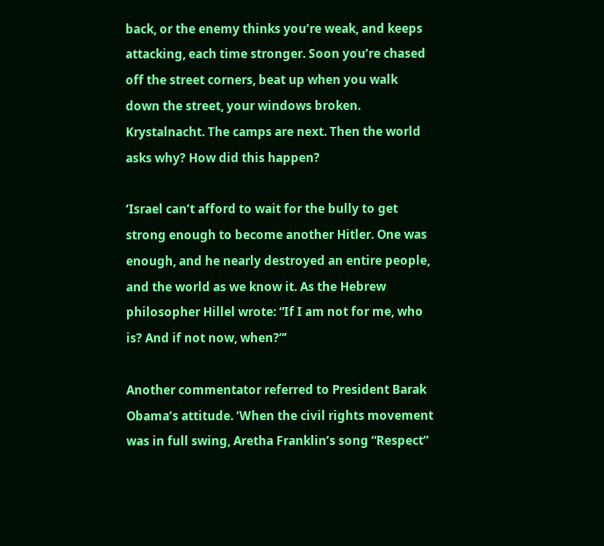back, or the enemy thinks you’re weak, and keeps attacking, each time stronger. Soon you’re chased off the street corners, beat up when you walk down the street, your windows broken. Krystalnacht. The camps are next. Then the world asks why? How did this happen?

‘Israel can’t afford to wait for the bully to get strong enough to become another Hitler. One was enough, and he nearly destroyed an entire people, and the world as we know it. As the Hebrew philosopher Hillel wrote: “If I am not for me, who is? And if not now, when?”’

Another commentator referred to President Barak Obama’s attitude. ‘When the civil rights movement was in full swing, Aretha Franklin’s song “Respect”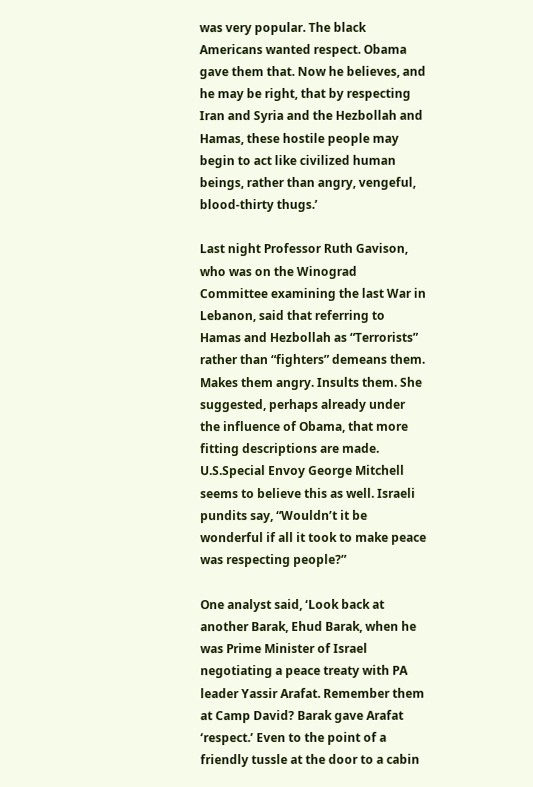was very popular. The black Americans wanted respect. Obama gave them that. Now he believes, and he may be right, that by respecting Iran and Syria and the Hezbollah and Hamas, these hostile people may begin to act like civilized human beings, rather than angry, vengeful, blood-thirty thugs.’

Last night Professor Ruth Gavison, who was on the Winograd Committee examining the last War in Lebanon, said that referring to Hamas and Hezbollah as “Terrorists” rather than “fighters” demeans them. Makes them angry. Insults them. She suggested, perhaps already under the influence of Obama, that more fitting descriptions are made. U.S.Special Envoy George Mitchell seems to believe this as well. Israeli pundits say, “Wouldn’t it be wonderful if all it took to make peace was respecting people?”

One analyst said, ‘Look back at another Barak, Ehud Barak, when he was Prime Minister of Israel negotiating a peace treaty with PA leader Yassir Arafat. Remember them at Camp David? Barak gave Arafat ‘respect.’ Even to the point of a friendly tussle at the door to a cabin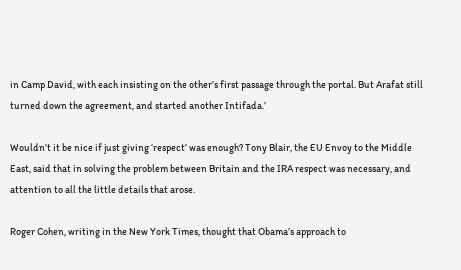in Camp David, with each insisting on the other’s first passage through the portal. But Arafat still turned down the agreement, and started another Intifada.’

Wouldn’t it be nice if just giving ‘respect’ was enough? Tony Blair, the EU Envoy to the Middle East, said that in solving the problem between Britain and the IRA respect was necessary, and attention to all the little details that arose.

Roger Cohen, writing in the New York Times, thought that Obama’s approach to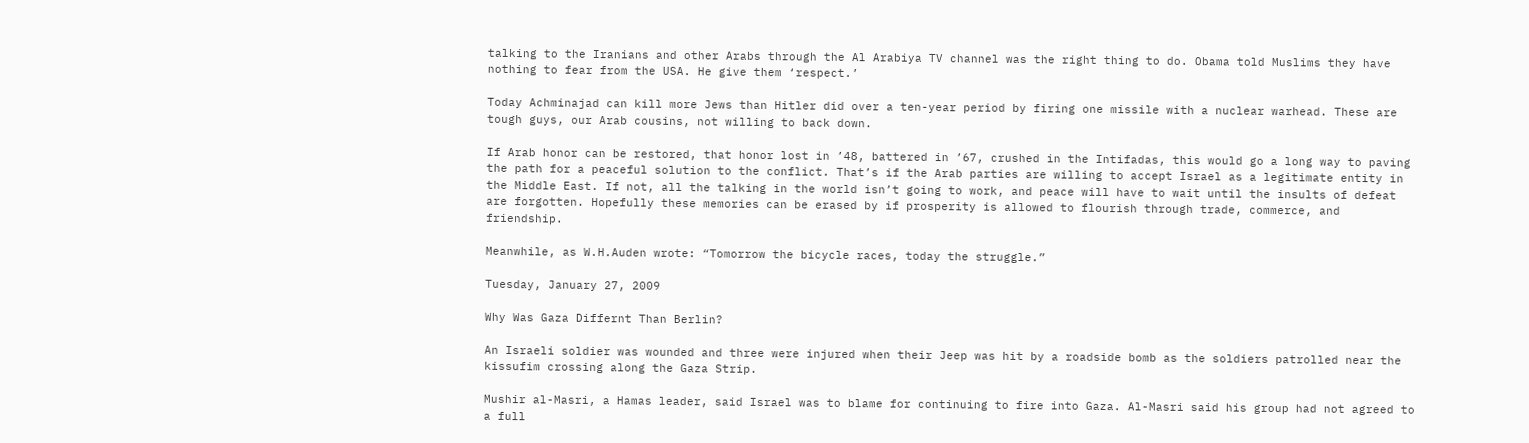talking to the Iranians and other Arabs through the Al Arabiya TV channel was the right thing to do. Obama told Muslims they have nothing to fear from the USA. He give them ‘respect.’

Today Achminajad can kill more Jews than Hitler did over a ten-year period by firing one missile with a nuclear warhead. These are tough guys, our Arab cousins, not willing to back down.

If Arab honor can be restored, that honor lost in ’48, battered in ’67, crushed in the Intifadas, this would go a long way to paving the path for a peaceful solution to the conflict. That’s if the Arab parties are willing to accept Israel as a legitimate entity in the Middle East. If not, all the talking in the world isn’t going to work, and peace will have to wait until the insults of defeat are forgotten. Hopefully these memories can be erased by if prosperity is allowed to flourish through trade, commerce, and friendship.

Meanwhile, as W.H.Auden wrote: “Tomorrow the bicycle races, today the struggle.”

Tuesday, January 27, 2009

Why Was Gaza Differnt Than Berlin?

An Israeli soldier was wounded and three were injured when their Jeep was hit by a roadside bomb as the soldiers patrolled near the kissufim crossing along the Gaza Strip.

Mushir al-Masri, a Hamas leader, said Israel was to blame for continuing to fire into Gaza. Al-Masri said his group had not agreed to a full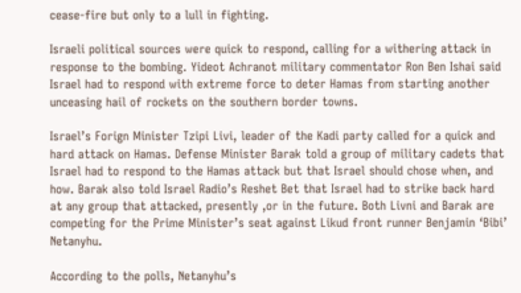cease-fire but only to a lull in fighting.

Israeli political sources were quick to respond, calling for a withering attack in response to the bombing. Yideot Achranot military commentator Ron Ben Ishai said Israel had to respond with extreme force to deter Hamas from starting another unceasing hail of rockets on the southern border towns.

Israel’s Forign Minister Tzipi Livi, leader of the Kadi party called for a quick and hard attack on Hamas. Defense Minister Barak told a group of military cadets that Israel had to respond to the Hamas attack but that Israel should chose when, and how. Barak also told Israel Radio’s Reshet Bet that Israel had to strike back hard at any group that attacked, presently ,or in the future. Both Livni and Barak are competing for the Prime Minister’s seat against Likud front runner Benjamin ‘Bibi’ Netanyhu.

According to the polls, Netanyhu’s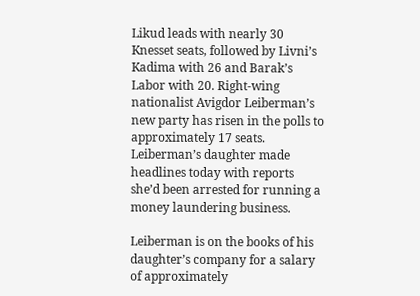Likud leads with nearly 30 Knesset seats, followed by Livni’s Kadima with 26 and Barak’s Labor with 20. Right-wing nationalist Avigdor Leiberman’s new party has risen in the polls to approximately 17 seats. Leiberman’s daughter made headlines today with reports she’d been arrested for running a money laundering business.

Leiberman is on the books of his daughter’s company for a salary of approximately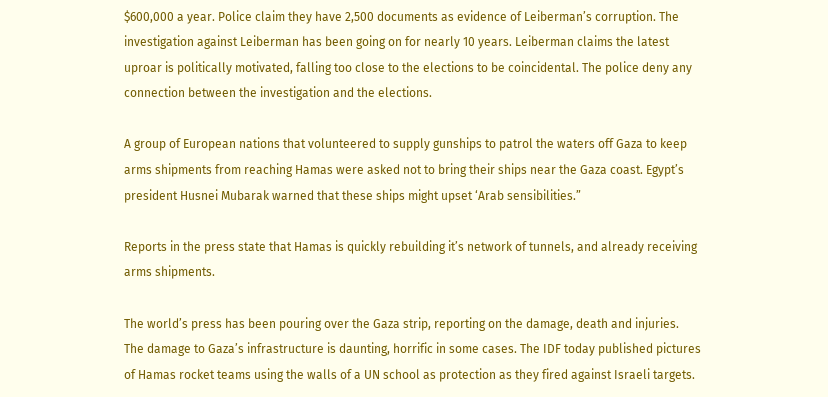$600,000 a year. Police claim they have 2,500 documents as evidence of Leiberman’s corruption. The investigation against Leiberman has been going on for nearly 10 years. Leiberman claims the latest uproar is politically motivated, falling too close to the elections to be coincidental. The police deny any connection between the investigation and the elections.

A group of European nations that volunteered to supply gunships to patrol the waters off Gaza to keep arms shipments from reaching Hamas were asked not to bring their ships near the Gaza coast. Egypt’s president Husnei Mubarak warned that these ships might upset ‘Arab sensibilities.”

Reports in the press state that Hamas is quickly rebuilding it’s network of tunnels, and already receiving arms shipments.

The world’s press has been pouring over the Gaza strip, reporting on the damage, death and injuries. The damage to Gaza’s infrastructure is daunting, horrific in some cases. The IDF today published pictures of Hamas rocket teams using the walls of a UN school as protection as they fired against Israeli targets.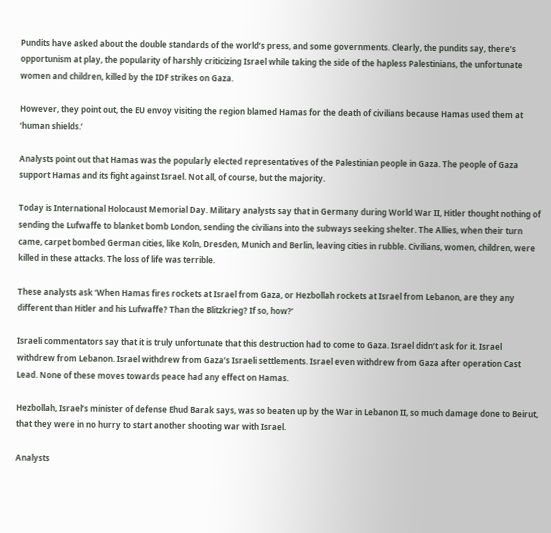Pundits have asked about the double standards of the world’s press, and some governments. Clearly, the pundits say, there’s opportunism at play, the popularity of harshly criticizing Israel while taking the side of the hapless Palestinians, the unfortunate women and children, killed by the IDF strikes on Gaza.

However, they point out, the EU envoy visiting the region blamed Hamas for the death of civilians because Hamas used them at ‘human shields.’

Analysts point out that Hamas was the popularly elected representatives of the Palestinian people in Gaza. The people of Gaza support Hamas and its fight against Israel. Not all, of course, but the majority.

Today is International Holocaust Memorial Day. Military analysts say that in Germany during World War II, Hitler thought nothing of sending the Lufwaffe to blanket bomb London, sending the civilians into the subways seeking shelter. The Allies, when their turn came, carpet bombed German cities, like Koln, Dresden, Munich and Berlin, leaving cities in rubble. Civilians, women, children, were killed in these attacks. The loss of life was terrible.

These analysts ask ‘When Hamas fires rockets at Israel from Gaza, or Hezbollah rockets at Israel from Lebanon, are they any different than Hitler and his Lufwaffe? Than the Blitzkrieg? If so, how?’

Israeli commentators say that it is truly unfortunate that this destruction had to come to Gaza. Israel didn’t ask for it. Israel withdrew from Lebanon. Israel withdrew from Gaza’s Israeli settlements. Israel even withdrew from Gaza after operation Cast Lead. None of these moves towards peace had any effect on Hamas.

Hezbollah, Israel’s minister of defense Ehud Barak says, was so beaten up by the War in Lebanon II, so much damage done to Beirut, that they were in no hurry to start another shooting war with Israel.

Analysts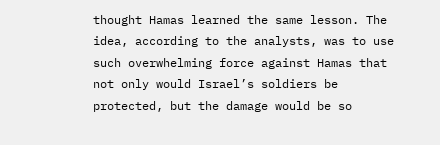thought Hamas learned the same lesson. The idea, according to the analysts, was to use such overwhelming force against Hamas that not only would Israel’s soldiers be protected, but the damage would be so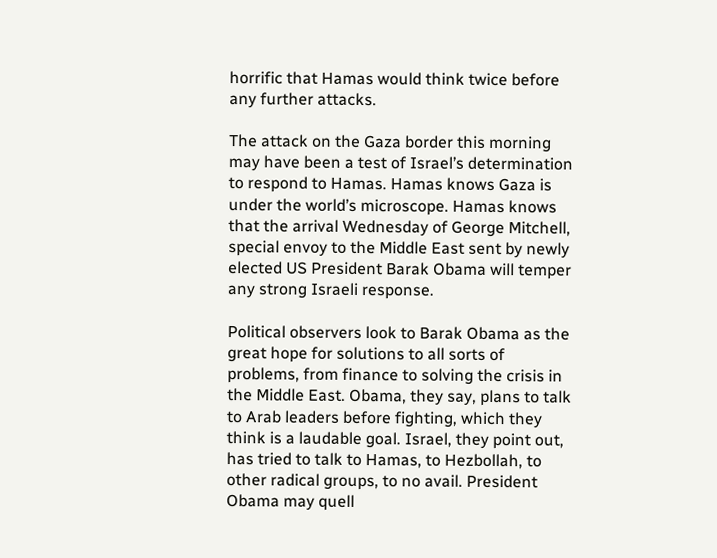horrific that Hamas would think twice before any further attacks.

The attack on the Gaza border this morning may have been a test of Israel’s determination to respond to Hamas. Hamas knows Gaza is under the world’s microscope. Hamas knows that the arrival Wednesday of George Mitchell, special envoy to the Middle East sent by newly elected US President Barak Obama will temper any strong Israeli response.

Political observers look to Barak Obama as the great hope for solutions to all sorts of problems, from finance to solving the crisis in the Middle East. Obama, they say, plans to talk to Arab leaders before fighting, which they think is a laudable goal. Israel, they point out, has tried to talk to Hamas, to Hezbollah, to other radical groups, to no avail. President Obama may quell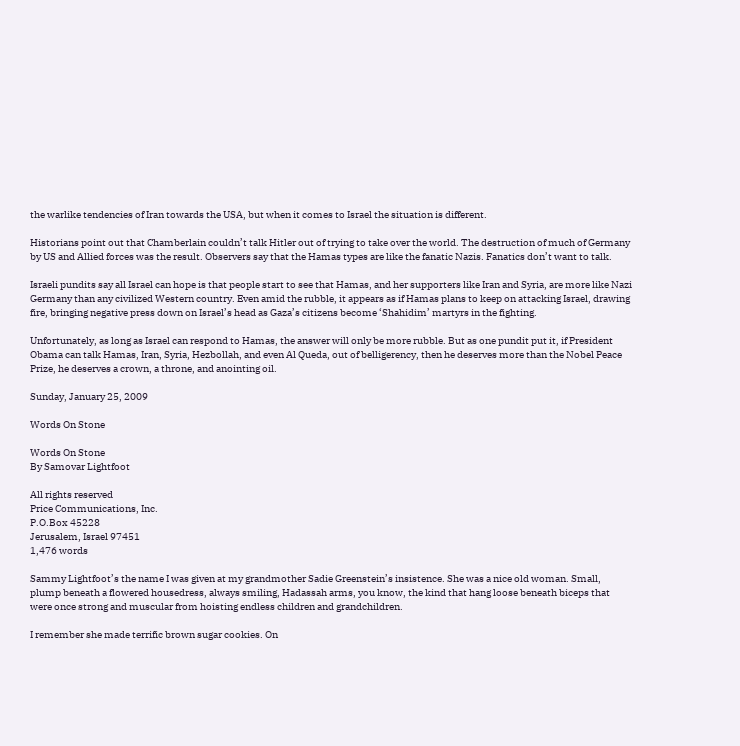the warlike tendencies of Iran towards the USA, but when it comes to Israel the situation is different.

Historians point out that Chamberlain couldn’t talk Hitler out of trying to take over the world. The destruction of much of Germany by US and Allied forces was the result. Observers say that the Hamas types are like the fanatic Nazis. Fanatics don’t want to talk.

Israeli pundits say all Israel can hope is that people start to see that Hamas, and her supporters like Iran and Syria, are more like Nazi Germany than any civilized Western country. Even amid the rubble, it appears as if Hamas plans to keep on attacking Israel, drawing fire, bringing negative press down on Israel’s head as Gaza’s citizens become ‘Shahidim’ martyrs in the fighting.

Unfortunately, as long as Israel can respond to Hamas, the answer will only be more rubble. But as one pundit put it, if President Obama can talk Hamas, Iran, Syria, Hezbollah, and even Al Queda, out of belligerency, then he deserves more than the Nobel Peace Prize, he deserves a crown, a throne, and anointing oil.

Sunday, January 25, 2009

Words On Stone

Words On Stone
By Samovar Lightfoot

All rights reserved
Price Communications, Inc.
P.O.Box 45228
Jerusalem, Israel 97451
1,476 words

Sammy Lightfoot’s the name I was given at my grandmother Sadie Greenstein’s insistence. She was a nice old woman. Small, plump beneath a flowered housedress, always smiling, Hadassah arms, you know, the kind that hang loose beneath biceps that were once strong and muscular from hoisting endless children and grandchildren.

I remember she made terrific brown sugar cookies. On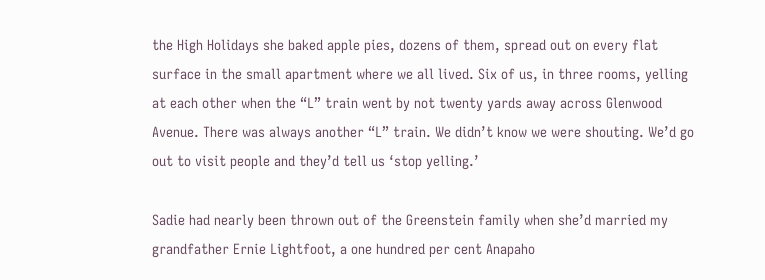the High Holidays she baked apple pies, dozens of them, spread out on every flat surface in the small apartment where we all lived. Six of us, in three rooms, yelling at each other when the “L” train went by not twenty yards away across Glenwood Avenue. There was always another “L” train. We didn’t know we were shouting. We’d go out to visit people and they’d tell us ‘stop yelling.’

Sadie had nearly been thrown out of the Greenstein family when she’d married my grandfather Ernie Lightfoot, a one hundred per cent Anapaho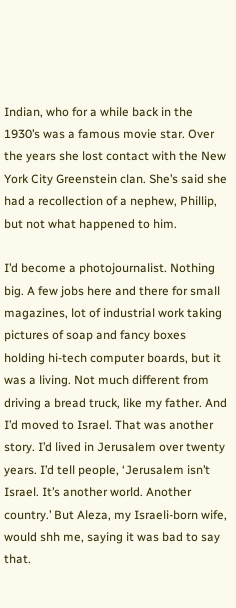Indian, who for a while back in the 1930’s was a famous movie star. Over the years she lost contact with the New York City Greenstein clan. She’s said she had a recollection of a nephew, Phillip, but not what happened to him.

I’d become a photojournalist. Nothing big. A few jobs here and there for small magazines, lot of industrial work taking pictures of soap and fancy boxes holding hi-tech computer boards, but it was a living. Not much different from driving a bread truck, like my father. And I’d moved to Israel. That was another story. I’d lived in Jerusalem over twenty years. I’d tell people, ‘Jerusalem isn’t Israel. It’s another world. Another country.’ But Aleza, my Israeli-born wife, would shh me, saying it was bad to say that.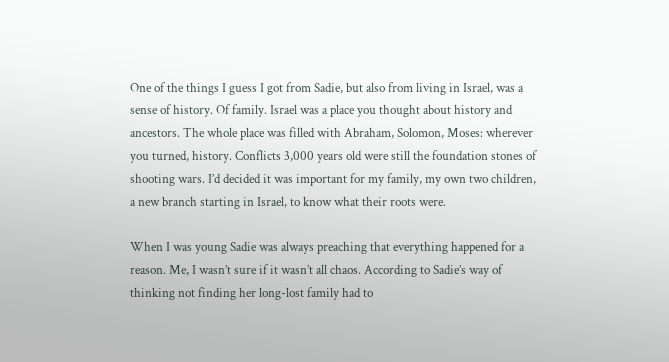One of the things I guess I got from Sadie, but also from living in Israel, was a sense of history. Of family. Israel was a place you thought about history and ancestors. The whole place was filled with Abraham, Solomon, Moses: wherever you turned, history. Conflicts 3,000 years old were still the foundation stones of shooting wars. I’d decided it was important for my family, my own two children, a new branch starting in Israel, to know what their roots were.

When I was young Sadie was always preaching that everything happened for a reason. Me, I wasn’t sure if it wasn’t all chaos. According to Sadie’s way of thinking not finding her long-lost family had to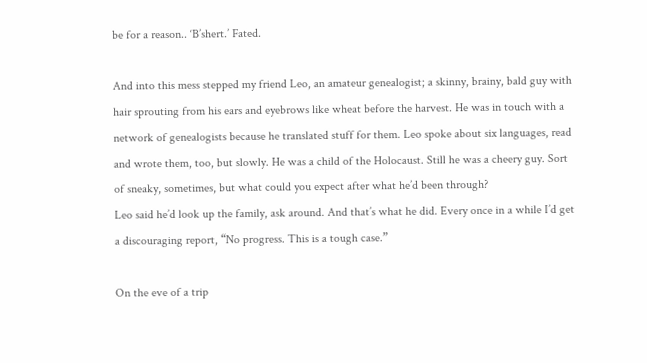be for a reason.. ‘B’shert.’ Fated.

And into this mess stepped my friend Leo, an amateur genealogist; a skinny, brainy, bald guy with hair sprouting from his ears and eyebrows like wheat before the harvest. He was in touch with a network of genealogists because he translated stuff for them. Leo spoke about six languages, read and wrote them, too, but slowly. He was a child of the Holocaust. Still he was a cheery guy. Sort of sneaky, sometimes, but what could you expect after what he’d been through?
Leo said he’d look up the family, ask around. And that’s what he did. Every once in a while I’d get a discouraging report, “No progress. This is a tough case.”

On the eve of a trip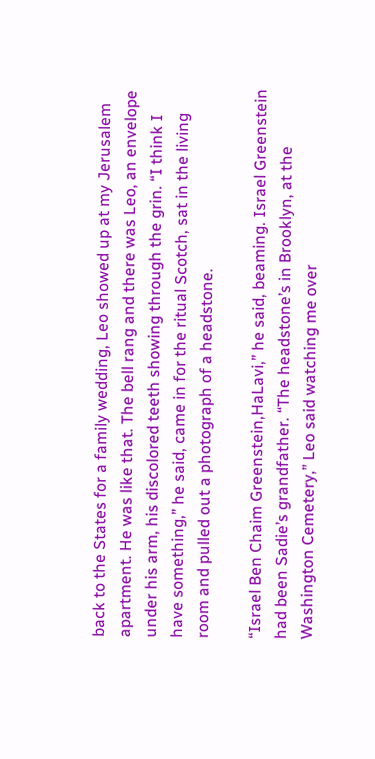back to the States for a family wedding, Leo showed up at my Jerusalem apartment. He was like that. The bell rang and there was Leo, an envelope under his arm, his discolored teeth showing through the grin. “I think I have something,” he said, came in for the ritual Scotch, sat in the living room and pulled out a photograph of a headstone.

“Israel Ben Chaim Greenstein,HaLavi,” he said, beaming. Israel Greenstein had been Sadie’s grandfather. “The headstone’s in Brooklyn, at the Washington Cemetery,” Leo said watching me over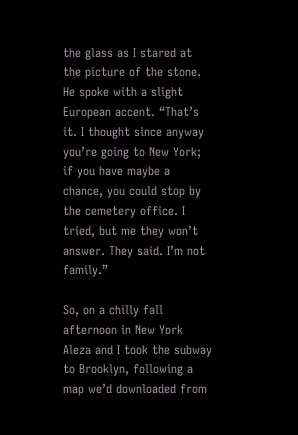the glass as I stared at the picture of the stone. He spoke with a slight European accent. “That’s it. I thought since anyway you’re going to New York; if you have maybe a chance, you could stop by the cemetery office. I tried, but me they won’t answer. They said. I’m not family.”

So, on a chilly fall afternoon in New York Aleza and I took the subway to Brooklyn, following a map we’d downloaded from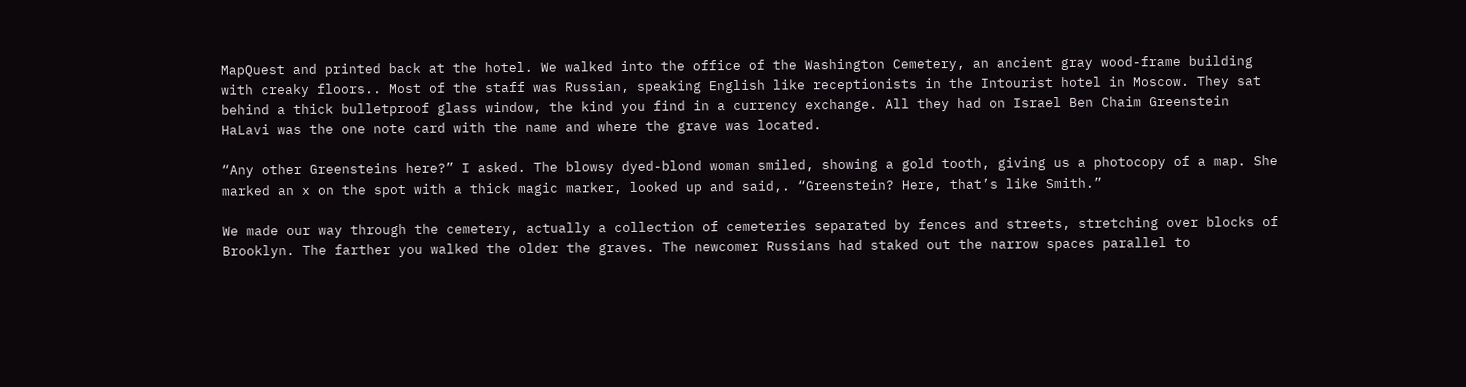MapQuest and printed back at the hotel. We walked into the office of the Washington Cemetery, an ancient gray wood-frame building with creaky floors.. Most of the staff was Russian, speaking English like receptionists in the Intourist hotel in Moscow. They sat behind a thick bulletproof glass window, the kind you find in a currency exchange. All they had on Israel Ben Chaim Greenstein HaLavi was the one note card with the name and where the grave was located.

“Any other Greensteins here?” I asked. The blowsy dyed-blond woman smiled, showing a gold tooth, giving us a photocopy of a map. She marked an x on the spot with a thick magic marker, looked up and said,. “Greenstein? Here, that’s like Smith.”

We made our way through the cemetery, actually a collection of cemeteries separated by fences and streets, stretching over blocks of Brooklyn. The farther you walked the older the graves. The newcomer Russians had staked out the narrow spaces parallel to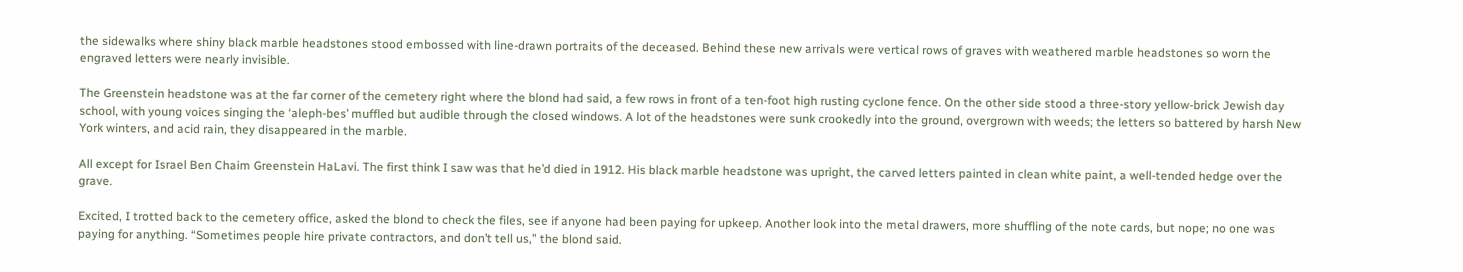the sidewalks where shiny black marble headstones stood embossed with line-drawn portraits of the deceased. Behind these new arrivals were vertical rows of graves with weathered marble headstones so worn the engraved letters were nearly invisible.

The Greenstein headstone was at the far corner of the cemetery right where the blond had said, a few rows in front of a ten-foot high rusting cyclone fence. On the other side stood a three-story yellow-brick Jewish day school, with young voices singing the ‘aleph-bes’ muffled but audible through the closed windows. A lot of the headstones were sunk crookedly into the ground, overgrown with weeds; the letters so battered by harsh New York winters, and acid rain, they disappeared in the marble.

All except for Israel Ben Chaim Greenstein HaLavi. The first think I saw was that he’d died in 1912. His black marble headstone was upright, the carved letters painted in clean white paint, a well-tended hedge over the grave.

Excited, I trotted back to the cemetery office, asked the blond to check the files, see if anyone had been paying for upkeep. Another look into the metal drawers, more shuffling of the note cards, but nope; no one was paying for anything. “Sometimes people hire private contractors, and don’t tell us,” the blond said.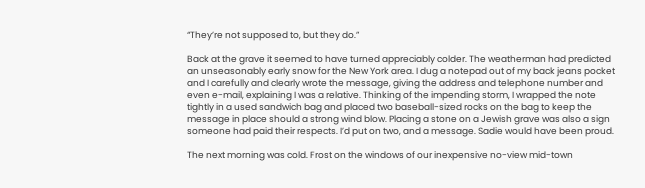“They’re not supposed to, but they do.”

Back at the grave it seemed to have turned appreciably colder. The weatherman had predicted an unseasonably early snow for the New York area. I dug a notepad out of my back jeans pocket and I carefully and clearly wrote the message, giving the address and telephone number and even e-mail, explaining I was a relative. Thinking of the impending storm, I wrapped the note tightly in a used sandwich bag and placed two baseball-sized rocks on the bag to keep the message in place should a strong wind blow. Placing a stone on a Jewish grave was also a sign someone had paid their respects. I’d put on two, and a message. Sadie would have been proud.

The next morning was cold. Frost on the windows of our inexpensive no-view mid-town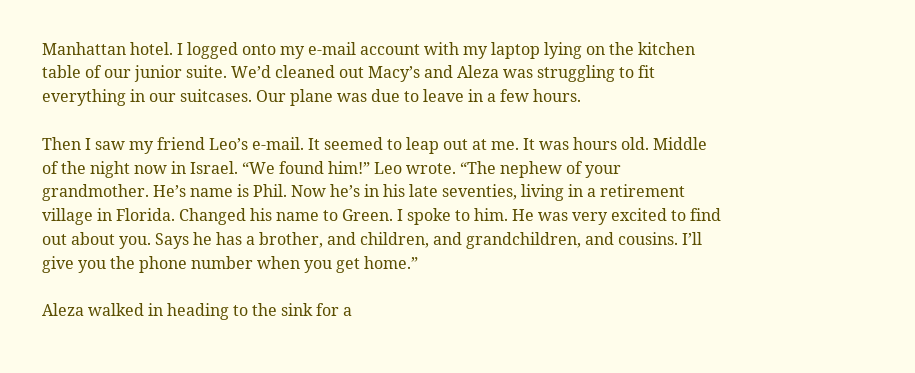Manhattan hotel. I logged onto my e-mail account with my laptop lying on the kitchen table of our junior suite. We’d cleaned out Macy’s and Aleza was struggling to fit everything in our suitcases. Our plane was due to leave in a few hours.

Then I saw my friend Leo’s e-mail. It seemed to leap out at me. It was hours old. Middle of the night now in Israel. “We found him!” Leo wrote. “The nephew of your grandmother. He’s name is Phil. Now he’s in his late seventies, living in a retirement village in Florida. Changed his name to Green. I spoke to him. He was very excited to find out about you. Says he has a brother, and children, and grandchildren, and cousins. I’ll give you the phone number when you get home.”

Aleza walked in heading to the sink for a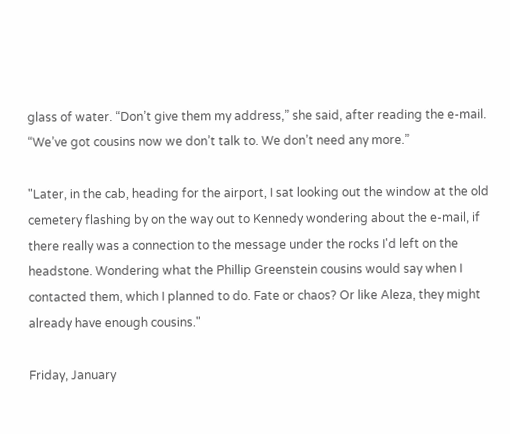glass of water. “Don’t give them my address,” she said, after reading the e-mail. “We’ve got cousins now we don’t talk to. We don’t need any more.”

"Later, in the cab, heading for the airport, I sat looking out the window at the old cemetery flashing by on the way out to Kennedy wondering about the e-mail, if there really was a connection to the message under the rocks I'd left on the headstone. Wondering what the Phillip Greenstein cousins would say when I contacted them, which I planned to do. Fate or chaos? Or like Aleza, they might already have enough cousins."

Friday, January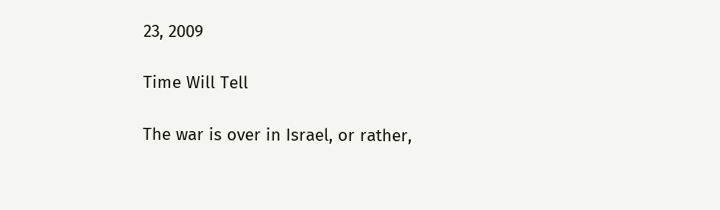23, 2009

Time Will Tell

The war is over in Israel, or rather,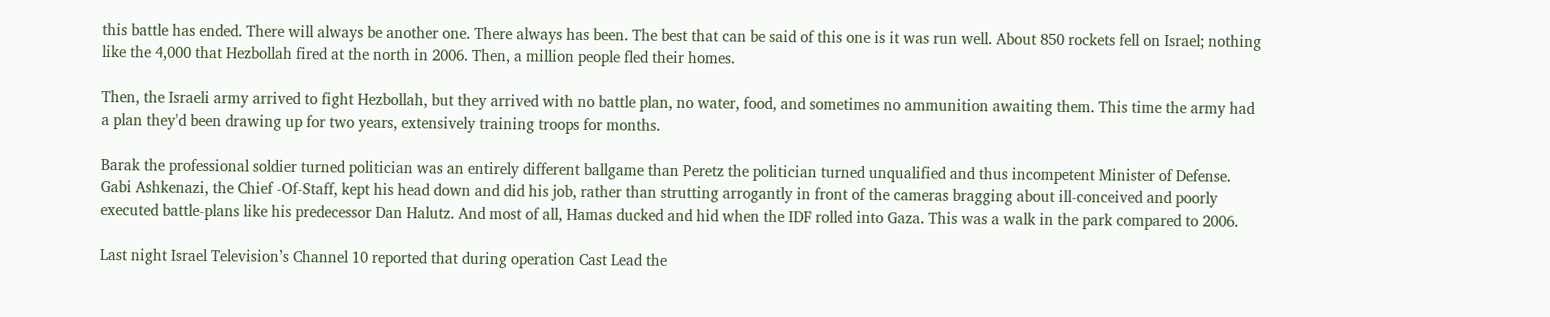this battle has ended. There will always be another one. There always has been. The best that can be said of this one is it was run well. About 850 rockets fell on Israel; nothing like the 4,000 that Hezbollah fired at the north in 2006. Then, a million people fled their homes.

Then, the Israeli army arrived to fight Hezbollah, but they arrived with no battle plan, no water, food, and sometimes no ammunition awaiting them. This time the army had a plan they'd been drawing up for two years, extensively training troops for months.

Barak the professional soldier turned politician was an entirely different ballgame than Peretz the politician turned unqualified and thus incompetent Minister of Defense. Gabi Ashkenazi, the Chief -Of-Staff, kept his head down and did his job, rather than strutting arrogantly in front of the cameras bragging about ill-conceived and poorly executed battle-plans like his predecessor Dan Halutz. And most of all, Hamas ducked and hid when the IDF rolled into Gaza. This was a walk in the park compared to 2006.

Last night Israel Television’s Channel 10 reported that during operation Cast Lead the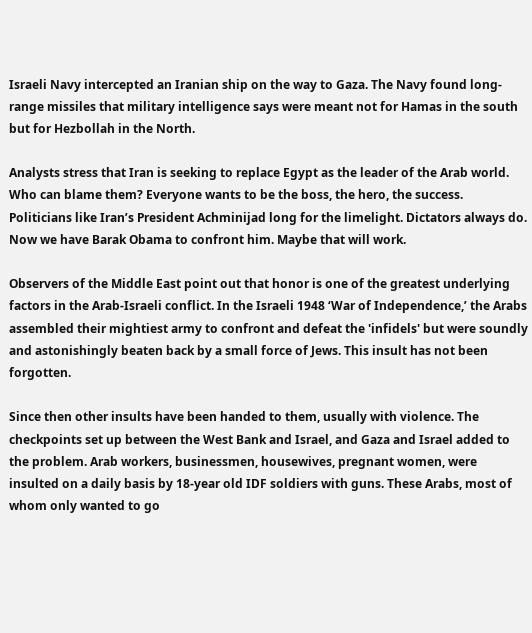Israeli Navy intercepted an Iranian ship on the way to Gaza. The Navy found long-range missiles that military intelligence says were meant not for Hamas in the south but for Hezbollah in the North.

Analysts stress that Iran is seeking to replace Egypt as the leader of the Arab world. Who can blame them? Everyone wants to be the boss, the hero, the success. Politicians like Iran’s President Achminijad long for the limelight. Dictators always do. Now we have Barak Obama to confront him. Maybe that will work.

Observers of the Middle East point out that honor is one of the greatest underlying factors in the Arab-Israeli conflict. In the Israeli 1948 ‘War of Independence,’ the Arabs assembled their mightiest army to confront and defeat the 'infidels' but were soundly and astonishingly beaten back by a small force of Jews. This insult has not been forgotten.

Since then other insults have been handed to them, usually with violence. The checkpoints set up between the West Bank and Israel, and Gaza and Israel added to the problem. Arab workers, businessmen, housewives, pregnant women, were insulted on a daily basis by 18-year old IDF soldiers with guns. These Arabs, most of whom only wanted to go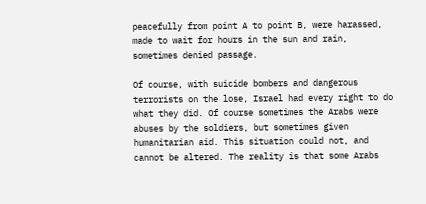peacefully from point A to point B, were harassed, made to wait for hours in the sun and rain, sometimes denied passage.

Of course, with suicide bombers and dangerous terrorists on the lose, Israel had every right to do what they did. Of course sometimes the Arabs were abuses by the soldiers, but sometimes given humanitarian aid. This situation could not, and cannot be altered. The reality is that some Arabs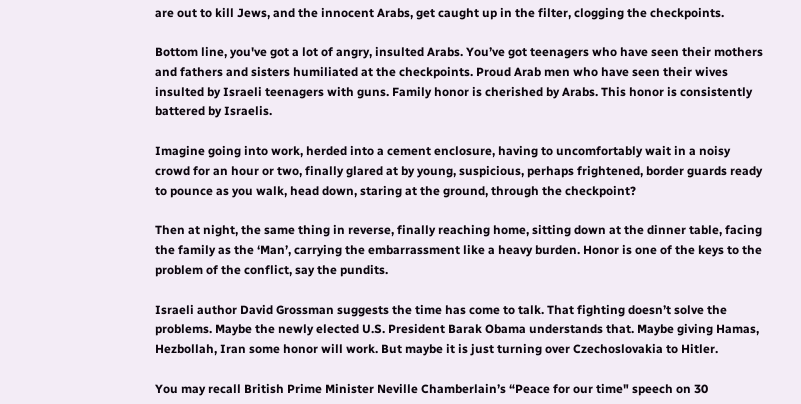are out to kill Jews, and the innocent Arabs, get caught up in the filter, clogging the checkpoints.

Bottom line, you've got a lot of angry, insulted Arabs. You’ve got teenagers who have seen their mothers and fathers and sisters humiliated at the checkpoints. Proud Arab men who have seen their wives insulted by Israeli teenagers with guns. Family honor is cherished by Arabs. This honor is consistently battered by Israelis.

Imagine going into work, herded into a cement enclosure, having to uncomfortably wait in a noisy crowd for an hour or two, finally glared at by young, suspicious, perhaps frightened, border guards ready to pounce as you walk, head down, staring at the ground, through the checkpoint?

Then at night, the same thing in reverse, finally reaching home, sitting down at the dinner table, facing the family as the ‘Man’, carrying the embarrassment like a heavy burden. Honor is one of the keys to the problem of the conflict, say the pundits.

Israeli author David Grossman suggests the time has come to talk. That fighting doesn’t solve the problems. Maybe the newly elected U.S. President Barak Obama understands that. Maybe giving Hamas, Hezbollah, Iran some honor will work. But maybe it is just turning over Czechoslovakia to Hitler.

You may recall British Prime Minister Neville Chamberlain’s “Peace for our time" speech on 30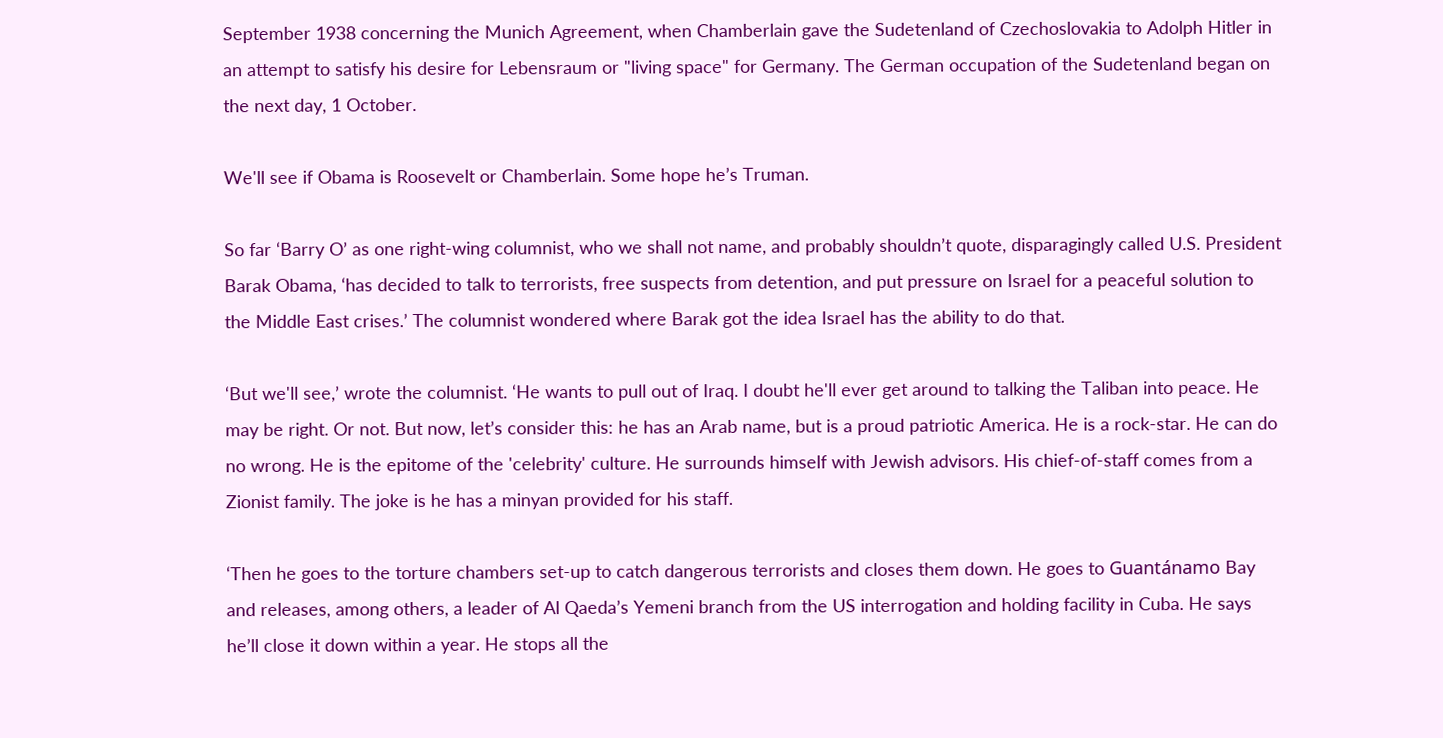September 1938 concerning the Munich Agreement, when Chamberlain gave the Sudetenland of Czechoslovakia to Adolph Hitler in an attempt to satisfy his desire for Lebensraum or "living space" for Germany. The German occupation of the Sudetenland began on the next day, 1 October.

We'll see if Obama is Roosevelt or Chamberlain. Some hope he’s Truman.

So far ‘Barry O’ as one right-wing columnist, who we shall not name, and probably shouldn’t quote, disparagingly called U.S. President Barak Obama, ‘has decided to talk to terrorists, free suspects from detention, and put pressure on Israel for a peaceful solution to the Middle East crises.’ The columnist wondered where Barak got the idea Israel has the ability to do that.

‘But we'll see,’ wrote the columnist. ‘He wants to pull out of Iraq. I doubt he'll ever get around to talking the Taliban into peace. He may be right. Or not. But now, let’s consider this: he has an Arab name, but is a proud patriotic America. He is a rock-star. He can do no wrong. He is the epitome of the 'celebrity' culture. He surrounds himself with Jewish advisors. His chief-of-staff comes from a Zionist family. The joke is he has a minyan provided for his staff.

‘Then he goes to the torture chambers set-up to catch dangerous terrorists and closes them down. He goes to Guantánamo Bay and releases, among others, a leader of Al Qaeda’s Yemeni branch from the US interrogation and holding facility in Cuba. He says he’ll close it down within a year. He stops all the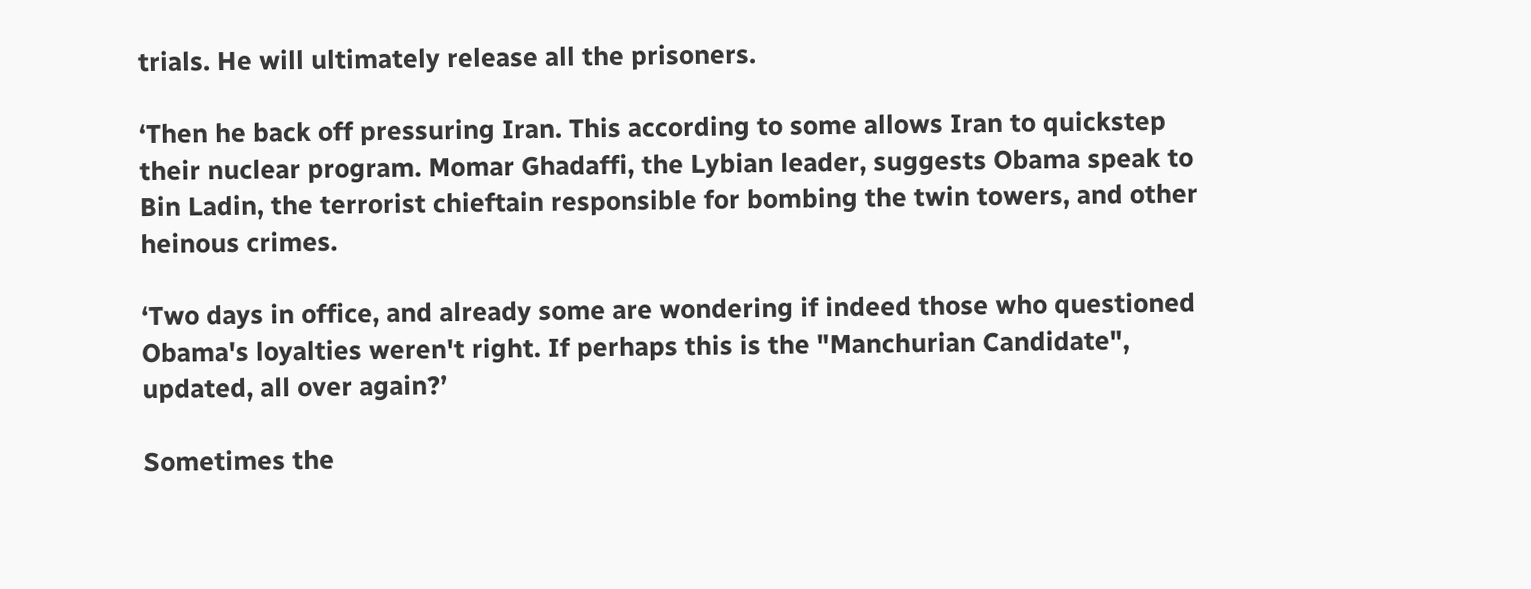trials. He will ultimately release all the prisoners.

‘Then he back off pressuring Iran. This according to some allows Iran to quickstep their nuclear program. Momar Ghadaffi, the Lybian leader, suggests Obama speak to Bin Ladin, the terrorist chieftain responsible for bombing the twin towers, and other heinous crimes.

‘Two days in office, and already some are wondering if indeed those who questioned Obama's loyalties weren't right. If perhaps this is the "Manchurian Candidate", updated, all over again?’

Sometimes the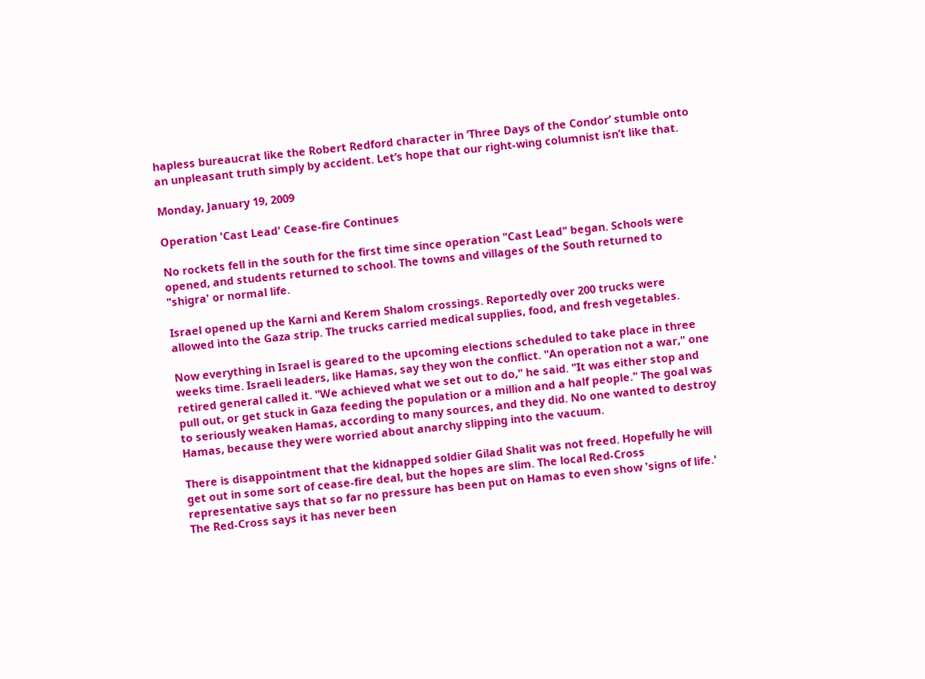hapless bureaucrat like the Robert Redford character in ’Three Days of the Condor’ stumble onto an unpleasant truth simply by accident. Let’s hope that our right-wing columnist isn’t like that.

Monday, January 19, 2009

Operation 'Cast Lead' Cease-fire Continues

No rockets fell in the south for the first time since operation "Cast Lead" began. Schools were opened, and students returned to school. The towns and villages of the South returned to "shigra' or normal life.

Israel opened up the Karni and Kerem Shalom crossings. Reportedly over 200 trucks were allowed into the Gaza strip. The trucks carried medical supplies, food, and fresh vegetables.

Now everything in Israel is geared to the upcoming elections scheduled to take place in three weeks time. Israeli leaders, like Hamas, say they won the conflict. "An operation not a war," one retired general called it. "We achieved what we set out to do," he said. "It was either stop and pull out, or get stuck in Gaza feeding the population or a million and a half people." The goal was to seriously weaken Hamas, according to many sources, and they did. No one wanted to destroy Hamas, because they were worried about anarchy slipping into the vacuum.

There is disappointment that the kidnapped soldier Gilad Shalit was not freed. Hopefully he will get out in some sort of cease-fire deal, but the hopes are slim. The local Red-Cross representative says that so far no pressure has been put on Hamas to even show 'signs of life.' The Red-Cross says it has never been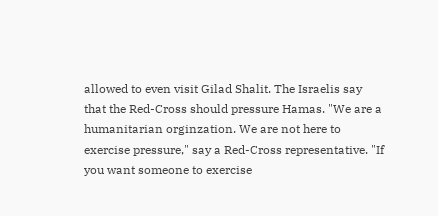allowed to even visit Gilad Shalit. The Israelis say that the Red-Cross should pressure Hamas. "We are a humanitarian orginzation. We are not here to exercise pressure," say a Red-Cross representative. "If you want someone to exercise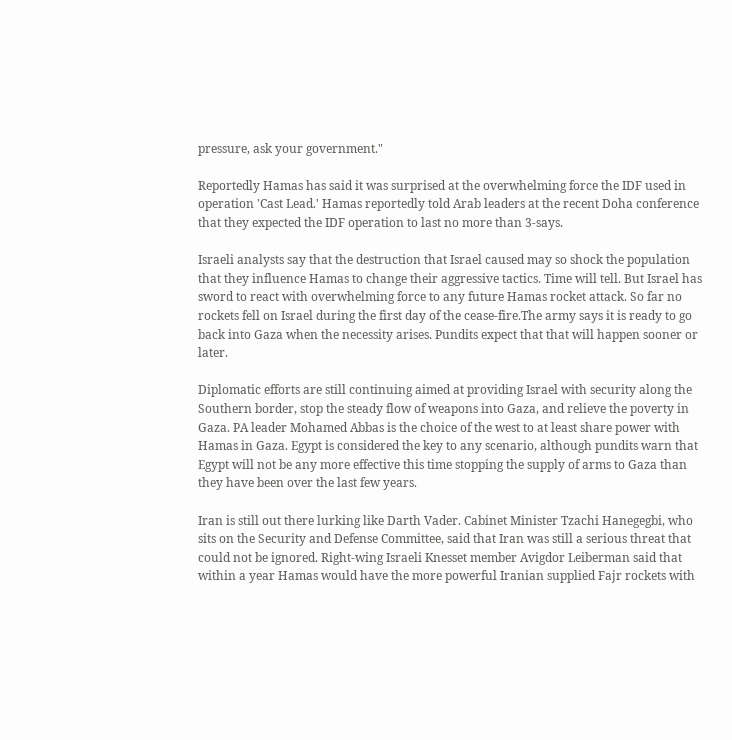pressure, ask your government."

Reportedly Hamas has said it was surprised at the overwhelming force the IDF used in operation 'Cast Lead.' Hamas reportedly told Arab leaders at the recent Doha conference that they expected the IDF operation to last no more than 3-says.

Israeli analysts say that the destruction that Israel caused may so shock the population that they influence Hamas to change their aggressive tactics. Time will tell. But Israel has sword to react with overwhelming force to any future Hamas rocket attack. So far no rockets fell on Israel during the first day of the cease-fire.The army says it is ready to go back into Gaza when the necessity arises. Pundits expect that that will happen sooner or later.

Diplomatic efforts are still continuing aimed at providing Israel with security along the Southern border, stop the steady flow of weapons into Gaza, and relieve the poverty in Gaza. PA leader Mohamed Abbas is the choice of the west to at least share power with Hamas in Gaza. Egypt is considered the key to any scenario, although pundits warn that Egypt will not be any more effective this time stopping the supply of arms to Gaza than they have been over the last few years.

Iran is still out there lurking like Darth Vader. Cabinet Minister Tzachi Hanegegbi, who sits on the Security and Defense Committee, said that Iran was still a serious threat that could not be ignored. Right-wing Israeli Knesset member Avigdor Leiberman said that within a year Hamas would have the more powerful Iranian supplied Fajr rockets with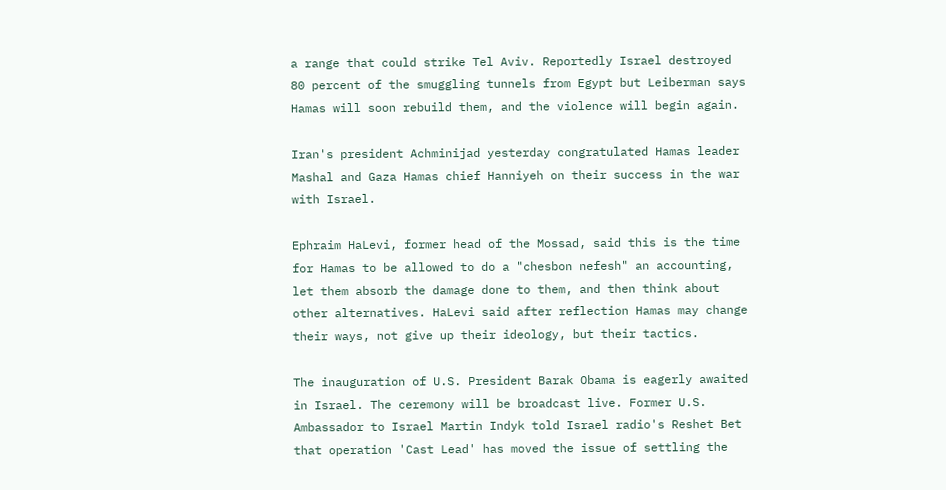a range that could strike Tel Aviv. Reportedly Israel destroyed 80 percent of the smuggling tunnels from Egypt but Leiberman says Hamas will soon rebuild them, and the violence will begin again.

Iran's president Achminijad yesterday congratulated Hamas leader Mashal and Gaza Hamas chief Hanniyeh on their success in the war with Israel.

Ephraim HaLevi, former head of the Mossad, said this is the time for Hamas to be allowed to do a "chesbon nefesh" an accounting, let them absorb the damage done to them, and then think about other alternatives. HaLevi said after reflection Hamas may change their ways, not give up their ideology, but their tactics.

The inauguration of U.S. President Barak Obama is eagerly awaited in Israel. The ceremony will be broadcast live. Former U.S. Ambassador to Israel Martin Indyk told Israel radio's Reshet Bet that operation 'Cast Lead' has moved the issue of settling the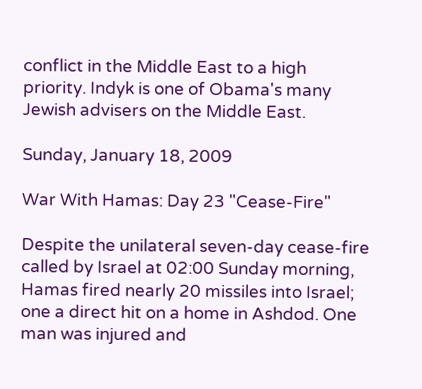conflict in the Middle East to a high priority. Indyk is one of Obama's many Jewish advisers on the Middle East.

Sunday, January 18, 2009

War With Hamas: Day 23 "Cease-Fire"

Despite the unilateral seven-day cease-fire called by Israel at 02:00 Sunday morning, Hamas fired nearly 20 missiles into Israel; one a direct hit on a home in Ashdod. One man was injured and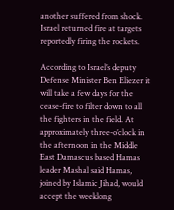another suffered from shock. Israel returned fire at targets reportedly firing the rockets.

According to Israel’s deputy Defense Minister Ben Eliezer it will take a few days for the cease-fire to filter down to all the fighters in the field. At approximately three-o’clock in the afternoon in the Middle East Damascus based Hamas leader Mashal said Hamas, joined by Islamic Jihad, would accept the weeklong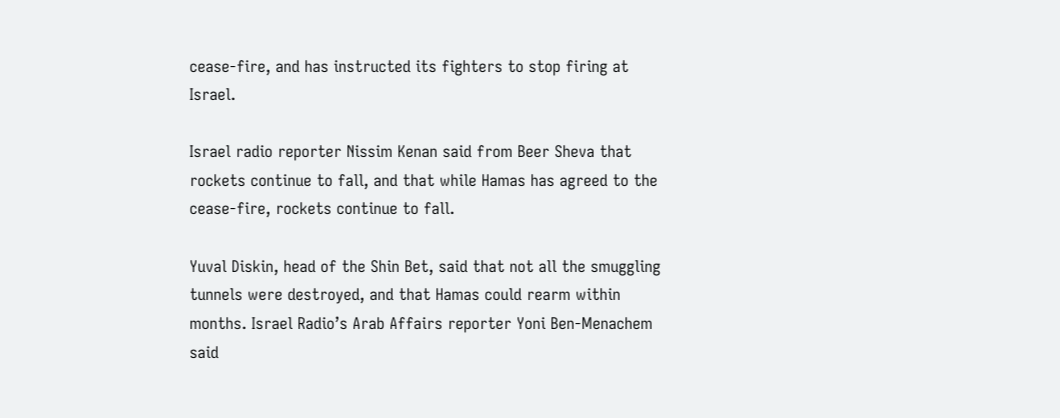cease-fire, and has instructed its fighters to stop firing at Israel.

Israel radio reporter Nissim Kenan said from Beer Sheva that rockets continue to fall, and that while Hamas has agreed to the cease-fire, rockets continue to fall.

Yuval Diskin, head of the Shin Bet, said that not all the smuggling tunnels were destroyed, and that Hamas could rearm within months. Israel Radio’s Arab Affairs reporter Yoni Ben-Menachem said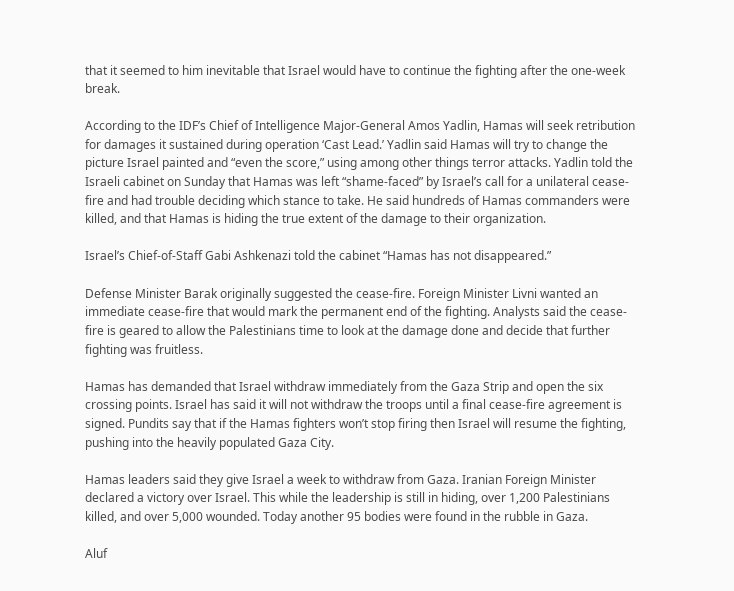that it seemed to him inevitable that Israel would have to continue the fighting after the one-week break.

According to the IDF’s Chief of Intelligence Major-General Amos Yadlin, Hamas will seek retribution for damages it sustained during operation ‘Cast Lead.’ Yadlin said Hamas will try to change the picture Israel painted and “even the score,” using among other things terror attacks. Yadlin told the Israeli cabinet on Sunday that Hamas was left “shame-faced” by Israel’s call for a unilateral cease-fire and had trouble deciding which stance to take. He said hundreds of Hamas commanders were killed, and that Hamas is hiding the true extent of the damage to their organization.

Israel’s Chief-of-Staff Gabi Ashkenazi told the cabinet “Hamas has not disappeared.”

Defense Minister Barak originally suggested the cease-fire. Foreign Minister Livni wanted an immediate cease-fire that would mark the permanent end of the fighting. Analysts said the cease-fire is geared to allow the Palestinians time to look at the damage done and decide that further fighting was fruitless.

Hamas has demanded that Israel withdraw immediately from the Gaza Strip and open the six crossing points. Israel has said it will not withdraw the troops until a final cease-fire agreement is signed. Pundits say that if the Hamas fighters won’t stop firing then Israel will resume the fighting, pushing into the heavily populated Gaza City.

Hamas leaders said they give Israel a week to withdraw from Gaza. Iranian Foreign Minister declared a victory over Israel. This while the leadership is still in hiding, over 1,200 Palestinians killed, and over 5,000 wounded. Today another 95 bodies were found in the rubble in Gaza.

Aluf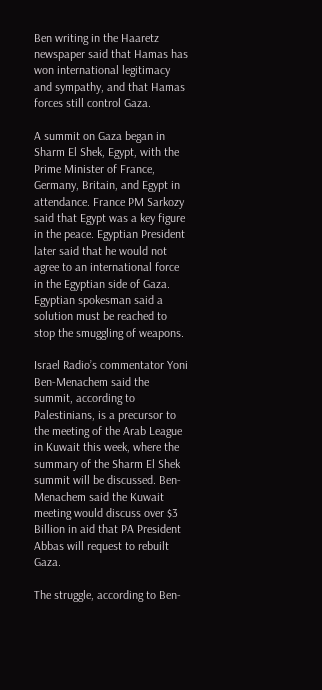Ben writing in the Haaretz newspaper said that Hamas has won international legitimacy and sympathy, and that Hamas forces still control Gaza.

A summit on Gaza began in Sharm El Shek, Egypt, with the Prime Minister of France, Germany, Britain, and Egypt in attendance. France PM Sarkozy said that Egypt was a key figure in the peace. Egyptian President later said that he would not agree to an international force in the Egyptian side of Gaza. Egyptian spokesman said a solution must be reached to stop the smuggling of weapons.

Israel Radio’s commentator Yoni Ben-Menachem said the summit, according to Palestinians, is a precursor to the meeting of the Arab League in Kuwait this week, where the summary of the Sharm El Shek summit will be discussed. Ben-Menachem said the Kuwait meeting would discuss over $3 Billion in aid that PA President Abbas will request to rebuilt Gaza.

The struggle, according to Ben-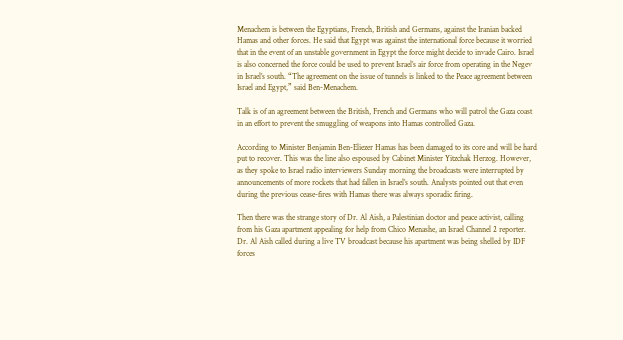Menachem is between the Egyptians, French, British and Germans, against the Iranian backed Hamas and other forces. He said that Egypt was against the international force because it worried that in the event of an unstable government in Egypt the force might decide to invade Cairo. Israel is also concerned the force could be used to prevent Israel’s air force from operating in the Negev in Israel’s south. “The agreement on the issue of tunnels is linked to the Peace agreement between Israel and Egypt,” said Ben-Menachem.

Talk is of an agreement between the British, French and Germans who will patrol the Gaza coast in an effort to prevent the smuggling of weapons into Hamas controlled Gaza.

According to Minister Benjamin Ben-Eliezer Hamas has been damaged to its core and will be hard put to recover. This was the line also espoused by Cabinet Minister Yitzchak Herzog. However, as they spoke to Israel radio interviewers Sunday morning the broadcasts were interrupted by announcements of more rockets that had fallen in Israel’s south. Analysts pointed out that even during the previous cease-fires with Hamas there was always sporadic firing.

Then there was the strange story of Dr. Al Aish, a Palestinian doctor and peace activist, calling from his Gaza apartment appealing for help from Chico Menashe, an Israel Channel 2 reporter. Dr. Al Aish called during a live TV broadcast because his apartment was being shelled by IDF forces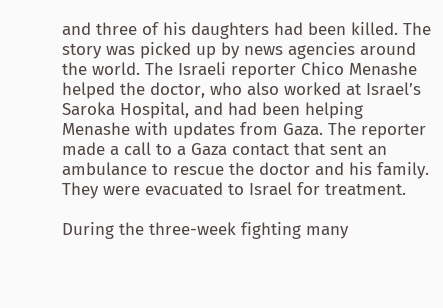and three of his daughters had been killed. The story was picked up by news agencies around the world. The Israeli reporter Chico Menashe helped the doctor, who also worked at Israel’s Saroka Hospital, and had been helping Menashe with updates from Gaza. The reporter made a call to a Gaza contact that sent an ambulance to rescue the doctor and his family. They were evacuated to Israel for treatment.

During the three-week fighting many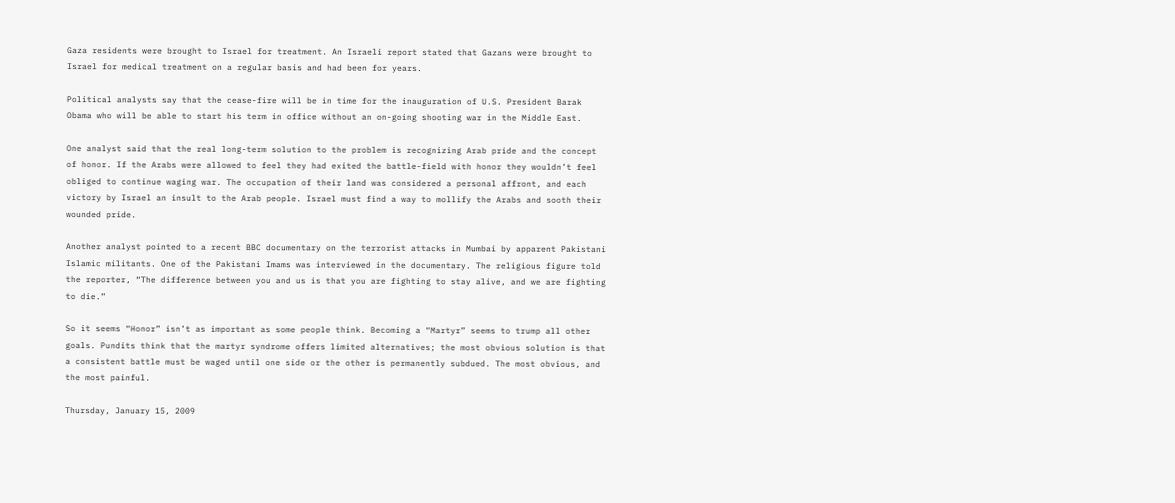Gaza residents were brought to Israel for treatment. An Israeli report stated that Gazans were brought to Israel for medical treatment on a regular basis and had been for years.

Political analysts say that the cease-fire will be in time for the inauguration of U.S. President Barak Obama who will be able to start his term in office without an on-going shooting war in the Middle East.

One analyst said that the real long-term solution to the problem is recognizing Arab pride and the concept of honor. If the Arabs were allowed to feel they had exited the battle-field with honor they wouldn’t feel obliged to continue waging war. The occupation of their land was considered a personal affront, and each victory by Israel an insult to the Arab people. Israel must find a way to mollify the Arabs and sooth their wounded pride.

Another analyst pointed to a recent BBC documentary on the terrorist attacks in Mumbai by apparent Pakistani Islamic militants. One of the Pakistani Imams was interviewed in the documentary. The religious figure told the reporter, “The difference between you and us is that you are fighting to stay alive, and we are fighting to die.”

So it seems “Honor” isn’t as important as some people think. Becoming a “Martyr” seems to trump all other goals. Pundits think that the martyr syndrome offers limited alternatives; the most obvious solution is that a consistent battle must be waged until one side or the other is permanently subdued. The most obvious, and the most painful.

Thursday, January 15, 2009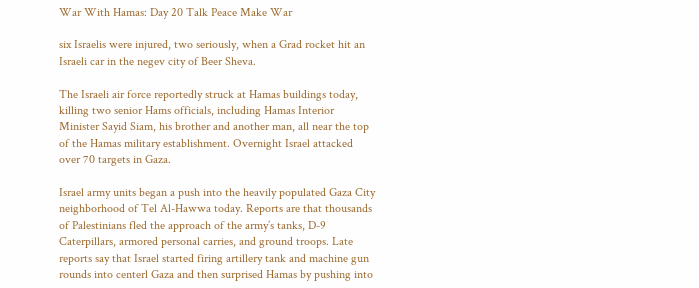War With Hamas: Day 20 Talk Peace Make War

six Israelis were injured, two seriously, when a Grad rocket hit an Israeli car in the negev city of Beer Sheva.

The Israeli air force reportedly struck at Hamas buildings today, killing two senior Hams officials, including Hamas Interior Minister Sayid Siam, his brother and another man, all near the top of the Hamas military establishment. Overnight Israel attacked over 70 targets in Gaza.

Israel army units began a push into the heavily populated Gaza City neighborhood of Tel Al-Hawwa today. Reports are that thousands of Palestinians fled the approach of the army’s tanks, D-9 Caterpillars, armored personal carries, and ground troops. Late reports say that Israel started firing artillery tank and machine gun rounds into centerl Gaza and then surprised Hamas by pushing into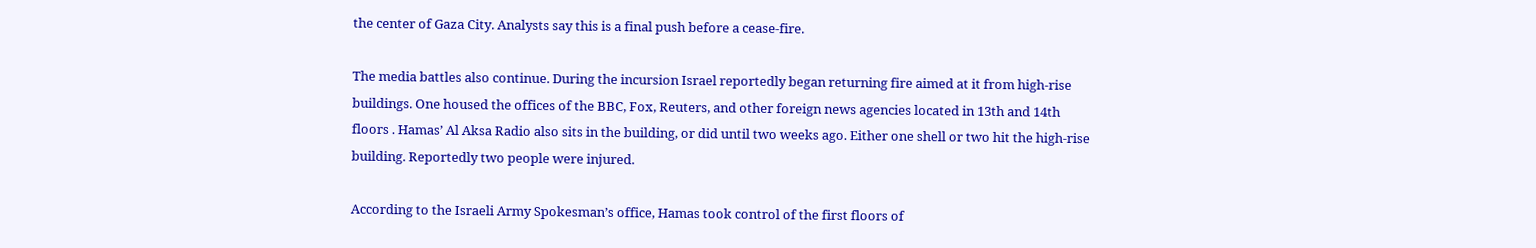the center of Gaza City. Analysts say this is a final push before a cease-fire.

The media battles also continue. During the incursion Israel reportedly began returning fire aimed at it from high-rise buildings. One housed the offices of the BBC, Fox, Reuters, and other foreign news agencies located in 13th and 14th floors . Hamas’ Al Aksa Radio also sits in the building, or did until two weeks ago. Either one shell or two hit the high-rise building. Reportedly two people were injured.

According to the Israeli Army Spokesman’s office, Hamas took control of the first floors of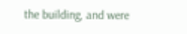the building, and were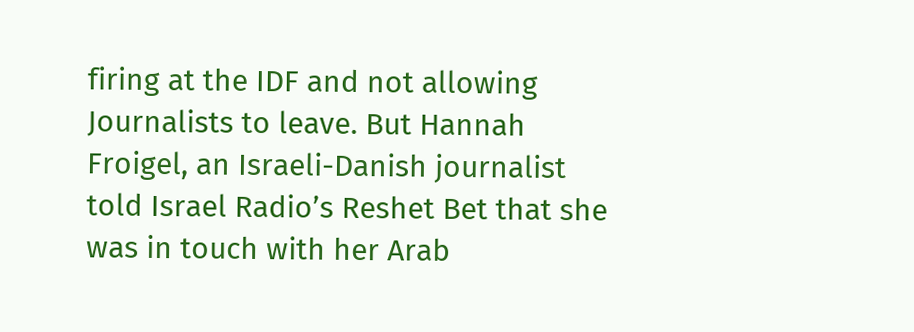firing at the IDF and not allowing Journalists to leave. But Hannah Froigel, an Israeli-Danish journalist told Israel Radio’s Reshet Bet that she was in touch with her Arab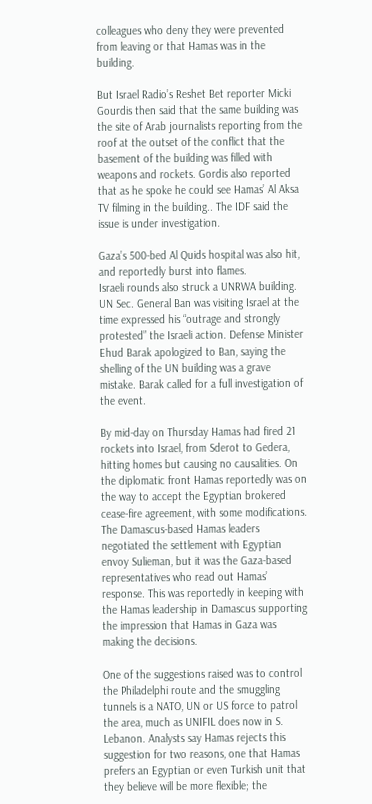colleagues who deny they were prevented from leaving or that Hamas was in the building.

But Israel Radio’s Reshet Bet reporter Micki Gourdis then said that the same building was the site of Arab journalists reporting from the roof at the outset of the conflict that the basement of the building was filled with weapons and rockets. Gordis also reported that as he spoke he could see Hamas’ Al Aksa TV filming in the building.. The IDF said the issue is under investigation.

Gaza’s 500-bed Al Quids hospital was also hit, and reportedly burst into flames.
Israeli rounds also struck a UNRWA building. UN Sec. General Ban was visiting Israel at the time expressed his “outrage and strongly protested” the Israeli action. Defense Minister Ehud Barak apologized to Ban, saying the shelling of the UN building was a grave mistake. Barak called for a full investigation of the event.

By mid-day on Thursday Hamas had fired 21 rockets into Israel, from Sderot to Gedera, hitting homes but causing no causalities. On the diplomatic front Hamas reportedly was on the way to accept the Egyptian brokered cease-fire agreement, with some modifications. The Damascus-based Hamas leaders negotiated the settlement with Egyptian envoy Sulieman, but it was the Gaza-based representatives who read out Hamas’ response. This was reportedly in keeping with the Hamas leadership in Damascus supporting the impression that Hamas in Gaza was making the decisions.

One of the suggestions raised was to control the Philadelphi route and the smuggling tunnels is a NATO, UN or US force to patrol the area, much as UNIFIL does now in S. Lebanon. Analysts say Hamas rejects this suggestion for two reasons, one that Hamas prefers an Egyptian or even Turkish unit that they believe will be more flexible; the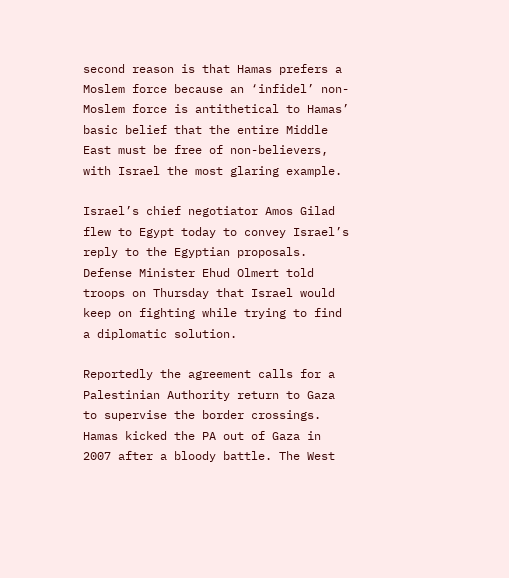second reason is that Hamas prefers a Moslem force because an ‘infidel’ non-Moslem force is antithetical to Hamas’ basic belief that the entire Middle East must be free of non-believers, with Israel the most glaring example.

Israel’s chief negotiator Amos Gilad flew to Egypt today to convey Israel’s reply to the Egyptian proposals. Defense Minister Ehud Olmert told troops on Thursday that Israel would keep on fighting while trying to find a diplomatic solution.

Reportedly the agreement calls for a Palestinian Authority return to Gaza to supervise the border crossings. Hamas kicked the PA out of Gaza in 2007 after a bloody battle. The West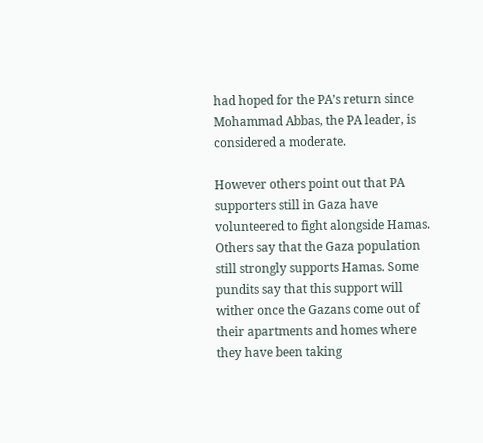had hoped for the PA’s return since Mohammad Abbas, the PA leader, is considered a moderate.

However others point out that PA supporters still in Gaza have volunteered to fight alongside Hamas. Others say that the Gaza population still strongly supports Hamas. Some pundits say that this support will wither once the Gazans come out of their apartments and homes where they have been taking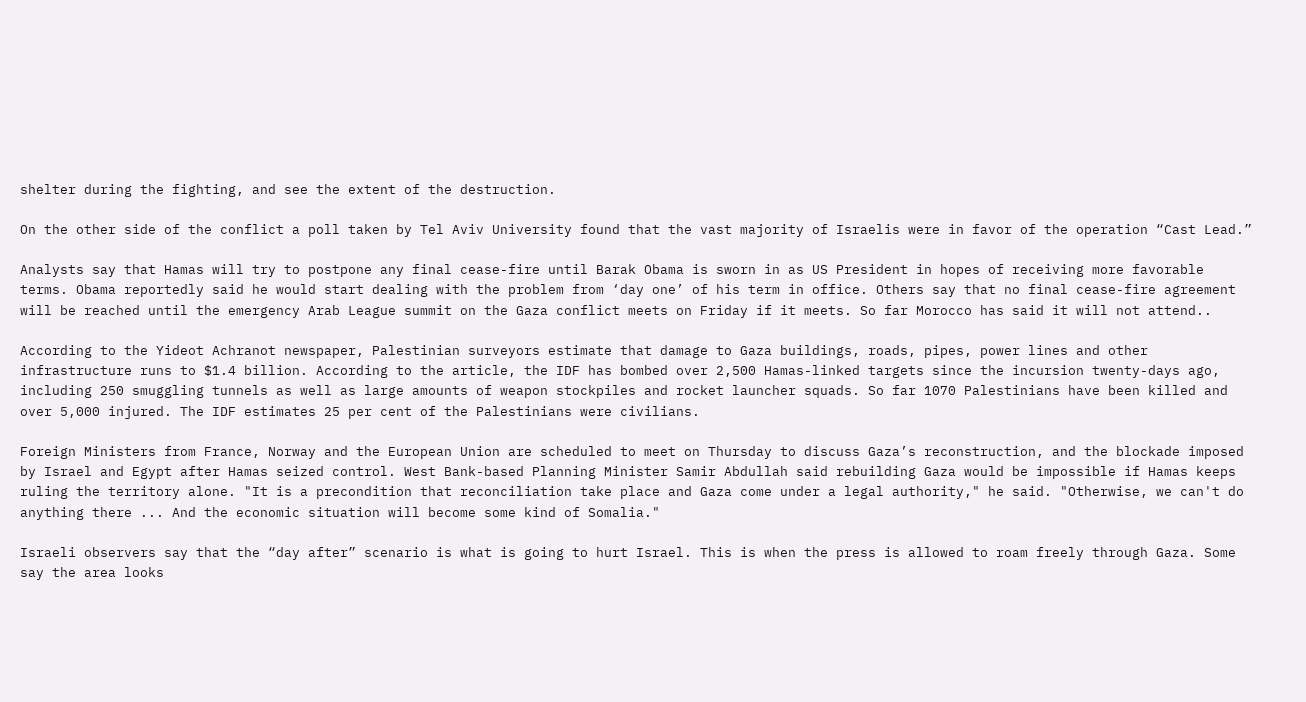shelter during the fighting, and see the extent of the destruction.

On the other side of the conflict a poll taken by Tel Aviv University found that the vast majority of Israelis were in favor of the operation “Cast Lead.”

Analysts say that Hamas will try to postpone any final cease-fire until Barak Obama is sworn in as US President in hopes of receiving more favorable terms. Obama reportedly said he would start dealing with the problem from ‘day one’ of his term in office. Others say that no final cease-fire agreement will be reached until the emergency Arab League summit on the Gaza conflict meets on Friday if it meets. So far Morocco has said it will not attend..

According to the Yideot Achranot newspaper, Palestinian surveyors estimate that damage to Gaza buildings, roads, pipes, power lines and other infrastructure runs to $1.4 billion. According to the article, the IDF has bombed over 2,500 Hamas-linked targets since the incursion twenty-days ago, including 250 smuggling tunnels as well as large amounts of weapon stockpiles and rocket launcher squads. So far 1070 Palestinians have been killed and over 5,000 injured. The IDF estimates 25 per cent of the Palestinians were civilians.

Foreign Ministers from France, Norway and the European Union are scheduled to meet on Thursday to discuss Gaza’s reconstruction, and the blockade imposed by Israel and Egypt after Hamas seized control. West Bank-based Planning Minister Samir Abdullah said rebuilding Gaza would be impossible if Hamas keeps ruling the territory alone. "It is a precondition that reconciliation take place and Gaza come under a legal authority," he said. "Otherwise, we can't do anything there ... And the economic situation will become some kind of Somalia."

Israeli observers say that the “day after” scenario is what is going to hurt Israel. This is when the press is allowed to roam freely through Gaza. Some say the area looks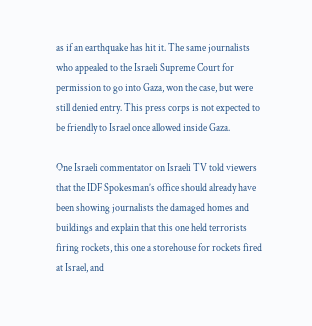as if an earthquake has hit it. The same journalists who appealed to the Israeli Supreme Court for permission to go into Gaza, won the case, but were still denied entry. This press corps is not expected to be friendly to Israel once allowed inside Gaza.

One Israeli commentator on Israeli TV told viewers that the IDF Spokesman’s office should already have been showing journalists the damaged homes and buildings and explain that this one held terrorists firing rockets, this one a storehouse for rockets fired at Israel, and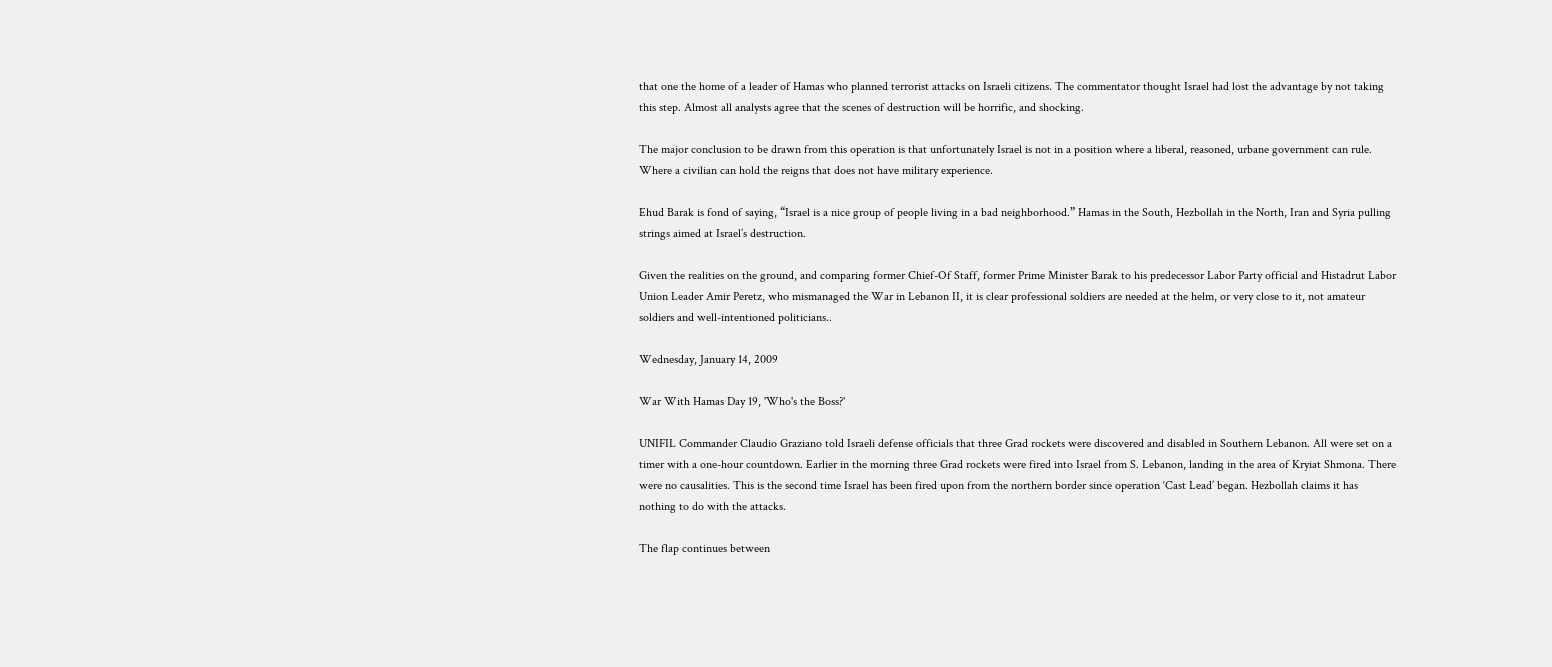that one the home of a leader of Hamas who planned terrorist attacks on Israeli citizens. The commentator thought Israel had lost the advantage by not taking this step. Almost all analysts agree that the scenes of destruction will be horrific, and shocking.

The major conclusion to be drawn from this operation is that unfortunately Israel is not in a position where a liberal, reasoned, urbane government can rule. Where a civilian can hold the reigns that does not have military experience.

Ehud Barak is fond of saying, “Israel is a nice group of people living in a bad neighborhood.” Hamas in the South, Hezbollah in the North, Iran and Syria pulling strings aimed at Israel’s destruction.

Given the realities on the ground, and comparing former Chief-Of Staff, former Prime Minister Barak to his predecessor Labor Party official and Histadrut Labor Union Leader Amir Peretz, who mismanaged the War in Lebanon II, it is clear professional soldiers are needed at the helm, or very close to it, not amateur soldiers and well-intentioned politicians..

Wednesday, January 14, 2009

War With Hamas Day 19, 'Who's the Boss?'

UNIFIL Commander Claudio Graziano told Israeli defense officials that three Grad rockets were discovered and disabled in Southern Lebanon. All were set on a timer with a one-hour countdown. Earlier in the morning three Grad rockets were fired into Israel from S. Lebanon, landing in the area of Kryiat Shmona. There were no causalities. This is the second time Israel has been fired upon from the northern border since operation ‘Cast Lead’ began. Hezbollah claims it has nothing to do with the attacks.

The flap continues between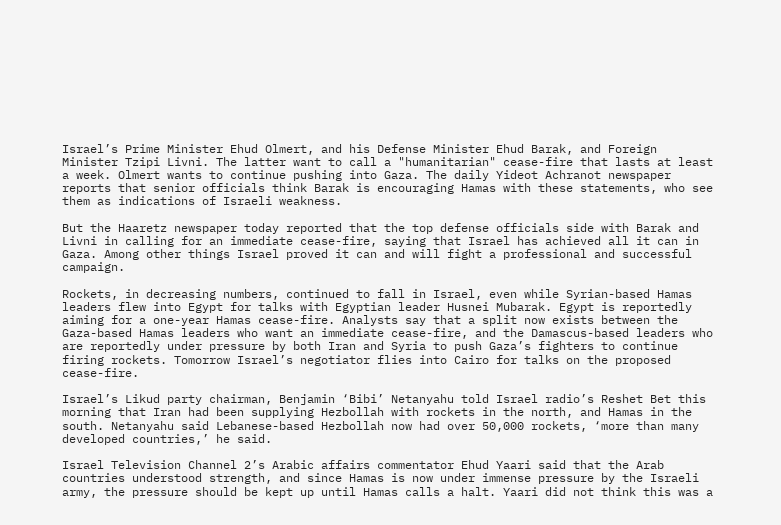Israel’s Prime Minister Ehud Olmert, and his Defense Minister Ehud Barak, and Foreign Minister Tzipi Livni. The latter want to call a "humanitarian" cease-fire that lasts at least a week. Olmert wants to continue pushing into Gaza. The daily Yideot Achranot newspaper reports that senior officials think Barak is encouraging Hamas with these statements, who see them as indications of Israeli weakness.

But the Haaretz newspaper today reported that the top defense officials side with Barak and Livni in calling for an immediate cease-fire, saying that Israel has achieved all it can in Gaza. Among other things Israel proved it can and will fight a professional and successful campaign.

Rockets, in decreasing numbers, continued to fall in Israel, even while Syrian-based Hamas leaders flew into Egypt for talks with Egyptian leader Husnei Mubarak. Egypt is reportedly aiming for a one-year Hamas cease-fire. Analysts say that a split now exists between the Gaza-based Hamas leaders who want an immediate cease-fire, and the Damascus-based leaders who are reportedly under pressure by both Iran and Syria to push Gaza’s fighters to continue firing rockets. Tomorrow Israel’s negotiator flies into Cairo for talks on the proposed cease-fire.

Israel’s Likud party chairman, Benjamin ‘Bibi’ Netanyahu told Israel radio’s Reshet Bet this morning that Iran had been supplying Hezbollah with rockets in the north, and Hamas in the south. Netanyahu said Lebanese-based Hezbollah now had over 50,000 rockets, ‘more than many developed countries,’ he said.

Israel Television Channel 2’s Arabic affairs commentator Ehud Yaari said that the Arab countries understood strength, and since Hamas is now under immense pressure by the Israeli army, the pressure should be kept up until Hamas calls a halt. Yaari did not think this was a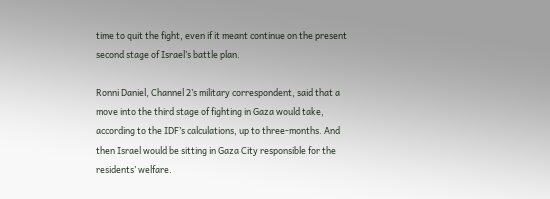time to quit the fight, even if it meant continue on the present second stage of Israel’s battle plan.

Ronni Daniel, Channel 2’s military correspondent, said that a move into the third stage of fighting in Gaza would take, according to the IDF’s calculations, up to three-months. And then Israel would be sitting in Gaza City responsible for the residents’ welfare.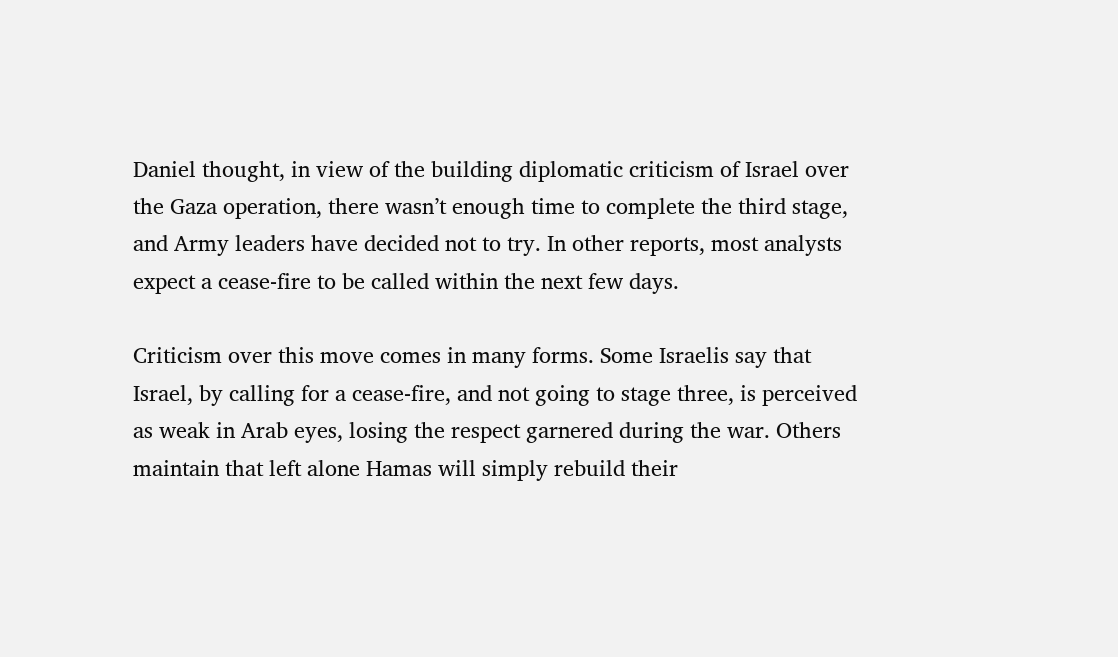Daniel thought, in view of the building diplomatic criticism of Israel over the Gaza operation, there wasn’t enough time to complete the third stage, and Army leaders have decided not to try. In other reports, most analysts expect a cease-fire to be called within the next few days.

Criticism over this move comes in many forms. Some Israelis say that Israel, by calling for a cease-fire, and not going to stage three, is perceived as weak in Arab eyes, losing the respect garnered during the war. Others maintain that left alone Hamas will simply rebuild their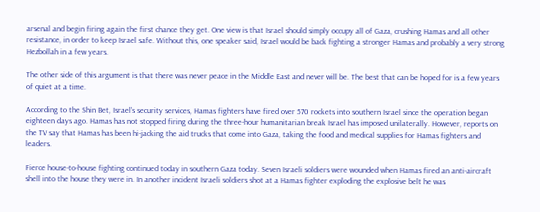arsenal and begin firing again the first chance they get. One view is that Israel should simply occupy all of Gaza, crushing Hamas and all other resistance, in order to keep Israel safe. Without this, one speaker said, Israel would be back fighting a stronger Hamas and probably a very strong Hezbollah in a few years.

The other side of this argument is that there was never peace in the Middle East and never will be. The best that can be hoped for is a few years of quiet at a time.

According to the Shin Bet, Israel’s security services, Hamas fighters have fired over 570 rockets into southern Israel since the operation began eighteen days ago. Hamas has not stopped firing during the three-hour humanitarian break Israel has imposed unilaterally. However, reports on the TV say that Hamas has been hi-jacking the aid trucks that come into Gaza, taking the food and medical supplies for Hamas fighters and leaders.

Fierce house-to-house fighting continued today in southern Gaza today. Seven Israeli soldiers were wounded when Hamas fired an anti-aircraft shell into the house they were in. In another incident Israeli soldiers shot at a Hamas fighter exploding the explosive belt he was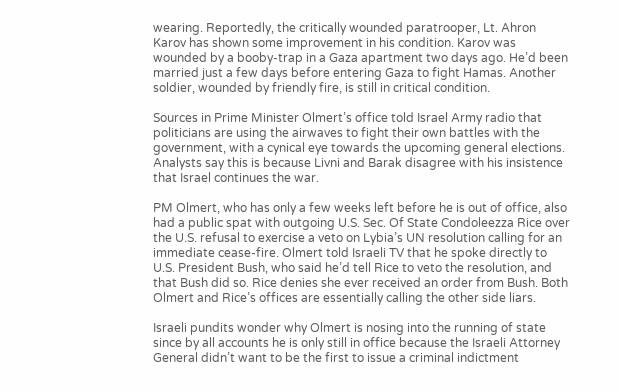wearing. Reportedly, the critically wounded paratrooper, Lt. Ahron Karov has shown some improvement in his condition. Karov was wounded by a booby-trap in a Gaza apartment two days ago. He’d been married just a few days before entering Gaza to fight Hamas. Another soldier, wounded by friendly fire, is still in critical condition.

Sources in Prime Minister Olmert’s office told Israel Army radio that politicians are using the airwaves to fight their own battles with the government, with a cynical eye towards the upcoming general elections. Analysts say this is because Livni and Barak disagree with his insistence that Israel continues the war.

PM Olmert, who has only a few weeks left before he is out of office, also had a public spat with outgoing U.S. Sec. Of State Condoleezza Rice over the U.S. refusal to exercise a veto on Lybia’s UN resolution calling for an immediate cease-fire. Olmert told Israeli TV that he spoke directly to U.S. President Bush, who said he’d tell Rice to veto the resolution, and that Bush did so. Rice denies she ever received an order from Bush. Both Olmert and Rice’s offices are essentially calling the other side liars.

Israeli pundits wonder why Olmert is nosing into the running of state since by all accounts he is only still in office because the Israeli Attorney General didn’t want to be the first to issue a criminal indictment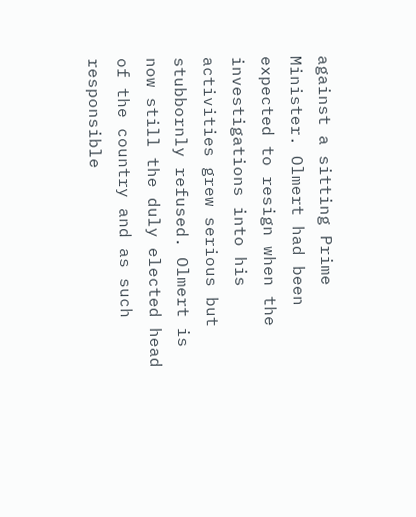against a sitting Prime Minister. Olmert had been expected to resign when the investigations into his activities grew serious but stubbornly refused. Olmert is now still the duly elected head of the country and as such responsible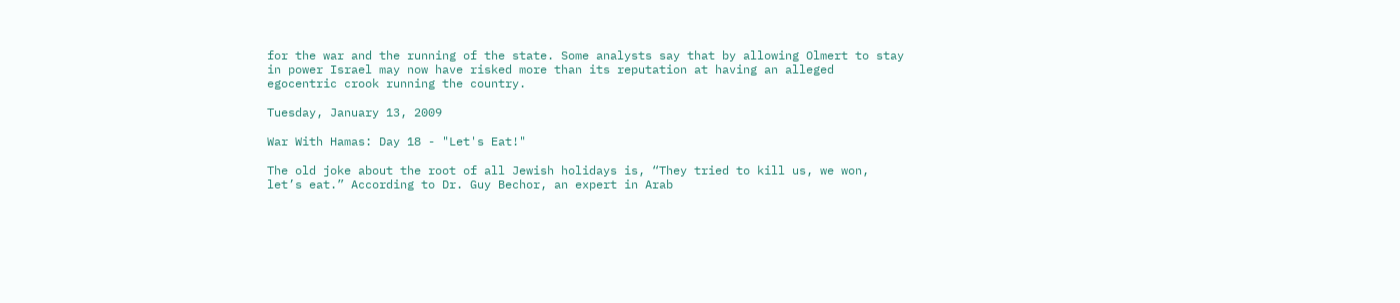for the war and the running of the state. Some analysts say that by allowing Olmert to stay in power Israel may now have risked more than its reputation at having an alleged egocentric crook running the country.

Tuesday, January 13, 2009

War With Hamas: Day 18 - "Let's Eat!"

The old joke about the root of all Jewish holidays is, “They tried to kill us, we won, let’s eat.” According to Dr. Guy Bechor, an expert in Arab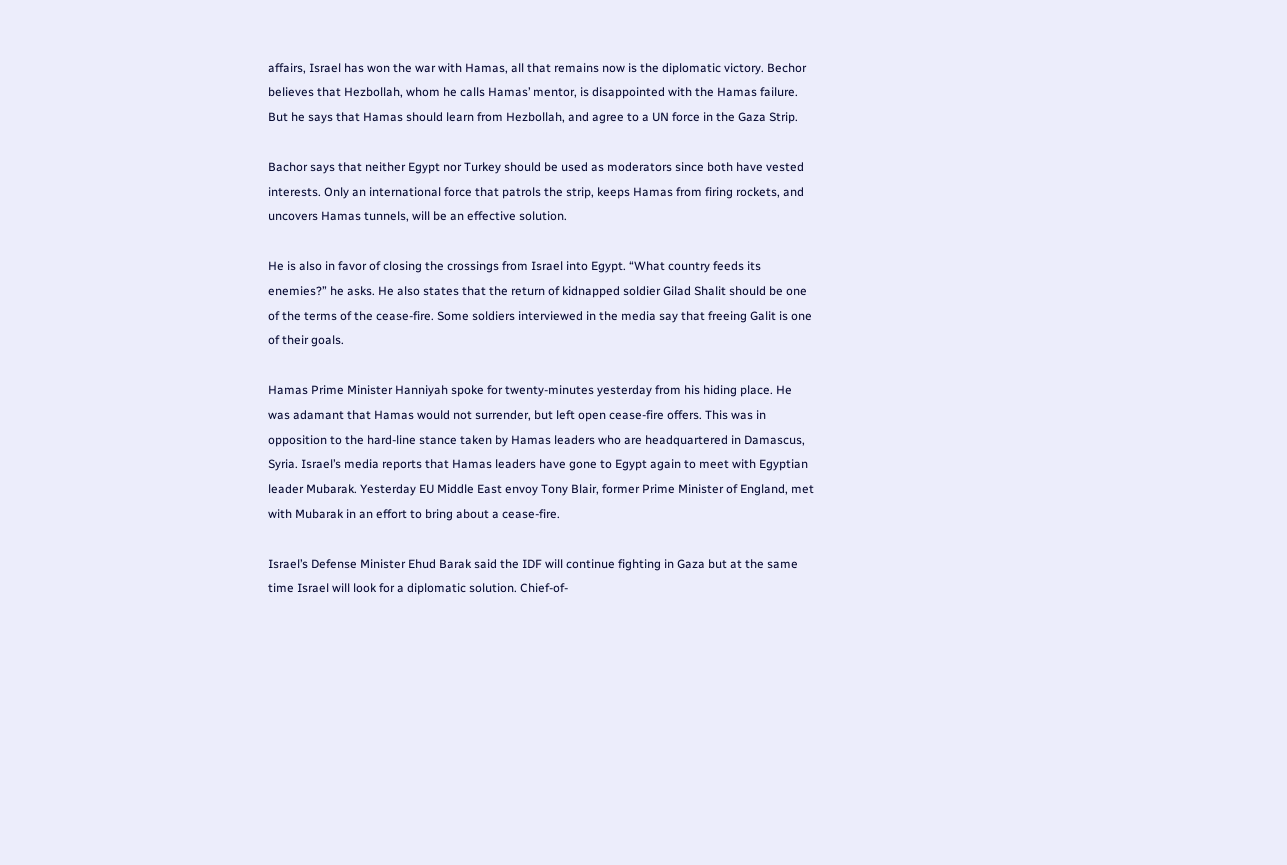affairs, Israel has won the war with Hamas, all that remains now is the diplomatic victory. Bechor believes that Hezbollah, whom he calls Hamas’ mentor, is disappointed with the Hamas failure. But he says that Hamas should learn from Hezbollah, and agree to a UN force in the Gaza Strip.

Bachor says that neither Egypt nor Turkey should be used as moderators since both have vested interests. Only an international force that patrols the strip, keeps Hamas from firing rockets, and uncovers Hamas tunnels, will be an effective solution.

He is also in favor of closing the crossings from Israel into Egypt. “What country feeds its enemies?” he asks. He also states that the return of kidnapped soldier Gilad Shalit should be one of the terms of the cease-fire. Some soldiers interviewed in the media say that freeing Galit is one of their goals.

Hamas Prime Minister Hanniyah spoke for twenty-minutes yesterday from his hiding place. He was adamant that Hamas would not surrender, but left open cease-fire offers. This was in opposition to the hard-line stance taken by Hamas leaders who are headquartered in Damascus, Syria. Israel’s media reports that Hamas leaders have gone to Egypt again to meet with Egyptian leader Mubarak. Yesterday EU Middle East envoy Tony Blair, former Prime Minister of England, met with Mubarak in an effort to bring about a cease-fire.

Israel’s Defense Minister Ehud Barak said the IDF will continue fighting in Gaza but at the same time Israel will look for a diplomatic solution. Chief-of-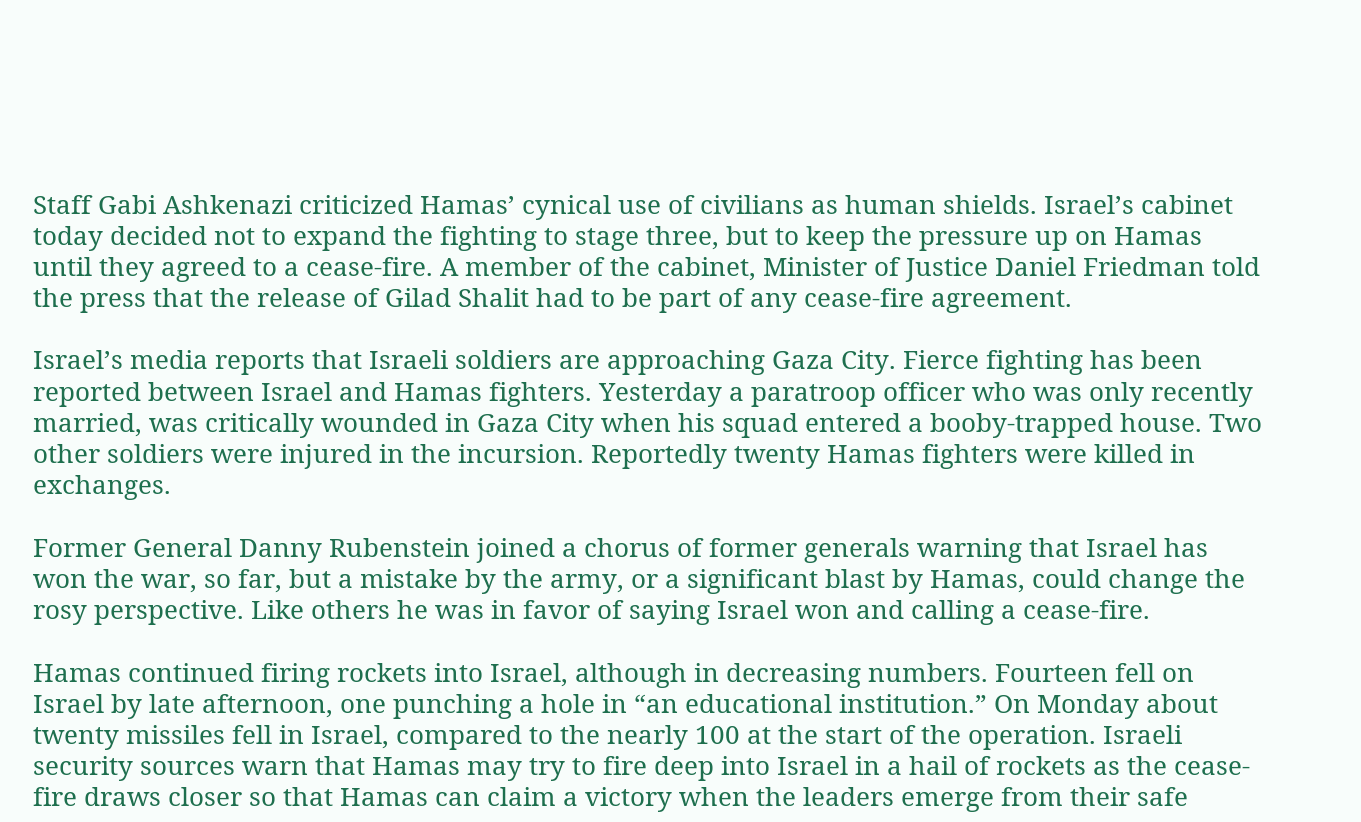Staff Gabi Ashkenazi criticized Hamas’ cynical use of civilians as human shields. Israel’s cabinet today decided not to expand the fighting to stage three, but to keep the pressure up on Hamas until they agreed to a cease-fire. A member of the cabinet, Minister of Justice Daniel Friedman told the press that the release of Gilad Shalit had to be part of any cease-fire agreement.

Israel’s media reports that Israeli soldiers are approaching Gaza City. Fierce fighting has been reported between Israel and Hamas fighters. Yesterday a paratroop officer who was only recently married, was critically wounded in Gaza City when his squad entered a booby-trapped house. Two other soldiers were injured in the incursion. Reportedly twenty Hamas fighters were killed in exchanges.

Former General Danny Rubenstein joined a chorus of former generals warning that Israel has won the war, so far, but a mistake by the army, or a significant blast by Hamas, could change the rosy perspective. Like others he was in favor of saying Israel won and calling a cease-fire.

Hamas continued firing rockets into Israel, although in decreasing numbers. Fourteen fell on Israel by late afternoon, one punching a hole in “an educational institution.” On Monday about twenty missiles fell in Israel, compared to the nearly 100 at the start of the operation. Israeli security sources warn that Hamas may try to fire deep into Israel in a hail of rockets as the cease-fire draws closer so that Hamas can claim a victory when the leaders emerge from their safe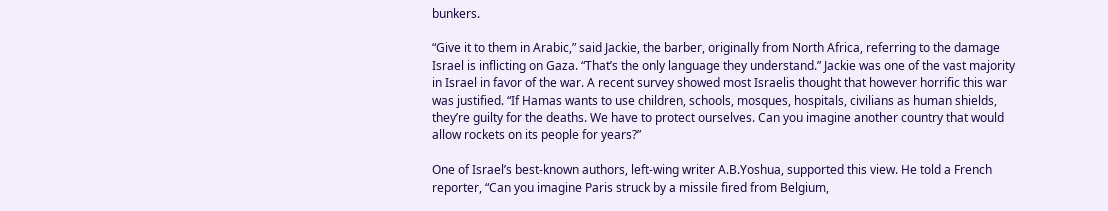bunkers.

“Give it to them in Arabic,” said Jackie, the barber, originally from North Africa, referring to the damage Israel is inflicting on Gaza. “That’s the only language they understand.” Jackie was one of the vast majority in Israel in favor of the war. A recent survey showed most Israelis thought that however horrific this war was justified. “If Hamas wants to use children, schools, mosques, hospitals, civilians as human shields, they’re guilty for the deaths. We have to protect ourselves. Can you imagine another country that would allow rockets on its people for years?”

One of Israel’s best-known authors, left-wing writer A.B.Yoshua, supported this view. He told a French reporter, “Can you imagine Paris struck by a missile fired from Belgium,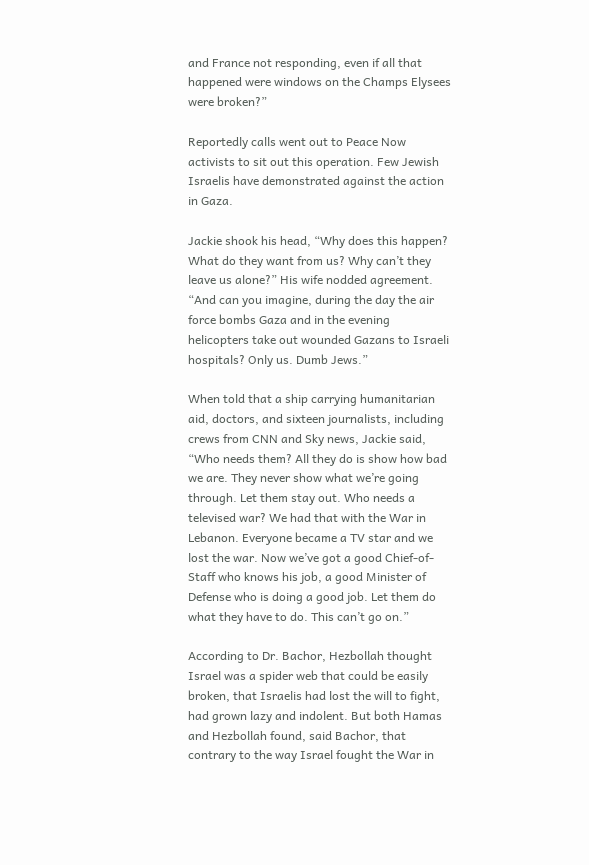and France not responding, even if all that happened were windows on the Champs Elysees were broken?”

Reportedly calls went out to Peace Now activists to sit out this operation. Few Jewish Israelis have demonstrated against the action in Gaza.

Jackie shook his head, “Why does this happen? What do they want from us? Why can’t they leave us alone?” His wife nodded agreement. “And can you imagine, during the day the air force bombs Gaza and in the evening helicopters take out wounded Gazans to Israeli hospitals? Only us. Dumb Jews.”

When told that a ship carrying humanitarian aid, doctors, and sixteen journalists, including crews from CNN and Sky news, Jackie said, “Who needs them? All they do is show how bad we are. They never show what we’re going through. Let them stay out. Who needs a televised war? We had that with the War in Lebanon. Everyone became a TV star and we lost the war. Now we’ve got a good Chief-of-Staff who knows his job, a good Minister of Defense who is doing a good job. Let them do what they have to do. This can’t go on.”

According to Dr. Bachor, Hezbollah thought Israel was a spider web that could be easily broken, that Israelis had lost the will to fight, had grown lazy and indolent. But both Hamas and Hezbollah found, said Bachor, that contrary to the way Israel fought the War in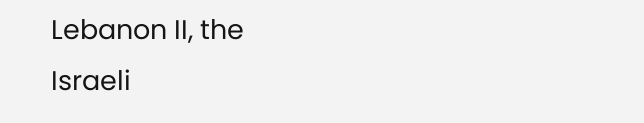Lebanon II, the Israeli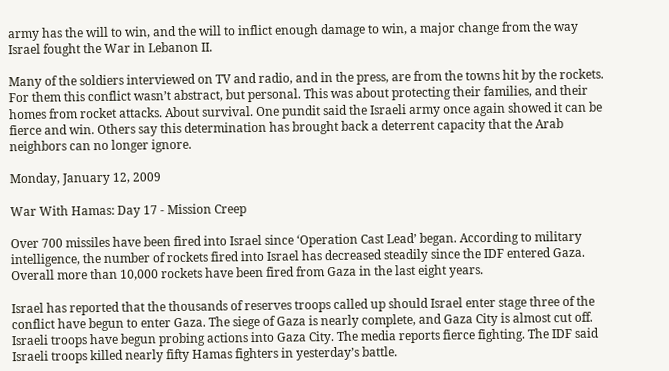army has the will to win, and the will to inflict enough damage to win, a major change from the way Israel fought the War in Lebanon II.

Many of the soldiers interviewed on TV and radio, and in the press, are from the towns hit by the rockets. For them this conflict wasn’t abstract, but personal. This was about protecting their families, and their homes from rocket attacks. About survival. One pundit said the Israeli army once again showed it can be fierce and win. Others say this determination has brought back a deterrent capacity that the Arab neighbors can no longer ignore.

Monday, January 12, 2009

War With Hamas: Day 17 - Mission Creep

Over 700 missiles have been fired into Israel since ‘Operation Cast Lead’ began. According to military intelligence, the number of rockets fired into Israel has decreased steadily since the IDF entered Gaza. Overall more than 10,000 rockets have been fired from Gaza in the last eight years.

Israel has reported that the thousands of reserves troops called up should Israel enter stage three of the conflict have begun to enter Gaza. The siege of Gaza is nearly complete, and Gaza City is almost cut off. Israeli troops have begun probing actions into Gaza City. The media reports fierce fighting. The IDF said Israeli troops killed nearly fifty Hamas fighters in yesterday’s battle.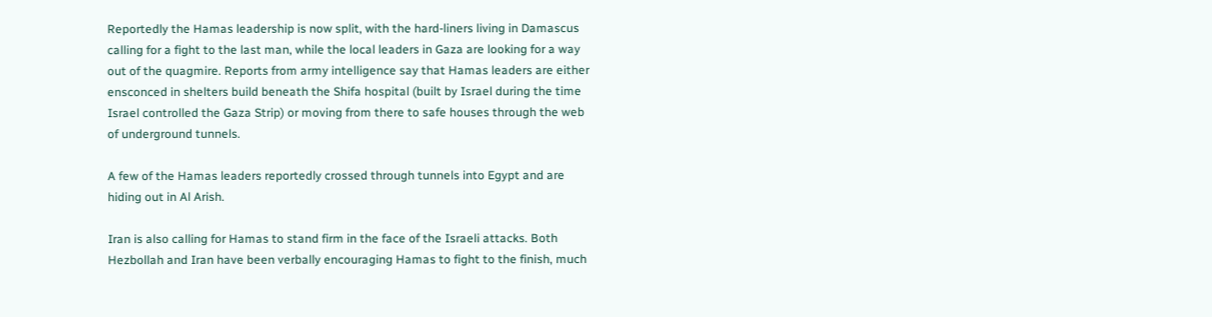Reportedly the Hamas leadership is now split, with the hard-liners living in Damascus calling for a fight to the last man, while the local leaders in Gaza are looking for a way out of the quagmire. Reports from army intelligence say that Hamas leaders are either ensconced in shelters build beneath the Shifa hospital (built by Israel during the time Israel controlled the Gaza Strip) or moving from there to safe houses through the web of underground tunnels.

A few of the Hamas leaders reportedly crossed through tunnels into Egypt and are hiding out in Al Arish.

Iran is also calling for Hamas to stand firm in the face of the Israeli attacks. Both Hezbollah and Iran have been verbally encouraging Hamas to fight to the finish, much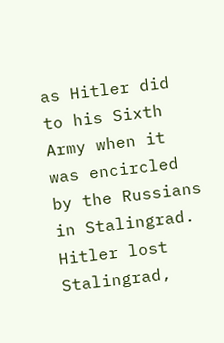as Hitler did to his Sixth Army when it was encircled by the Russians in Stalingrad. Hitler lost Stalingrad,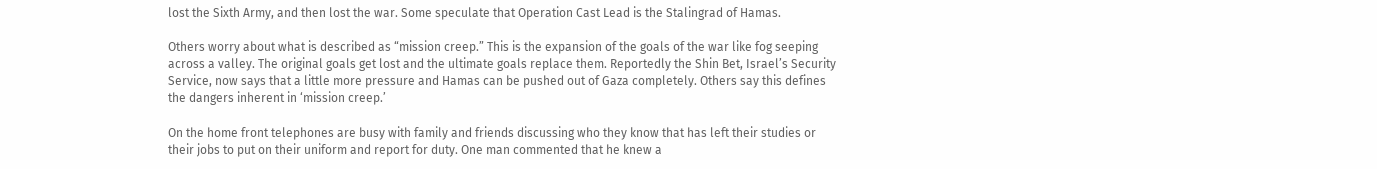lost the Sixth Army, and then lost the war. Some speculate that Operation Cast Lead is the Stalingrad of Hamas.

Others worry about what is described as “mission creep.” This is the expansion of the goals of the war like fog seeping across a valley. The original goals get lost and the ultimate goals replace them. Reportedly the Shin Bet, Israel’s Security Service, now says that a little more pressure and Hamas can be pushed out of Gaza completely. Others say this defines the dangers inherent in ‘mission creep.’

On the home front telephones are busy with family and friends discussing who they know that has left their studies or their jobs to put on their uniform and report for duty. One man commented that he knew a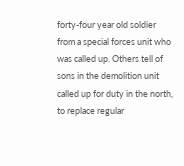forty-four year old soldier from a special forces unit who was called up. Others tell of sons in the demolition unit called up for duty in the north, to replace regular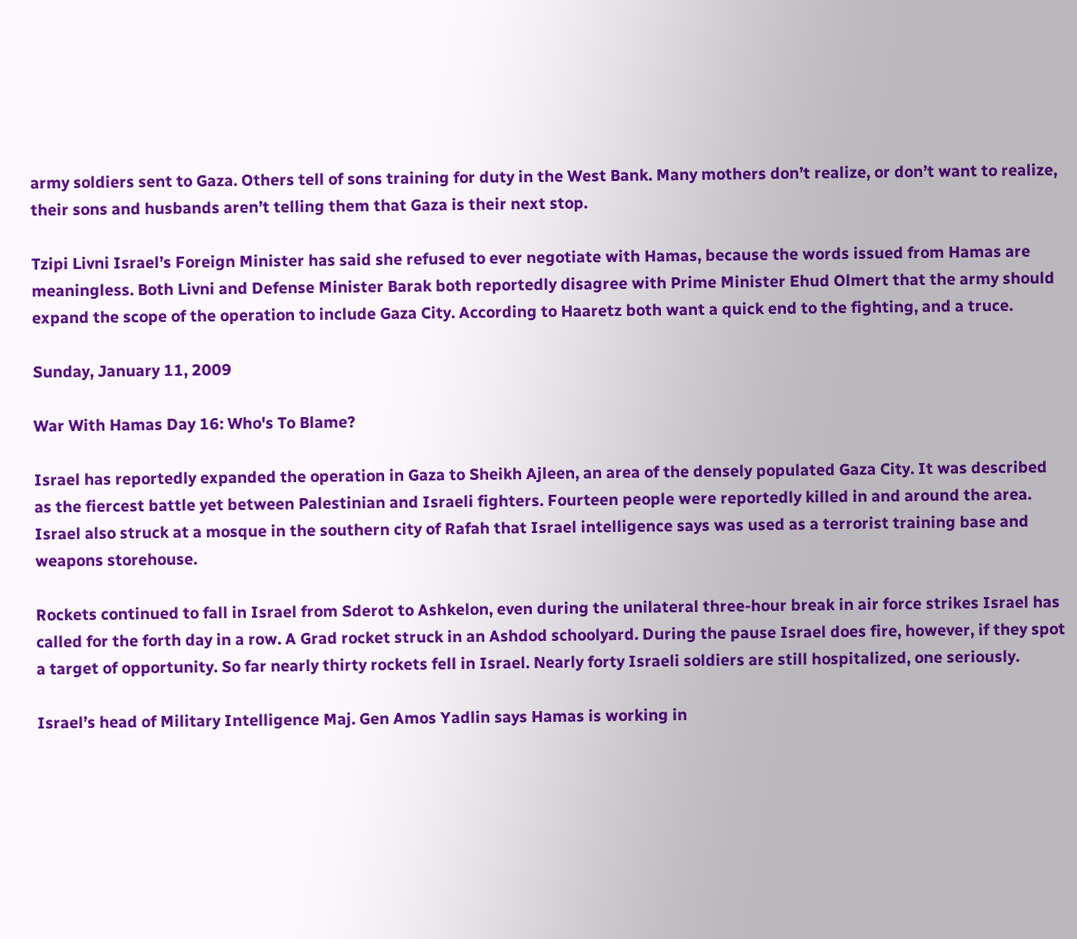army soldiers sent to Gaza. Others tell of sons training for duty in the West Bank. Many mothers don’t realize, or don’t want to realize, their sons and husbands aren’t telling them that Gaza is their next stop.

Tzipi Livni Israel’s Foreign Minister has said she refused to ever negotiate with Hamas, because the words issued from Hamas are meaningless. Both Livni and Defense Minister Barak both reportedly disagree with Prime Minister Ehud Olmert that the army should expand the scope of the operation to include Gaza City. According to Haaretz both want a quick end to the fighting, and a truce.

Sunday, January 11, 2009

War With Hamas Day 16: Who's To Blame?

Israel has reportedly expanded the operation in Gaza to Sheikh Ajleen, an area of the densely populated Gaza City. It was described as the fiercest battle yet between Palestinian and Israeli fighters. Fourteen people were reportedly killed in and around the area. Israel also struck at a mosque in the southern city of Rafah that Israel intelligence says was used as a terrorist training base and weapons storehouse.

Rockets continued to fall in Israel from Sderot to Ashkelon, even during the unilateral three-hour break in air force strikes Israel has called for the forth day in a row. A Grad rocket struck in an Ashdod schoolyard. During the pause Israel does fire, however, if they spot a target of opportunity. So far nearly thirty rockets fell in Israel. Nearly forty Israeli soldiers are still hospitalized, one seriously.

Israel’s head of Military Intelligence Maj. Gen Amos Yadlin says Hamas is working in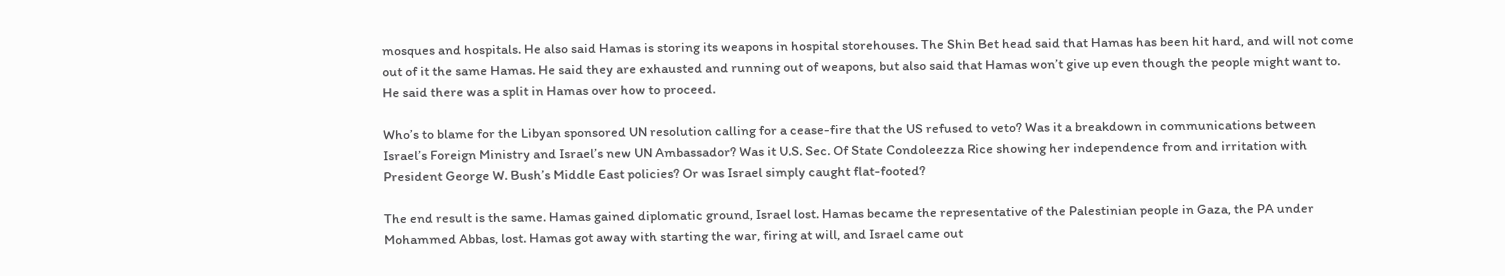mosques and hospitals. He also said Hamas is storing its weapons in hospital storehouses. The Shin Bet head said that Hamas has been hit hard, and will not come out of it the same Hamas. He said they are exhausted and running out of weapons, but also said that Hamas won’t give up even though the people might want to. He said there was a split in Hamas over how to proceed.

Who’s to blame for the Libyan sponsored UN resolution calling for a cease-fire that the US refused to veto? Was it a breakdown in communications between Israel’s Foreign Ministry and Israel’s new UN Ambassador? Was it U.S. Sec. Of State Condoleezza Rice showing her independence from and irritation with President George W. Bush’s Middle East policies? Or was Israel simply caught flat-footed?

The end result is the same. Hamas gained diplomatic ground, Israel lost. Hamas became the representative of the Palestinian people in Gaza, the PA under Mohammed Abbas, lost. Hamas got away with starting the war, firing at will, and Israel came out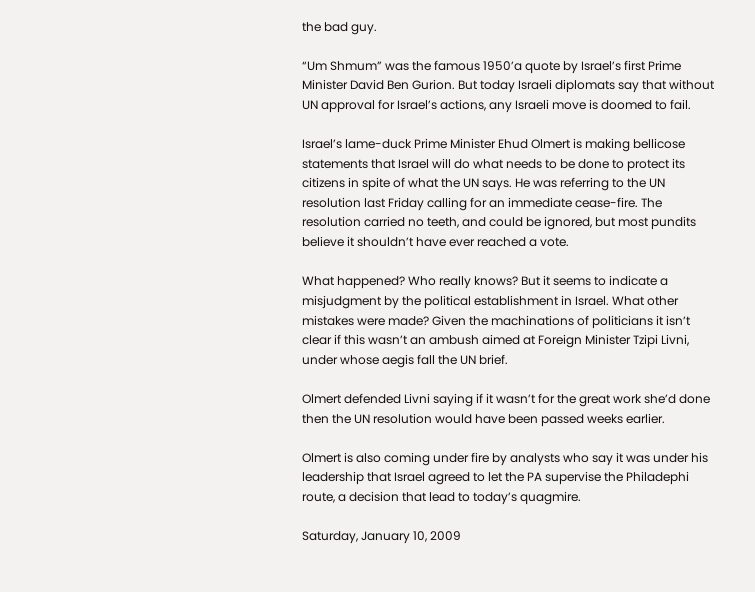the bad guy.

“Um Shmum” was the famous 1950’a quote by Israel’s first Prime Minister David Ben Gurion. But today Israeli diplomats say that without UN approval for Israel’s actions, any Israeli move is doomed to fail.

Israel’s lame-duck Prime Minister Ehud Olmert is making bellicose statements that Israel will do what needs to be done to protect its citizens in spite of what the UN says. He was referring to the UN resolution last Friday calling for an immediate cease-fire. The resolution carried no teeth, and could be ignored, but most pundits believe it shouldn’t have ever reached a vote.

What happened? Who really knows? But it seems to indicate a misjudgment by the political establishment in Israel. What other mistakes were made? Given the machinations of politicians it isn’t clear if this wasn’t an ambush aimed at Foreign Minister Tzipi Livni, under whose aegis fall the UN brief.

Olmert defended Livni saying if it wasn’t for the great work she’d done then the UN resolution would have been passed weeks earlier.

Olmert is also coming under fire by analysts who say it was under his leadership that Israel agreed to let the PA supervise the Philadephi route, a decision that lead to today’s quagmire.

Saturday, January 10, 2009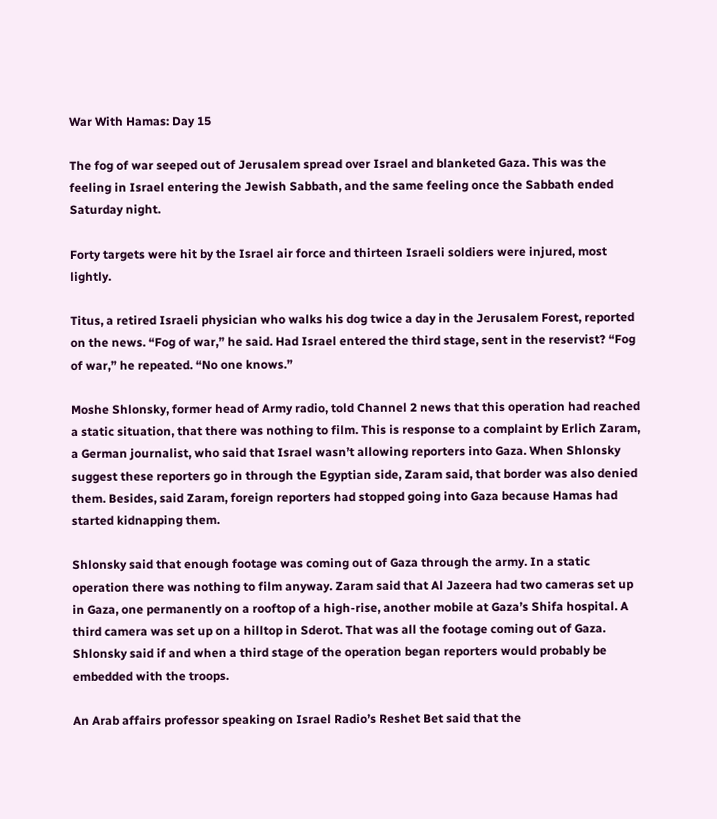War With Hamas: Day 15

The fog of war seeped out of Jerusalem spread over Israel and blanketed Gaza. This was the feeling in Israel entering the Jewish Sabbath, and the same feeling once the Sabbath ended Saturday night.

Forty targets were hit by the Israel air force and thirteen Israeli soldiers were injured, most lightly.

Titus, a retired Israeli physician who walks his dog twice a day in the Jerusalem Forest, reported on the news. “Fog of war,” he said. Had Israel entered the third stage, sent in the reservist? “Fog of war,” he repeated. “No one knows.”

Moshe Shlonsky, former head of Army radio, told Channel 2 news that this operation had reached a static situation, that there was nothing to film. This is response to a complaint by Erlich Zaram, a German journalist, who said that Israel wasn’t allowing reporters into Gaza. When Shlonsky suggest these reporters go in through the Egyptian side, Zaram said, that border was also denied them. Besides, said Zaram, foreign reporters had stopped going into Gaza because Hamas had started kidnapping them.

Shlonsky said that enough footage was coming out of Gaza through the army. In a static operation there was nothing to film anyway. Zaram said that Al Jazeera had two cameras set up in Gaza, one permanently on a rooftop of a high-rise, another mobile at Gaza’s Shifa hospital. A third camera was set up on a hilltop in Sderot. That was all the footage coming out of Gaza. Shlonsky said if and when a third stage of the operation began reporters would probably be embedded with the troops.

An Arab affairs professor speaking on Israel Radio’s Reshet Bet said that the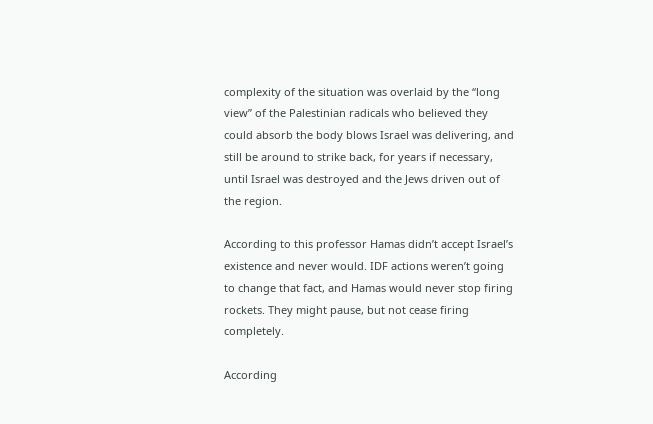complexity of the situation was overlaid by the “long view” of the Palestinian radicals who believed they could absorb the body blows Israel was delivering, and still be around to strike back, for years if necessary, until Israel was destroyed and the Jews driven out of the region.

According to this professor Hamas didn’t accept Israel’s existence and never would. IDF actions weren’t going to change that fact, and Hamas would never stop firing rockets. They might pause, but not cease firing completely.

According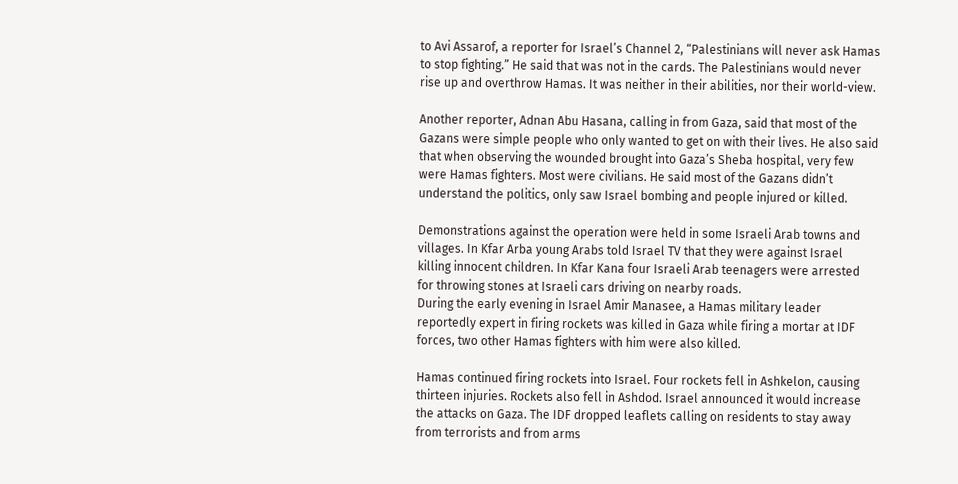to Avi Assarof, a reporter for Israel’s Channel 2, “Palestinians will never ask Hamas to stop fighting.” He said that was not in the cards. The Palestinians would never rise up and overthrow Hamas. It was neither in their abilities, nor their world-view.

Another reporter, Adnan Abu Hasana, calling in from Gaza, said that most of the Gazans were simple people who only wanted to get on with their lives. He also said that when observing the wounded brought into Gaza’s Sheba hospital, very few were Hamas fighters. Most were civilians. He said most of the Gazans didn’t understand the politics, only saw Israel bombing and people injured or killed.

Demonstrations against the operation were held in some Israeli Arab towns and villages. In Kfar Arba young Arabs told Israel TV that they were against Israel killing innocent children. In Kfar Kana four Israeli Arab teenagers were arrested for throwing stones at Israeli cars driving on nearby roads.
During the early evening in Israel Amir Manasee, a Hamas military leader reportedly expert in firing rockets was killed in Gaza while firing a mortar at IDF forces, two other Hamas fighters with him were also killed.

Hamas continued firing rockets into Israel. Four rockets fell in Ashkelon, causing thirteen injuries. Rockets also fell in Ashdod. Israel announced it would increase the attacks on Gaza. The IDF dropped leaflets calling on residents to stay away from terrorists and from arms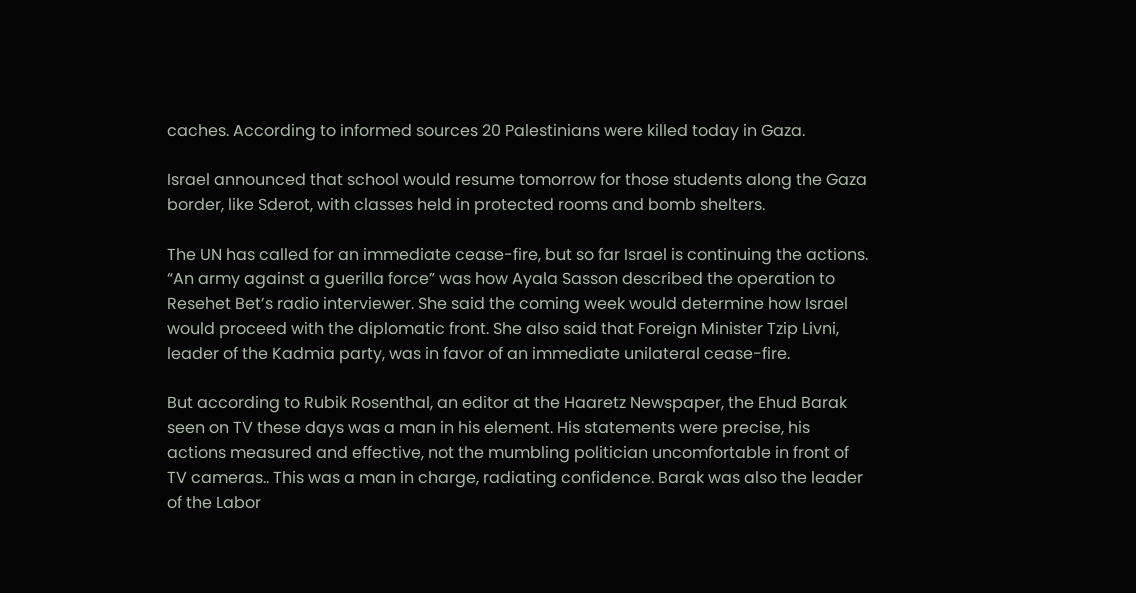caches. According to informed sources 20 Palestinians were killed today in Gaza.

Israel announced that school would resume tomorrow for those students along the Gaza border, like Sderot, with classes held in protected rooms and bomb shelters.

The UN has called for an immediate cease-fire, but so far Israel is continuing the actions. “An army against a guerilla force” was how Ayala Sasson described the operation to Resehet Bet’s radio interviewer. She said the coming week would determine how Israel would proceed with the diplomatic front. She also said that Foreign Minister Tzip Livni, leader of the Kadmia party, was in favor of an immediate unilateral cease-fire.

But according to Rubik Rosenthal, an editor at the Haaretz Newspaper, the Ehud Barak seen on TV these days was a man in his element. His statements were precise, his actions measured and effective, not the mumbling politician uncomfortable in front of TV cameras.. This was a man in charge, radiating confidence. Barak was also the leader of the Labor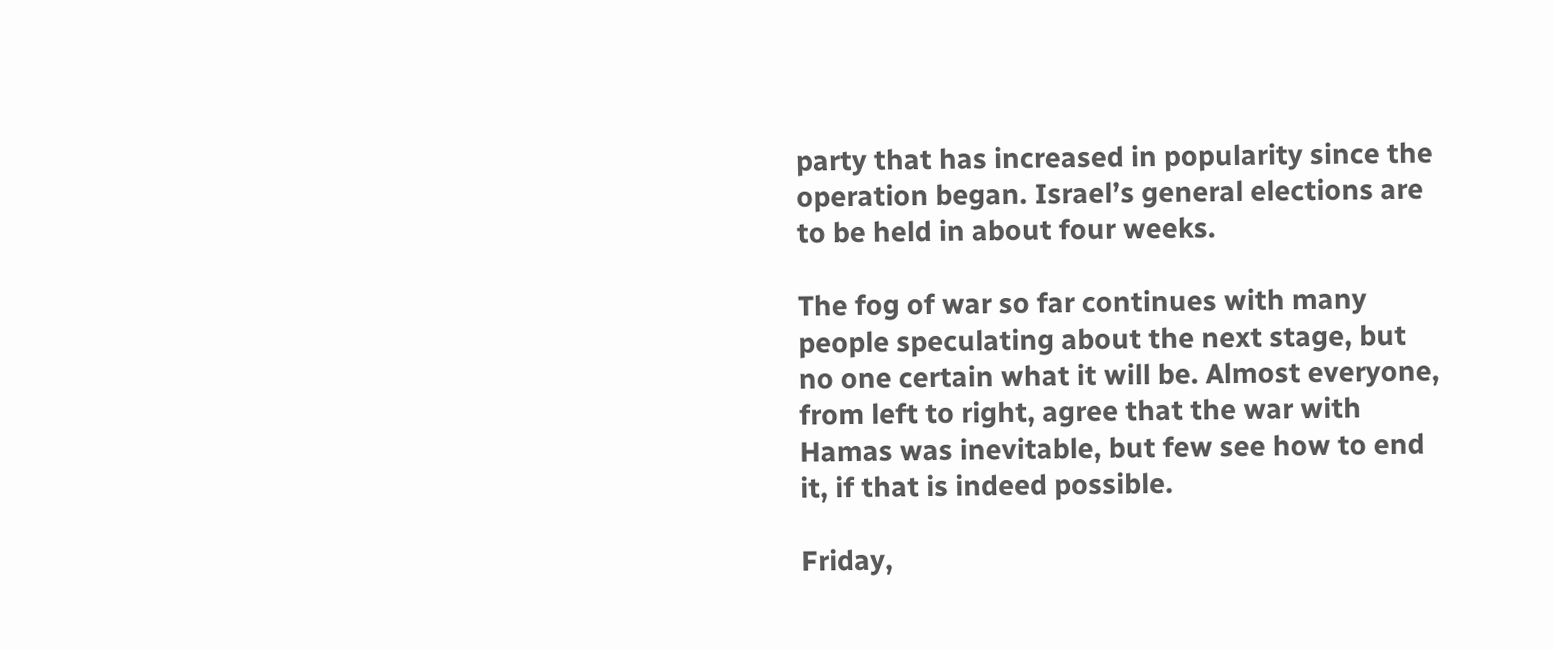party that has increased in popularity since the operation began. Israel’s general elections are to be held in about four weeks.

The fog of war so far continues with many people speculating about the next stage, but no one certain what it will be. Almost everyone, from left to right, agree that the war with Hamas was inevitable, but few see how to end it, if that is indeed possible.

Friday,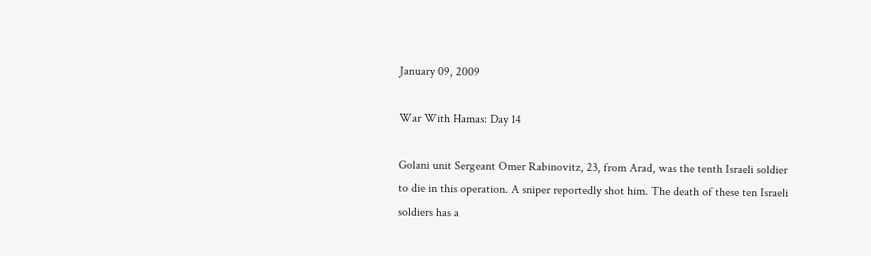January 09, 2009

War With Hamas: Day 14

Golani unit Sergeant Omer Rabinovitz, 23, from Arad, was the tenth Israeli soldier to die in this operation. A sniper reportedly shot him. The death of these ten Israeli soldiers has a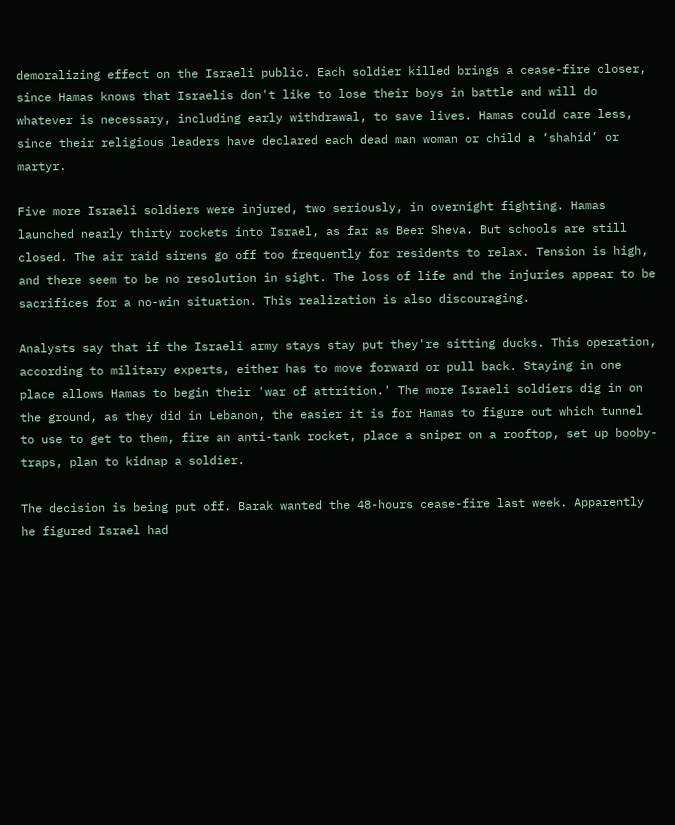demoralizing effect on the Israeli public. Each soldier killed brings a cease-fire closer, since Hamas knows that Israelis don't like to lose their boys in battle and will do whatever is necessary, including early withdrawal, to save lives. Hamas could care less, since their religious leaders have declared each dead man woman or child a ‘shahid’ or martyr.

Five more Israeli soldiers were injured, two seriously, in overnight fighting. Hamas launched nearly thirty rockets into Israel, as far as Beer Sheva. But schools are still closed. The air raid sirens go off too frequently for residents to relax. Tension is high, and there seem to be no resolution in sight. The loss of life and the injuries appear to be sacrifices for a no-win situation. This realization is also discouraging.

Analysts say that if the Israeli army stays stay put they're sitting ducks. This operation, according to military experts, either has to move forward or pull back. Staying in one place allows Hamas to begin their 'war of attrition.' The more Israeli soldiers dig in on the ground, as they did in Lebanon, the easier it is for Hamas to figure out which tunnel to use to get to them, fire an anti-tank rocket, place a sniper on a rooftop, set up booby-traps, plan to kidnap a soldier.

The decision is being put off. Barak wanted the 48-hours cease-fire last week. Apparently he figured Israel had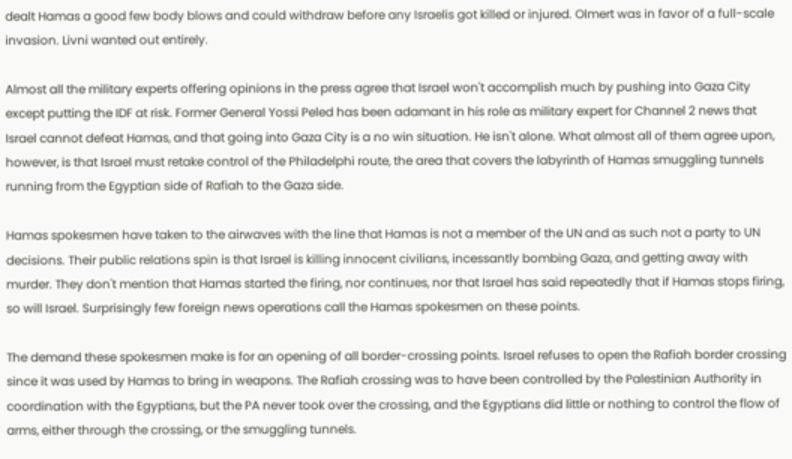dealt Hamas a good few body blows and could withdraw before any Israelis got killed or injured. Olmert was in favor of a full-scale invasion. Livni wanted out entirely.

Almost all the military experts offering opinions in the press agree that Israel won't accomplish much by pushing into Gaza City except putting the IDF at risk. Former General Yossi Peled has been adamant in his role as military expert for Channel 2 news that Israel cannot defeat Hamas, and that going into Gaza City is a no win situation. He isn't alone. What almost all of them agree upon, however, is that Israel must retake control of the Philadelphi route, the area that covers the labyrinth of Hamas smuggling tunnels running from the Egyptian side of Rafiah to the Gaza side.

Hamas spokesmen have taken to the airwaves with the line that Hamas is not a member of the UN and as such not a party to UN decisions. Their public relations spin is that Israel is killing innocent civilians, incessantly bombing Gaza, and getting away with murder. They don't mention that Hamas started the firing, nor continues, nor that Israel has said repeatedly that if Hamas stops firing, so will Israel. Surprisingly few foreign news operations call the Hamas spokesmen on these points.

The demand these spokesmen make is for an opening of all border-crossing points. Israel refuses to open the Rafiah border crossing since it was used by Hamas to bring in weapons. The Rafiah crossing was to have been controlled by the Palestinian Authority in coordination with the Egyptians, but the PA never took over the crossing, and the Egyptians did little or nothing to control the flow of arms, either through the crossing, or the smuggling tunnels.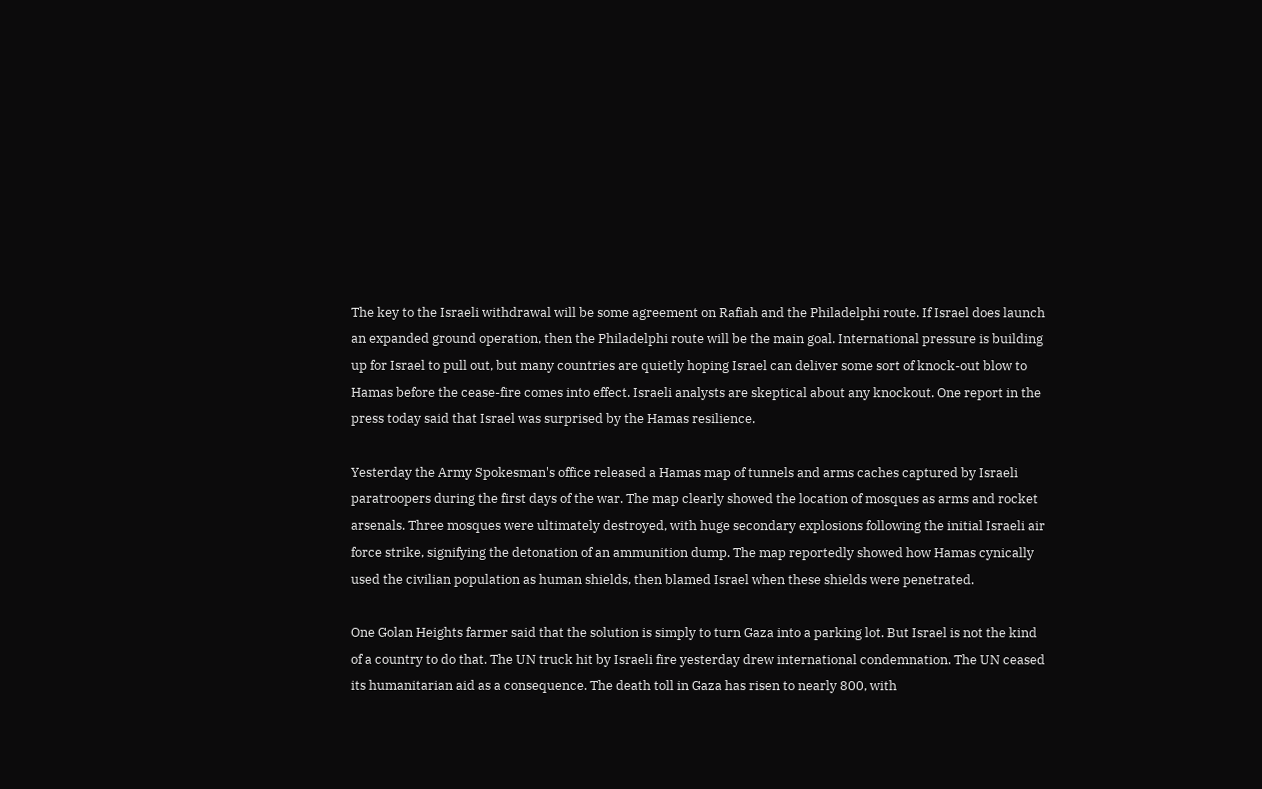The key to the Israeli withdrawal will be some agreement on Rafiah and the Philadelphi route. If Israel does launch an expanded ground operation, then the Philadelphi route will be the main goal. International pressure is building up for Israel to pull out, but many countries are quietly hoping Israel can deliver some sort of knock-out blow to Hamas before the cease-fire comes into effect. Israeli analysts are skeptical about any knockout. One report in the press today said that Israel was surprised by the Hamas resilience.

Yesterday the Army Spokesman's office released a Hamas map of tunnels and arms caches captured by Israeli paratroopers during the first days of the war. The map clearly showed the location of mosques as arms and rocket arsenals. Three mosques were ultimately destroyed, with huge secondary explosions following the initial Israeli air force strike, signifying the detonation of an ammunition dump. The map reportedly showed how Hamas cynically used the civilian population as human shields, then blamed Israel when these shields were penetrated.

One Golan Heights farmer said that the solution is simply to turn Gaza into a parking lot. But Israel is not the kind of a country to do that. The UN truck hit by Israeli fire yesterday drew international condemnation. The UN ceased its humanitarian aid as a consequence. The death toll in Gaza has risen to nearly 800, with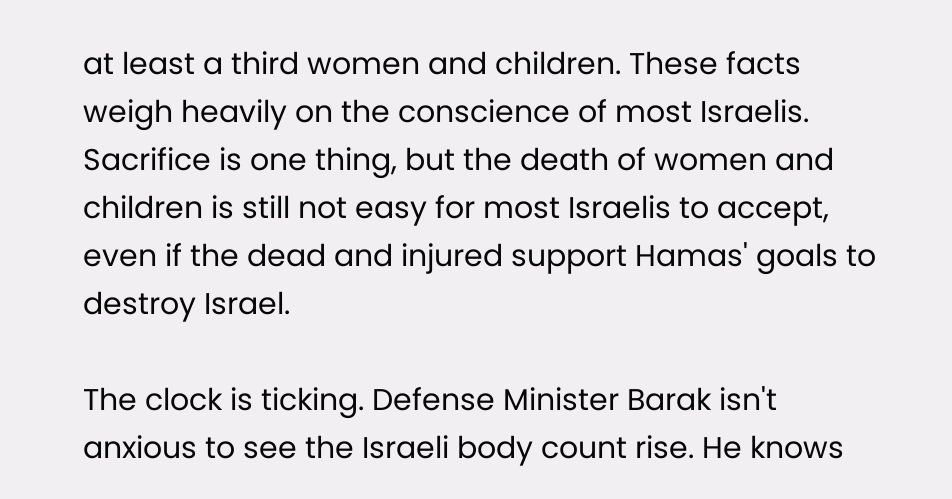at least a third women and children. These facts weigh heavily on the conscience of most Israelis. Sacrifice is one thing, but the death of women and children is still not easy for most Israelis to accept, even if the dead and injured support Hamas' goals to destroy Israel.

The clock is ticking. Defense Minister Barak isn't anxious to see the Israeli body count rise. He knows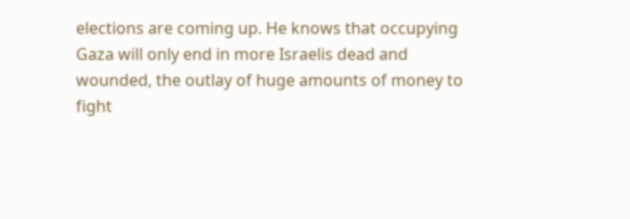elections are coming up. He knows that occupying Gaza will only end in more Israelis dead and wounded, the outlay of huge amounts of money to fight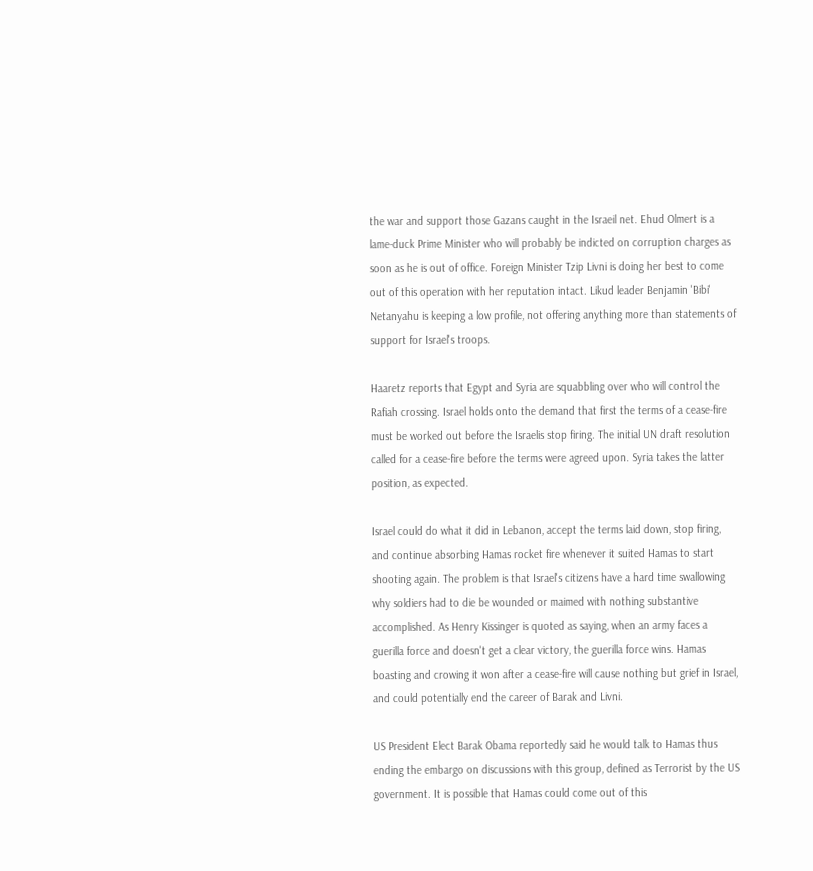the war and support those Gazans caught in the Israeil net. Ehud Olmert is a lame-duck Prime Minister who will probably be indicted on corruption charges as soon as he is out of office. Foreign Minister Tzip Livni is doing her best to come out of this operation with her reputation intact. Likud leader Benjamin 'Bibi' Netanyahu is keeping a low profile, not offering anything more than statements of support for Israel's troops.

Haaretz reports that Egypt and Syria are squabbling over who will control the Rafiah crossing. Israel holds onto the demand that first the terms of a cease-fire must be worked out before the Israelis stop firing. The initial UN draft resolution called for a cease-fire before the terms were agreed upon. Syria takes the latter position, as expected.

Israel could do what it did in Lebanon, accept the terms laid down, stop firing, and continue absorbing Hamas rocket fire whenever it suited Hamas to start shooting again. The problem is that Israel's citizens have a hard time swallowing why soldiers had to die be wounded or maimed with nothing substantive accomplished. As Henry Kissinger is quoted as saying, when an army faces a guerilla force and doesn't get a clear victory, the guerilla force wins. Hamas boasting and crowing it won after a cease-fire will cause nothing but grief in Israel, and could potentially end the career of Barak and Livni.

US President Elect Barak Obama reportedly said he would talk to Hamas thus ending the embargo on discussions with this group, defined as Terrorist by the US government. It is possible that Hamas could come out of this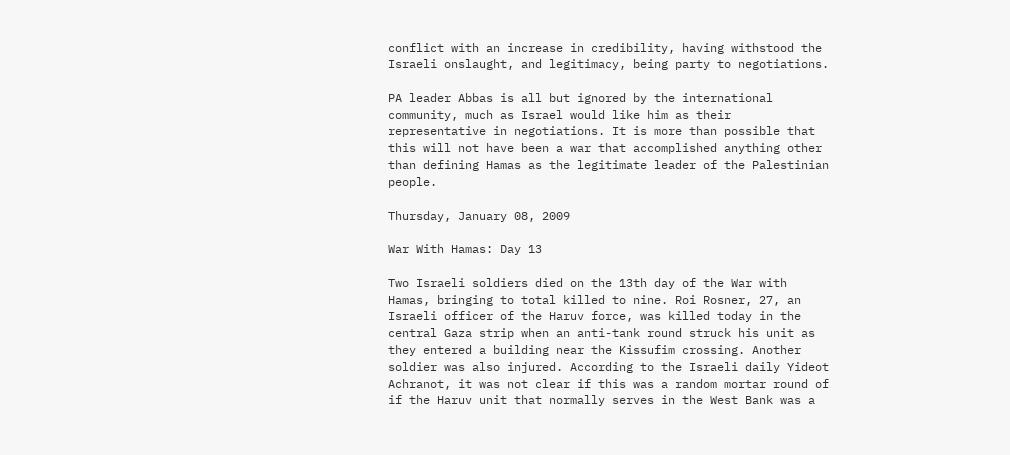conflict with an increase in credibility, having withstood the Israeli onslaught, and legitimacy, being party to negotiations.

PA leader Abbas is all but ignored by the international community, much as Israel would like him as their representative in negotiations. It is more than possible that this will not have been a war that accomplished anything other than defining Hamas as the legitimate leader of the Palestinian people.

Thursday, January 08, 2009

War With Hamas: Day 13

Two Israeli soldiers died on the 13th day of the War with Hamas, bringing to total killed to nine. Roi Rosner, 27, an Israeli officer of the Haruv force, was killed today in the central Gaza strip when an anti-tank round struck his unit as they entered a building near the Kissufim crossing. Another soldier was also injured. According to the Israeli daily Yideot Achranot, it was not clear if this was a random mortar round of if the Haruv unit that normally serves in the West Bank was a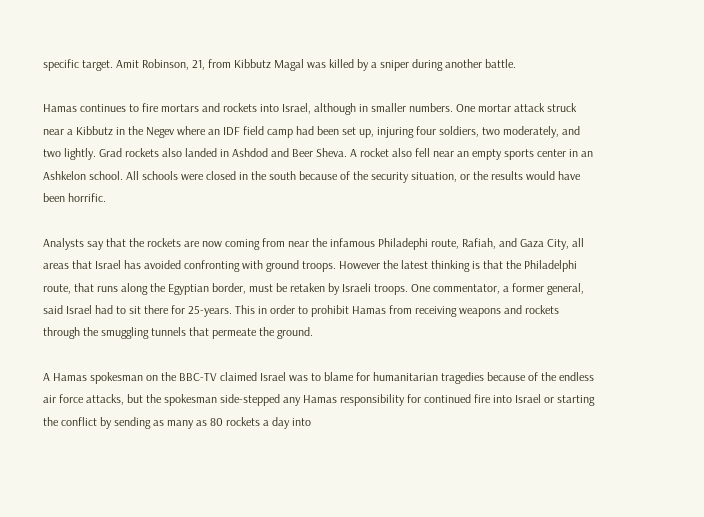specific target. Amit Robinson, 21, from Kibbutz Magal was killed by a sniper during another battle.

Hamas continues to fire mortars and rockets into Israel, although in smaller numbers. One mortar attack struck near a Kibbutz in the Negev where an IDF field camp had been set up, injuring four soldiers, two moderately, and two lightly. Grad rockets also landed in Ashdod and Beer Sheva. A rocket also fell near an empty sports center in an Ashkelon school. All schools were closed in the south because of the security situation, or the results would have been horrific.

Analysts say that the rockets are now coming from near the infamous Philadephi route, Rafiah, and Gaza City, all areas that Israel has avoided confronting with ground troops. However the latest thinking is that the Philadelphi route, that runs along the Egyptian border, must be retaken by Israeli troops. One commentator, a former general, said Israel had to sit there for 25-years. This in order to prohibit Hamas from receiving weapons and rockets through the smuggling tunnels that permeate the ground.

A Hamas spokesman on the BBC-TV claimed Israel was to blame for humanitarian tragedies because of the endless air force attacks, but the spokesman side-stepped any Hamas responsibility for continued fire into Israel or starting the conflict by sending as many as 80 rockets a day into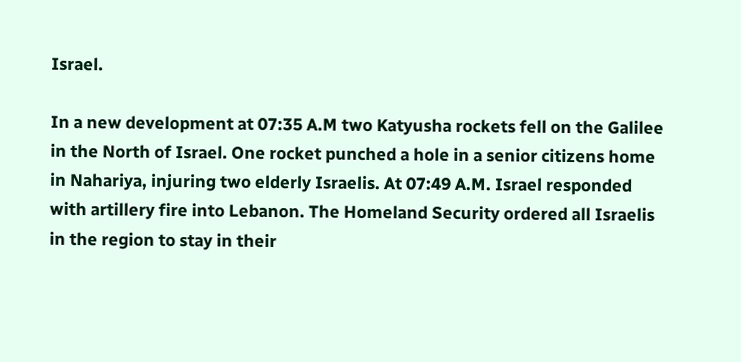Israel.

In a new development at 07:35 A.M two Katyusha rockets fell on the Galilee in the North of Israel. One rocket punched a hole in a senior citizens home in Nahariya, injuring two elderly Israelis. At 07:49 A.M. Israel responded with artillery fire into Lebanon. The Homeland Security ordered all Israelis in the region to stay in their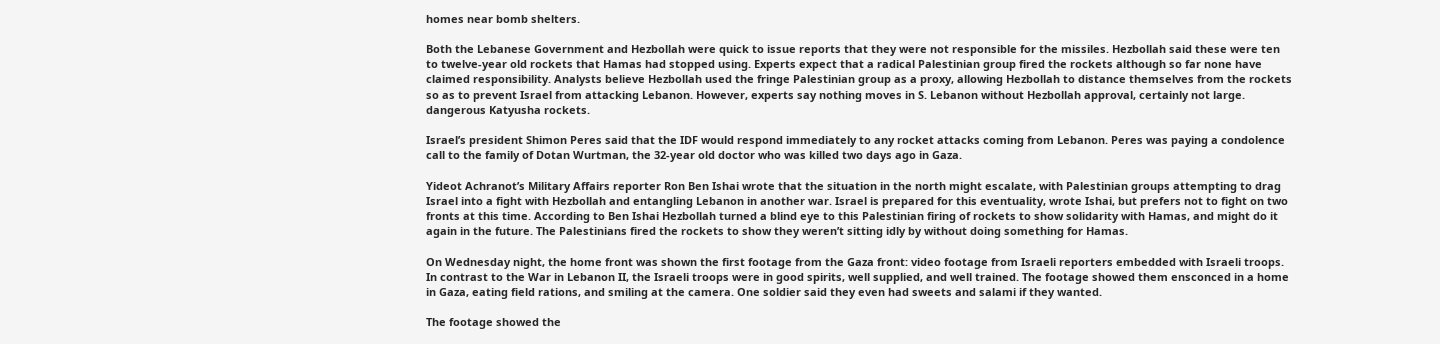homes near bomb shelters.

Both the Lebanese Government and Hezbollah were quick to issue reports that they were not responsible for the missiles. Hezbollah said these were ten to twelve-year old rockets that Hamas had stopped using. Experts expect that a radical Palestinian group fired the rockets although so far none have claimed responsibility. Analysts believe Hezbollah used the fringe Palestinian group as a proxy, allowing Hezbollah to distance themselves from the rockets so as to prevent Israel from attacking Lebanon. However, experts say nothing moves in S. Lebanon without Hezbollah approval, certainly not large. dangerous Katyusha rockets.

Israel’s president Shimon Peres said that the IDF would respond immediately to any rocket attacks coming from Lebanon. Peres was paying a condolence call to the family of Dotan Wurtman, the 32-year old doctor who was killed two days ago in Gaza.

Yideot Achranot’s Military Affairs reporter Ron Ben Ishai wrote that the situation in the north might escalate, with Palestinian groups attempting to drag Israel into a fight with Hezbollah and entangling Lebanon in another war. Israel is prepared for this eventuality, wrote Ishai, but prefers not to fight on two fronts at this time. According to Ben Ishai Hezbollah turned a blind eye to this Palestinian firing of rockets to show solidarity with Hamas, and might do it again in the future. The Palestinians fired the rockets to show they weren’t sitting idly by without doing something for Hamas.

On Wednesday night, the home front was shown the first footage from the Gaza front: video footage from Israeli reporters embedded with Israeli troops. In contrast to the War in Lebanon II, the Israeli troops were in good spirits, well supplied, and well trained. The footage showed them ensconced in a home in Gaza, eating field rations, and smiling at the camera. One soldier said they even had sweets and salami if they wanted.

The footage showed the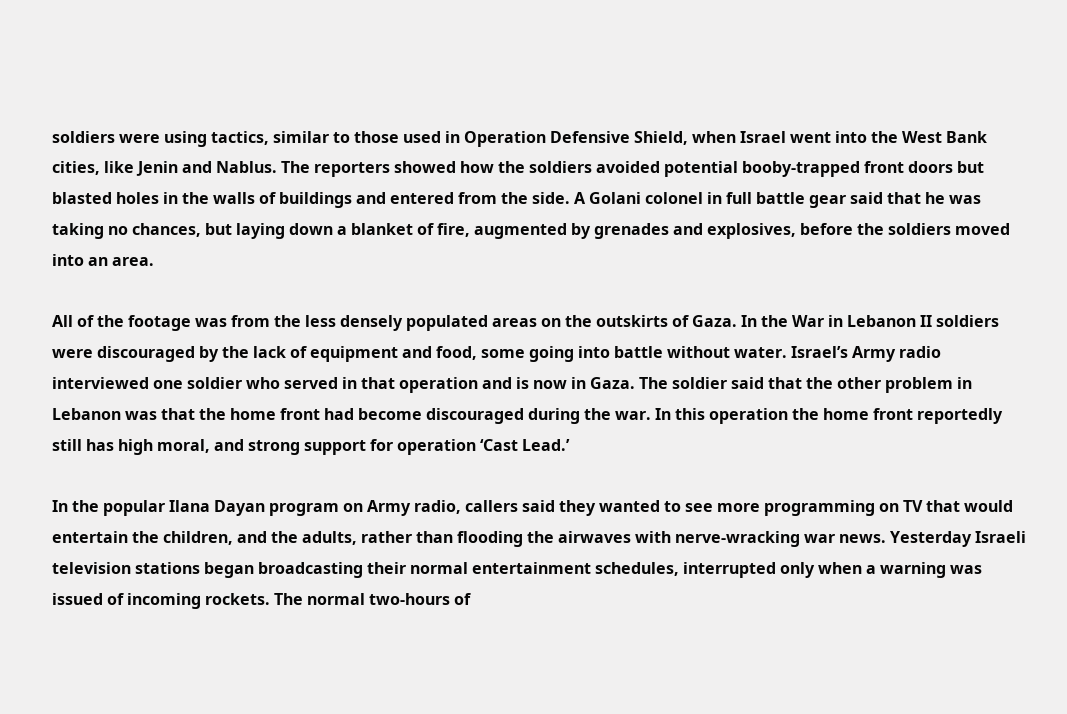soldiers were using tactics, similar to those used in Operation Defensive Shield, when Israel went into the West Bank cities, like Jenin and Nablus. The reporters showed how the soldiers avoided potential booby-trapped front doors but blasted holes in the walls of buildings and entered from the side. A Golani colonel in full battle gear said that he was taking no chances, but laying down a blanket of fire, augmented by grenades and explosives, before the soldiers moved into an area.

All of the footage was from the less densely populated areas on the outskirts of Gaza. In the War in Lebanon II soldiers were discouraged by the lack of equipment and food, some going into battle without water. Israel’s Army radio interviewed one soldier who served in that operation and is now in Gaza. The soldier said that the other problem in Lebanon was that the home front had become discouraged during the war. In this operation the home front reportedly still has high moral, and strong support for operation ‘Cast Lead.’

In the popular Ilana Dayan program on Army radio, callers said they wanted to see more programming on TV that would entertain the children, and the adults, rather than flooding the airwaves with nerve-wracking war news. Yesterday Israeli television stations began broadcasting their normal entertainment schedules, interrupted only when a warning was issued of incoming rockets. The normal two-hours of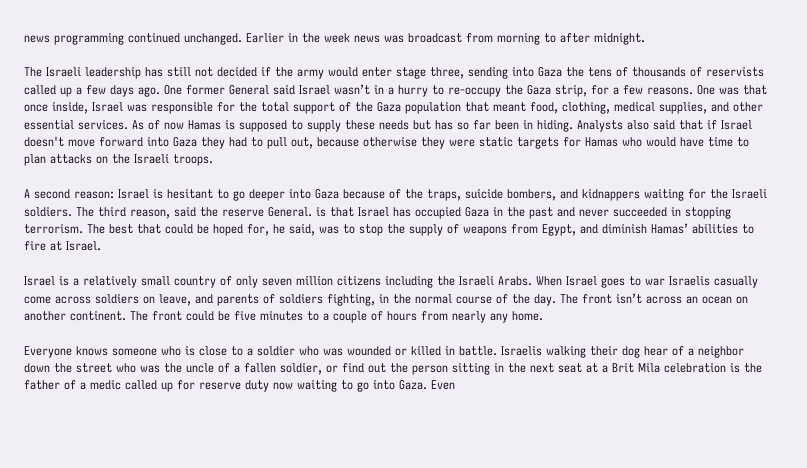news programming continued unchanged. Earlier in the week news was broadcast from morning to after midnight.

The Israeli leadership has still not decided if the army would enter stage three, sending into Gaza the tens of thousands of reservists called up a few days ago. One former General said Israel wasn’t in a hurry to re-occupy the Gaza strip, for a few reasons. One was that once inside, Israel was responsible for the total support of the Gaza population that meant food, clothing, medical supplies, and other essential services. As of now Hamas is supposed to supply these needs but has so far been in hiding. Analysts also said that if Israel doesn't move forward into Gaza they had to pull out, because otherwise they were static targets for Hamas who would have time to plan attacks on the Israeli troops.

A second reason: Israel is hesitant to go deeper into Gaza because of the traps, suicide bombers, and kidnappers waiting for the Israeli soldiers. The third reason, said the reserve General. is that Israel has occupied Gaza in the past and never succeeded in stopping terrorism. The best that could be hoped for, he said, was to stop the supply of weapons from Egypt, and diminish Hamas’ abilities to fire at Israel.

Israel is a relatively small country of only seven million citizens including the Israeli Arabs. When Israel goes to war Israelis casually come across soldiers on leave, and parents of soldiers fighting, in the normal course of the day. The front isn’t across an ocean on another continent. The front could be five minutes to a couple of hours from nearly any home.

Everyone knows someone who is close to a soldier who was wounded or killed in battle. Israelis walking their dog hear of a neighbor down the street who was the uncle of a fallen soldier, or find out the person sitting in the next seat at a Brit Mila celebration is the father of a medic called up for reserve duty now waiting to go into Gaza. Even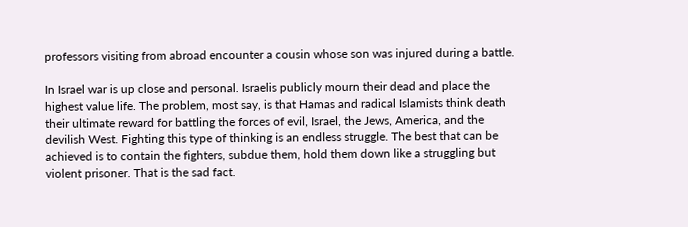professors visiting from abroad encounter a cousin whose son was injured during a battle.

In Israel war is up close and personal. Israelis publicly mourn their dead and place the highest value life. The problem, most say, is that Hamas and radical Islamists think death their ultimate reward for battling the forces of evil, Israel, the Jews, America, and the devilish West. Fighting this type of thinking is an endless struggle. The best that can be achieved is to contain the fighters, subdue them, hold them down like a struggling but violent prisoner. That is the sad fact.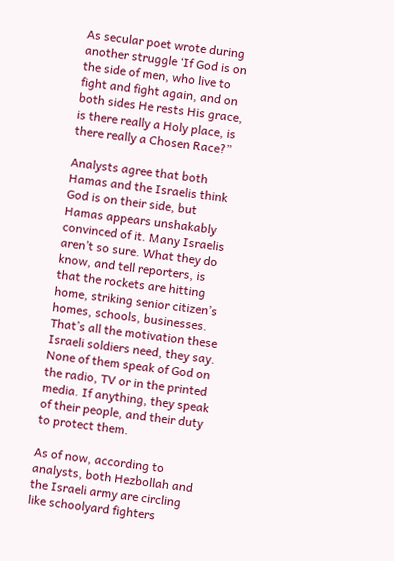As secular poet wrote during another struggle ‘If God is on the side of men, who live to fight and fight again, and on both sides He rests His grace, is there really a Holy place, is there really a Chosen Race?”

Analysts agree that both Hamas and the Israelis think God is on their side, but Hamas appears unshakably convinced of it. Many Israelis aren’t so sure. What they do know, and tell reporters, is that the rockets are hitting home, striking senior citizen’s homes, schools, businesses. That’s all the motivation these Israeli soldiers need, they say. None of them speak of God on the radio, TV or in the printed media. If anything, they speak of their people, and their duty to protect them.

As of now, according to analysts, both Hezbollah and the Israeli army are circling like schoolyard fighters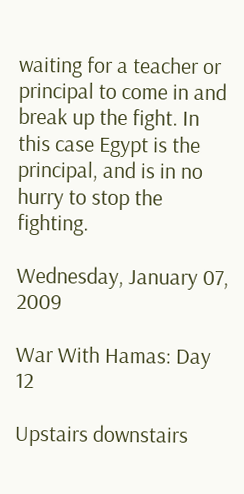waiting for a teacher or principal to come in and break up the fight. In this case Egypt is the principal, and is in no hurry to stop the fighting.

Wednesday, January 07, 2009

War With Hamas: Day 12

Upstairs downstairs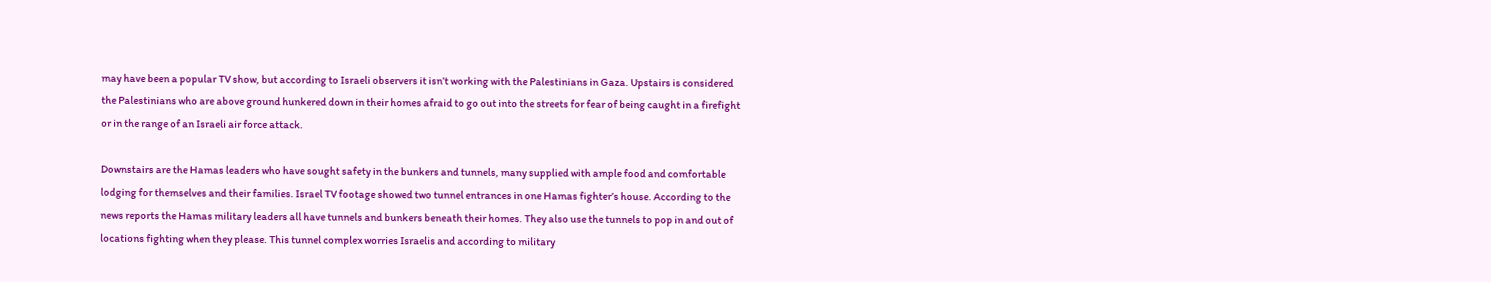may have been a popular TV show, but according to Israeli observers it isn’t working with the Palestinians in Gaza. Upstairs is considered the Palestinians who are above ground hunkered down in their homes afraid to go out into the streets for fear of being caught in a firefight or in the range of an Israeli air force attack.

Downstairs are the Hamas leaders who have sought safety in the bunkers and tunnels, many supplied with ample food and comfortable lodging for themselves and their families. Israel TV footage showed two tunnel entrances in one Hamas fighter’s house. According to the news reports the Hamas military leaders all have tunnels and bunkers beneath their homes. They also use the tunnels to pop in and out of locations fighting when they please. This tunnel complex worries Israelis and according to military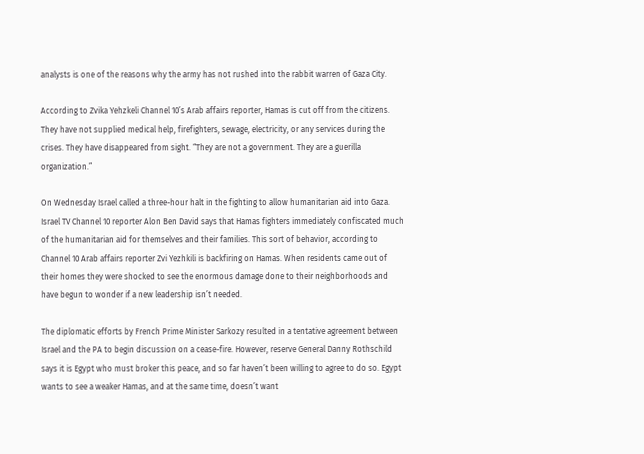analysts is one of the reasons why the army has not rushed into the rabbit warren of Gaza City.

According to Zvika Yehzkeli Channel 10’s Arab affairs reporter, Hamas is cut off from the citizens. They have not supplied medical help, firefighters, sewage, electricity, or any services during the crises. They have disappeared from sight. “They are not a government. They are a guerilla organization.”

On Wednesday Israel called a three-hour halt in the fighting to allow humanitarian aid into Gaza. Israel TV Channel 10 reporter Alon Ben David says that Hamas fighters immediately confiscated much of the humanitarian aid for themselves and their families. This sort of behavior, according to Channel 10 Arab affairs reporter Zvi Yezhkili is backfiring on Hamas. When residents came out of their homes they were shocked to see the enormous damage done to their neighborhoods and have begun to wonder if a new leadership isn’t needed.

The diplomatic efforts by French Prime Minister Sarkozy resulted in a tentative agreement between Israel and the PA to begin discussion on a cease-fire. However, reserve General Danny Rothschild says it is Egypt who must broker this peace, and so far haven’t been willing to agree to do so. Egypt wants to see a weaker Hamas, and at the same time, doesn’t want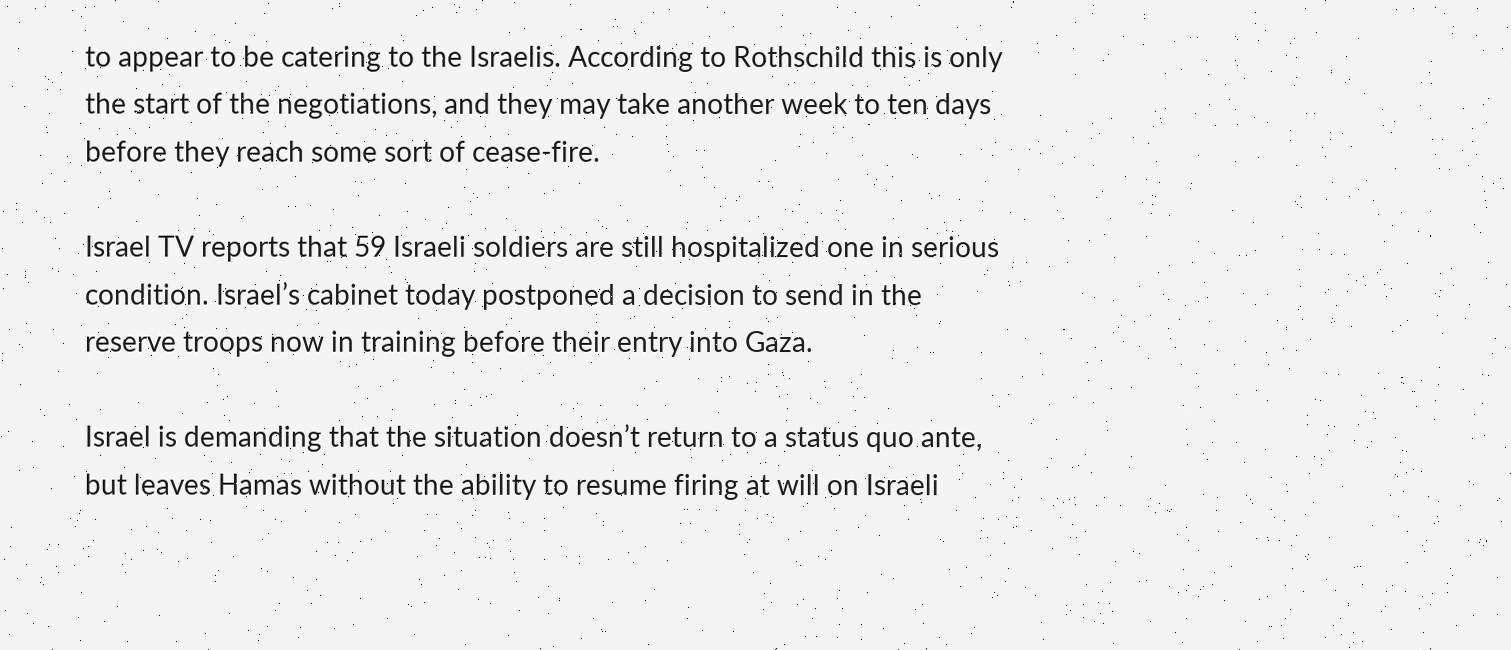to appear to be catering to the Israelis. According to Rothschild this is only the start of the negotiations, and they may take another week to ten days before they reach some sort of cease-fire.

Israel TV reports that 59 Israeli soldiers are still hospitalized one in serious condition. Israel’s cabinet today postponed a decision to send in the reserve troops now in training before their entry into Gaza.

Israel is demanding that the situation doesn’t return to a status quo ante, but leaves Hamas without the ability to resume firing at will on Israeli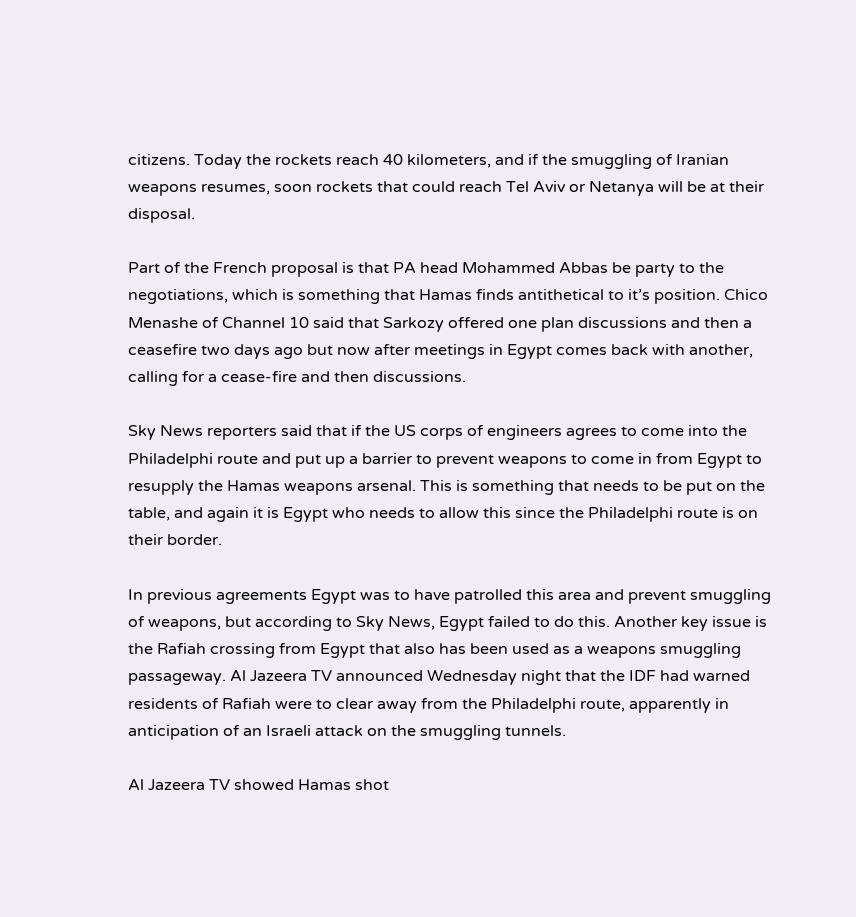citizens. Today the rockets reach 40 kilometers, and if the smuggling of Iranian weapons resumes, soon rockets that could reach Tel Aviv or Netanya will be at their disposal.

Part of the French proposal is that PA head Mohammed Abbas be party to the negotiations, which is something that Hamas finds antithetical to it’s position. Chico Menashe of Channel 10 said that Sarkozy offered one plan discussions and then a ceasefire two days ago but now after meetings in Egypt comes back with another, calling for a cease-fire and then discussions.

Sky News reporters said that if the US corps of engineers agrees to come into the Philadelphi route and put up a barrier to prevent weapons to come in from Egypt to resupply the Hamas weapons arsenal. This is something that needs to be put on the table, and again it is Egypt who needs to allow this since the Philadelphi route is on their border.

In previous agreements Egypt was to have patrolled this area and prevent smuggling of weapons, but according to Sky News, Egypt failed to do this. Another key issue is the Rafiah crossing from Egypt that also has been used as a weapons smuggling passageway. Al Jazeera TV announced Wednesday night that the IDF had warned residents of Rafiah were to clear away from the Philadelphi route, apparently in anticipation of an Israeli attack on the smuggling tunnels.

Al Jazeera TV showed Hamas shot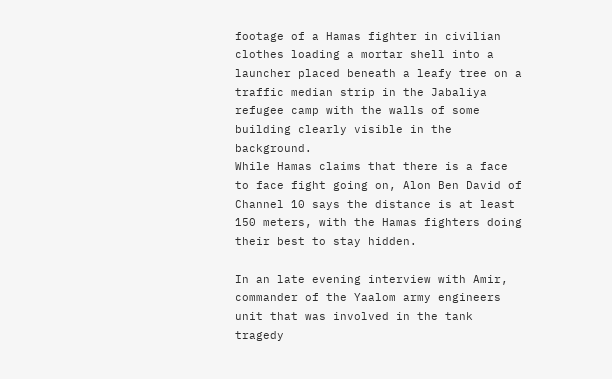footage of a Hamas fighter in civilian clothes loading a mortar shell into a launcher placed beneath a leafy tree on a traffic median strip in the Jabaliya refugee camp with the walls of some building clearly visible in the background.
While Hamas claims that there is a face to face fight going on, Alon Ben David of Channel 10 says the distance is at least 150 meters, with the Hamas fighters doing their best to stay hidden.

In an late evening interview with Amir, commander of the Yaalom army engineers unit that was involved in the tank tragedy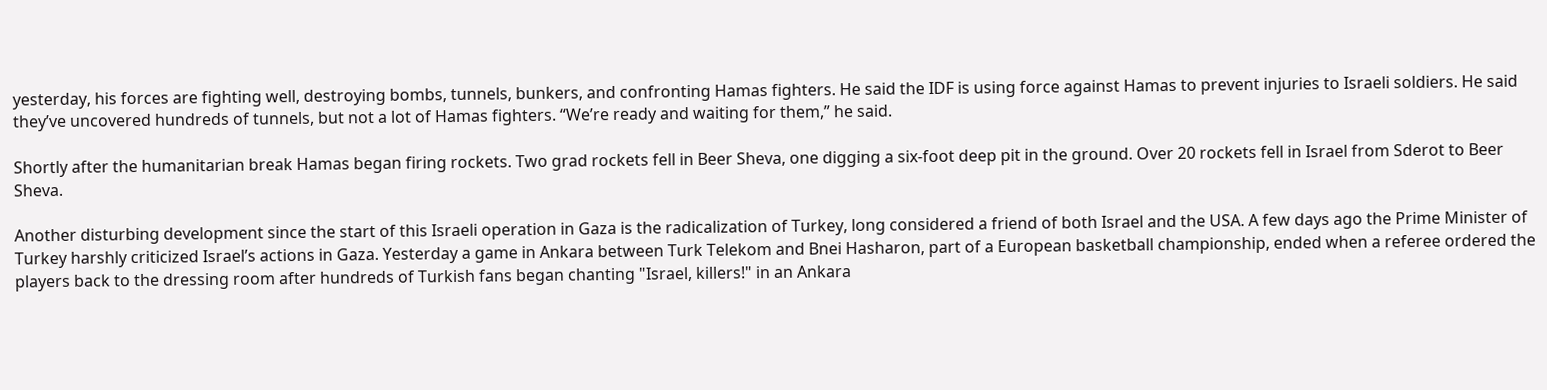yesterday, his forces are fighting well, destroying bombs, tunnels, bunkers, and confronting Hamas fighters. He said the IDF is using force against Hamas to prevent injuries to Israeli soldiers. He said they’ve uncovered hundreds of tunnels, but not a lot of Hamas fighters. “We’re ready and waiting for them,” he said.

Shortly after the humanitarian break Hamas began firing rockets. Two grad rockets fell in Beer Sheva, one digging a six-foot deep pit in the ground. Over 20 rockets fell in Israel from Sderot to Beer Sheva.

Another disturbing development since the start of this Israeli operation in Gaza is the radicalization of Turkey, long considered a friend of both Israel and the USA. A few days ago the Prime Minister of Turkey harshly criticized Israel’s actions in Gaza. Yesterday a game in Ankara between Turk Telekom and Bnei Hasharon, part of a European basketball championship, ended when a referee ordered the players back to the dressing room after hundreds of Turkish fans began chanting "Israel, killers!" in an Ankara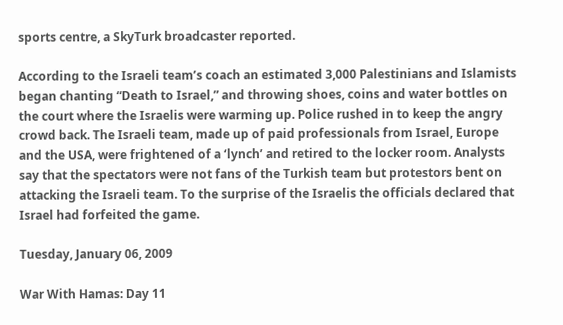sports centre, a SkyTurk broadcaster reported.

According to the Israeli team’s coach an estimated 3,000 Palestinians and Islamists began chanting “Death to Israel,” and throwing shoes, coins and water bottles on the court where the Israelis were warming up. Police rushed in to keep the angry crowd back. The Israeli team, made up of paid professionals from Israel, Europe and the USA, were frightened of a ‘lynch’ and retired to the locker room. Analysts say that the spectators were not fans of the Turkish team but protestors bent on attacking the Israeli team. To the surprise of the Israelis the officials declared that Israel had forfeited the game.

Tuesday, January 06, 2009

War With Hamas: Day 11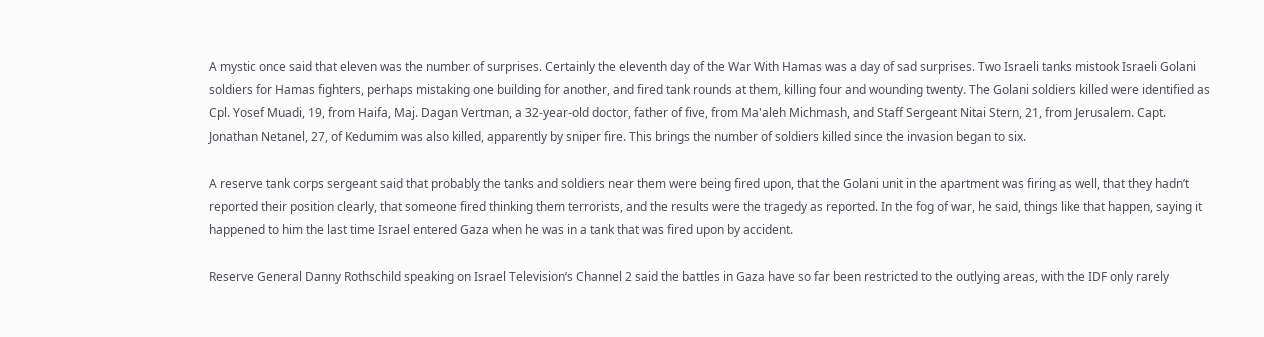A mystic once said that eleven was the number of surprises. Certainly the eleventh day of the War With Hamas was a day of sad surprises. Two Israeli tanks mistook Israeli Golani soldiers for Hamas fighters, perhaps mistaking one building for another, and fired tank rounds at them, killing four and wounding twenty. The Golani soldiers killed were identified as Cpl. Yosef Muadi, 19, from Haifa, Maj. Dagan Vertman, a 32-year-old doctor, father of five, from Ma'aleh Michmash, and Staff Sergeant Nitai Stern, 21, from Jerusalem. Capt. Jonathan Netanel, 27, of Kedumim was also killed, apparently by sniper fire. This brings the number of soldiers killed since the invasion began to six.

A reserve tank corps sergeant said that probably the tanks and soldiers near them were being fired upon, that the Golani unit in the apartment was firing as well, that they hadn’t reported their position clearly, that someone fired thinking them terrorists, and the results were the tragedy as reported. In the fog of war, he said, things like that happen, saying it happened to him the last time Israel entered Gaza when he was in a tank that was fired upon by accident.

Reserve General Danny Rothschild speaking on Israel Television’s Channel 2 said the battles in Gaza have so far been restricted to the outlying areas, with the IDF only rarely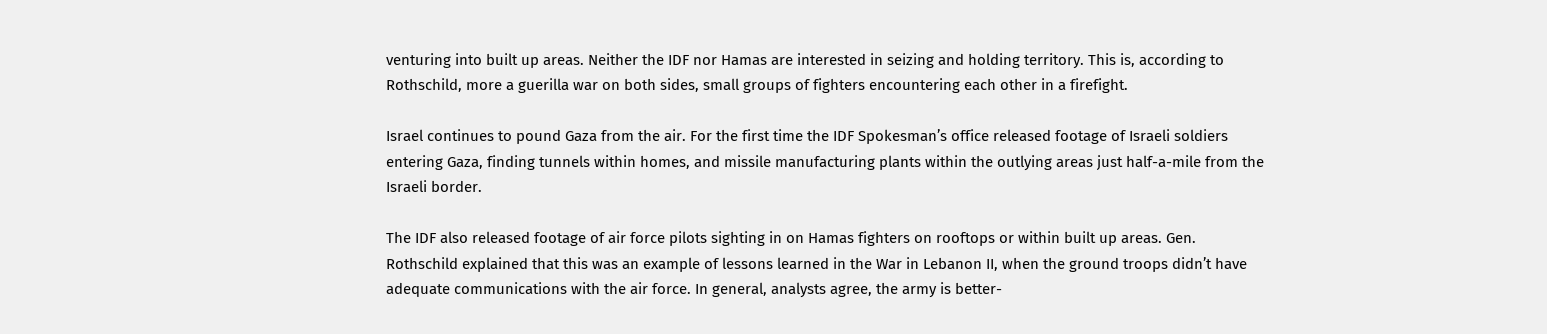venturing into built up areas. Neither the IDF nor Hamas are interested in seizing and holding territory. This is, according to Rothschild, more a guerilla war on both sides, small groups of fighters encountering each other in a firefight.

Israel continues to pound Gaza from the air. For the first time the IDF Spokesman’s office released footage of Israeli soldiers entering Gaza, finding tunnels within homes, and missile manufacturing plants within the outlying areas just half-a-mile from the Israeli border.

The IDF also released footage of air force pilots sighting in on Hamas fighters on rooftops or within built up areas. Gen. Rothschild explained that this was an example of lessons learned in the War in Lebanon II, when the ground troops didn’t have adequate communications with the air force. In general, analysts agree, the army is better-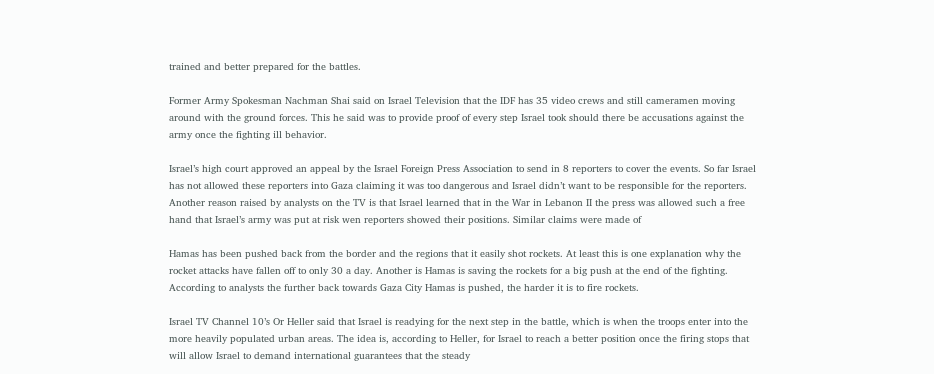trained and better prepared for the battles.

Former Army Spokesman Nachman Shai said on Israel Television that the IDF has 35 video crews and still cameramen moving around with the ground forces. This he said was to provide proof of every step Israel took should there be accusations against the army once the fighting ill behavior.

Israel’s high court approved an appeal by the Israel Foreign Press Association to send in 8 reporters to cover the events. So far Israel has not allowed these reporters into Gaza claiming it was too dangerous and Israel didn’t want to be responsible for the reporters. Another reason raised by analysts on the TV is that Israel learned that in the War in Lebanon II the press was allowed such a free hand that Israel’s army was put at risk wen reporters showed their positions. Similar claims were made of

Hamas has been pushed back from the border and the regions that it easily shot rockets. At least this is one explanation why the rocket attacks have fallen off to only 30 a day. Another is Hamas is saving the rockets for a big push at the end of the fighting. According to analysts the further back towards Gaza City Hamas is pushed, the harder it is to fire rockets.

Israel TV Channel 10’s Or Heller said that Israel is readying for the next step in the battle, which is when the troops enter into the more heavily populated urban areas. The idea is, according to Heller, for Israel to reach a better position once the firing stops that will allow Israel to demand international guarantees that the steady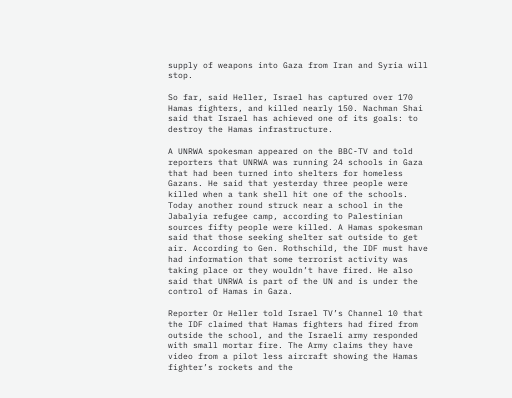supply of weapons into Gaza from Iran and Syria will stop.

So far, said Heller, Israel has captured over 170 Hamas fighters, and killed nearly 150. Nachman Shai said that Israel has achieved one of its goals: to destroy the Hamas infrastructure.

A UNRWA spokesman appeared on the BBC-TV and told reporters that UNRWA was running 24 schools in Gaza that had been turned into shelters for homeless Gazans. He said that yesterday three people were killed when a tank shell hit one of the schools. Today another round struck near a school in the Jabalyia refugee camp, according to Palestinian sources fifty people were killed. A Hamas spokesman said that those seeking shelter sat outside to get air. According to Gen. Rothschild, the IDF must have had information that some terrorist activity was taking place or they wouldn’t have fired. He also said that UNRWA is part of the UN and is under the control of Hamas in Gaza.

Reporter Or Heller told Israel TV’s Channel 10 that the IDF claimed that Hamas fighters had fired from outside the school, and the Israeli army responded with small mortar fire. The Army claims they have video from a pilot less aircraft showing the Hamas fighter’s rockets and the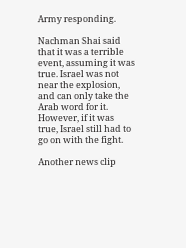Army responding.

Nachman Shai said that it was a terrible event, assuming it was true. Israel was not near the explosion, and can only take the Arab word for it. However, if it was true, Israel still had to go on with the fight.

Another news clip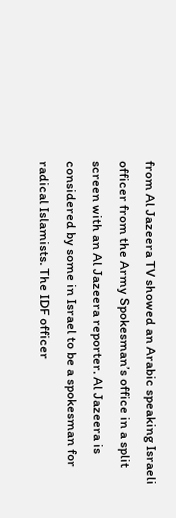from Al Jazeera TV showed an Arabic speaking Israeli officer from the Army Spokesman’s office in a split screen with an Al Jazeera reporter. Al Jazeera is considered by some in Israel to be a spokesman for radical Islamists. The IDF officer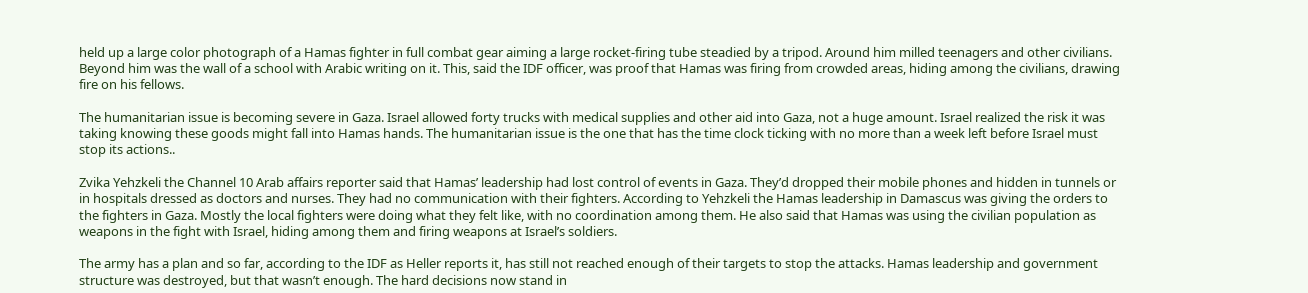held up a large color photograph of a Hamas fighter in full combat gear aiming a large rocket-firing tube steadied by a tripod. Around him milled teenagers and other civilians. Beyond him was the wall of a school with Arabic writing on it. This, said the IDF officer, was proof that Hamas was firing from crowded areas, hiding among the civilians, drawing fire on his fellows.

The humanitarian issue is becoming severe in Gaza. Israel allowed forty trucks with medical supplies and other aid into Gaza, not a huge amount. Israel realized the risk it was taking knowing these goods might fall into Hamas hands. The humanitarian issue is the one that has the time clock ticking with no more than a week left before Israel must stop its actions..

Zvika Yehzkeli the Channel 10 Arab affairs reporter said that Hamas’ leadership had lost control of events in Gaza. They’d dropped their mobile phones and hidden in tunnels or in hospitals dressed as doctors and nurses. They had no communication with their fighters. According to Yehzkeli the Hamas leadership in Damascus was giving the orders to the fighters in Gaza. Mostly the local fighters were doing what they felt like, with no coordination among them. He also said that Hamas was using the civilian population as weapons in the fight with Israel, hiding among them and firing weapons at Israel’s soldiers.

The army has a plan and so far, according to the IDF as Heller reports it, has still not reached enough of their targets to stop the attacks. Hamas leadership and government structure was destroyed, but that wasn’t enough. The hard decisions now stand in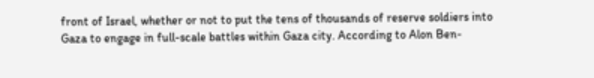front of Israel, whether or not to put the tens of thousands of reserve soldiers into Gaza to engage in full-scale battles within Gaza city. According to Alon Ben-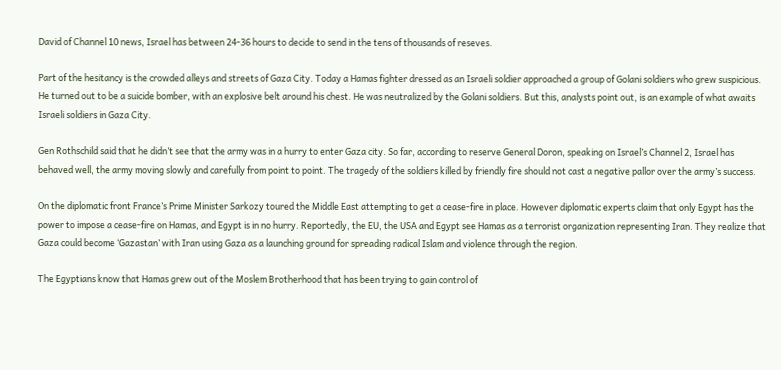David of Channel 10 news, Israel has between 24-36 hours to decide to send in the tens of thousands of reseves.

Part of the hesitancy is the crowded alleys and streets of Gaza City. Today a Hamas fighter dressed as an Israeli soldier approached a group of Golani soldiers who grew suspicious. He turned out to be a suicide bomber, with an explosive belt around his chest. He was neutralized by the Golani soldiers. But this, analysts point out, is an example of what awaits Israeli soldiers in Gaza City.

Gen Rothschild said that he didn’t see that the army was in a hurry to enter Gaza city. So far, according to reserve General Doron, speaking on Israel’s Channel 2, Israel has behaved well, the army moving slowly and carefully from point to point. The tragedy of the soldiers killed by friendly fire should not cast a negative pallor over the army’s success.

On the diplomatic front France’s Prime Minister Sarkozy toured the Middle East attempting to get a cease-fire in place. However diplomatic experts claim that only Egypt has the power to impose a cease-fire on Hamas, and Egypt is in no hurry. Reportedly, the EU, the USA and Egypt see Hamas as a terrorist organization representing Iran. They realize that Gaza could become ‘Gazastan’ with Iran using Gaza as a launching ground for spreading radical Islam and violence through the region.

The Egyptians know that Hamas grew out of the Moslem Brotherhood that has been trying to gain control of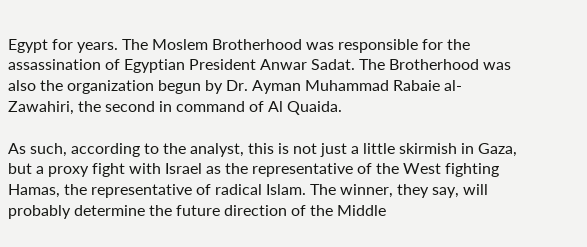Egypt for years. The Moslem Brotherhood was responsible for the assassination of Egyptian President Anwar Sadat. The Brotherhood was also the organization begun by Dr. Ayman Muhammad Rabaie al-Zawahiri, the second in command of Al Quaida.

As such, according to the analyst, this is not just a little skirmish in Gaza, but a proxy fight with Israel as the representative of the West fighting Hamas, the representative of radical Islam. The winner, they say, will probably determine the future direction of the Middle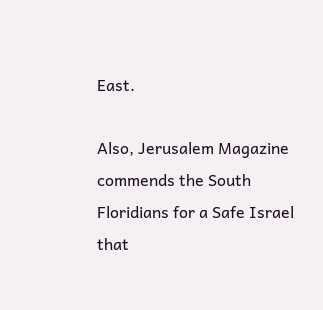East.

Also, Jerusalem Magazine commends the South Floridians for a Safe Israel that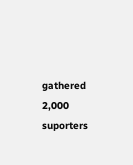gathered 2,000 suporters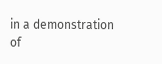in a demonstration of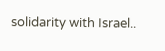solidarity with Israel..